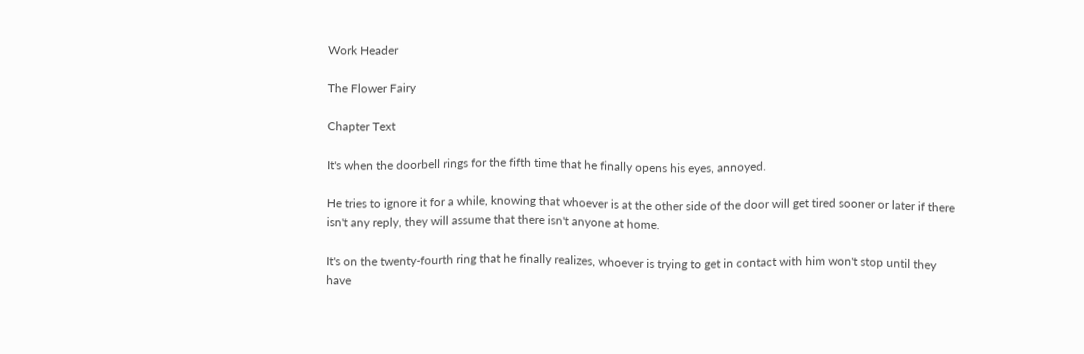Work Header

The Flower Fairy

Chapter Text

It's when the doorbell rings for the fifth time that he finally opens his eyes, annoyed.

He tries to ignore it for a while, knowing that whoever is at the other side of the door will get tired sooner or later if there isn't any reply, they will assume that there isn't anyone at home.

It's on the twenty-fourth ring that he finally realizes, whoever is trying to get in contact with him won't stop until they have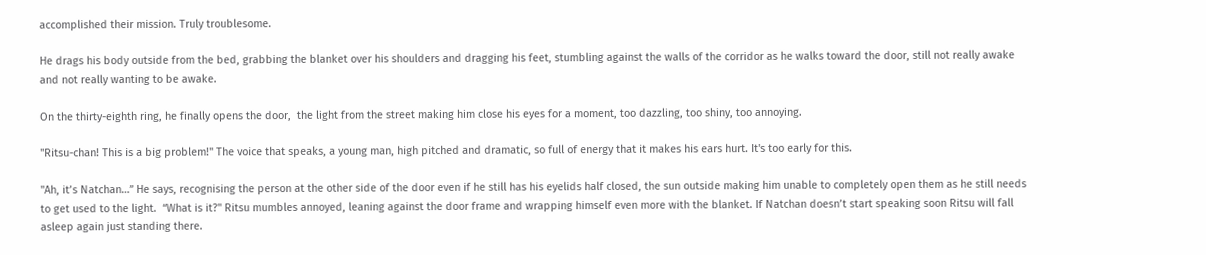accomplished their mission. Truly troublesome.

He drags his body outside from the bed, grabbing the blanket over his shoulders and dragging his feet, stumbling against the walls of the corridor as he walks toward the door, still not really awake and not really wanting to be awake.

On the thirty-eighth ring, he finally opens the door,  the light from the street making him close his eyes for a moment, too dazzling, too shiny, too annoying.

"Ritsu-chan! This is a big problem!" The voice that speaks, a young man, high pitched and dramatic, so full of energy that it makes his ears hurt. It's too early for this.

"Ah, it’s Natchan…” He says, recognising the person at the other side of the door even if he still has his eyelids half closed, the sun outside making him unable to completely open them as he still needs to get used to the light.  “What is it?" Ritsu mumbles annoyed, leaning against the door frame and wrapping himself even more with the blanket. If Natchan doesn’t start speaking soon Ritsu will fall asleep again just standing there.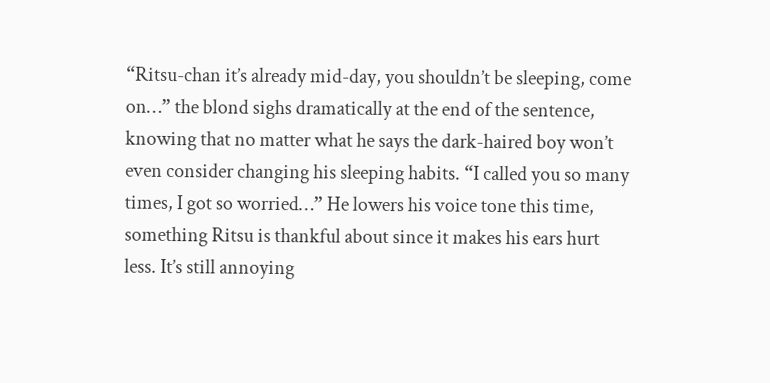“Ritsu-chan it’s already mid-day, you shouldn’t be sleeping, come on…” the blond sighs dramatically at the end of the sentence, knowing that no matter what he says the dark-haired boy won’t even consider changing his sleeping habits. “I called you so many times, I got so worried…” He lowers his voice tone this time, something Ritsu is thankful about since it makes his ears hurt less. It’s still annoying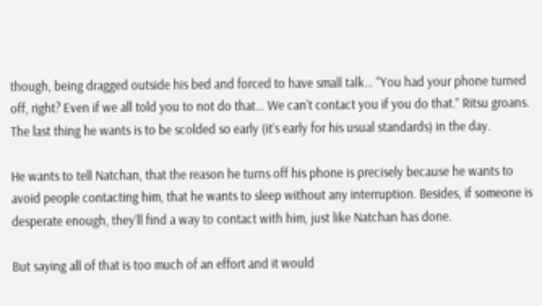though, being dragged outside his bed and forced to have small talk… “You had your phone turned off, right? Even if we all told you to not do that… We can’t contact you if you do that.” Ritsu groans. The last thing he wants is to be scolded so early (it’s early for his usual standards) in the day.

He wants to tell Natchan, that the reason he turns off his phone is precisely because he wants to avoid people contacting him, that he wants to sleep without any interruption. Besides, if someone is desperate enough, they’ll find a way to contact with him, just like Natchan has done.

But saying all of that is too much of an effort and it would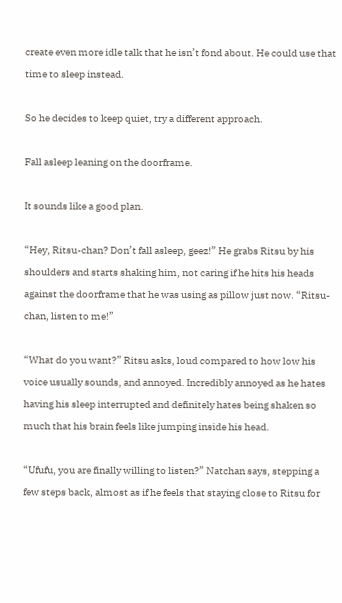create even more idle talk that he isn’t fond about. He could use that time to sleep instead.

So he decides to keep quiet, try a different approach.

Fall asleep leaning on the doorframe.

It sounds like a good plan.

“Hey, Ritsu-chan? Don’t fall asleep, geez!” He grabs Ritsu by his shoulders and starts shaking him, not caring if he hits his heads against the doorframe that he was using as pillow just now. “Ritsu-chan, listen to me!”

“What do you want?” Ritsu asks, loud compared to how low his voice usually sounds, and annoyed. Incredibly annoyed as he hates having his sleep interrupted and definitely hates being shaken so much that his brain feels like jumping inside his head.

“Ufufu, you are finally willing to listen?” Natchan says, stepping a few steps back, almost as if he feels that staying close to Ritsu for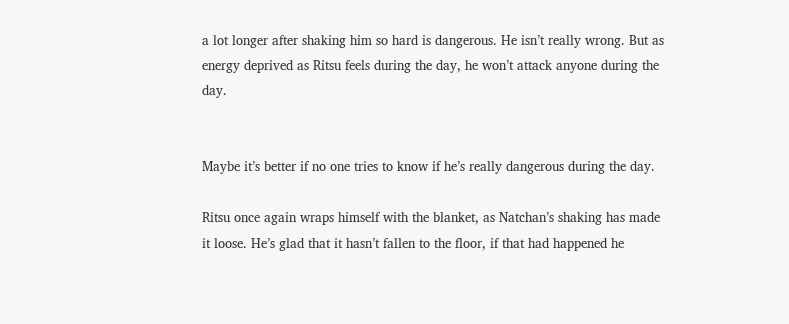a lot longer after shaking him so hard is dangerous. He isn’t really wrong. But as energy deprived as Ritsu feels during the day, he won’t attack anyone during the day.


Maybe it’s better if no one tries to know if he’s really dangerous during the day.

Ritsu once again wraps himself with the blanket, as Natchan’s shaking has made it loose. He’s glad that it hasn’t fallen to the floor, if that had happened he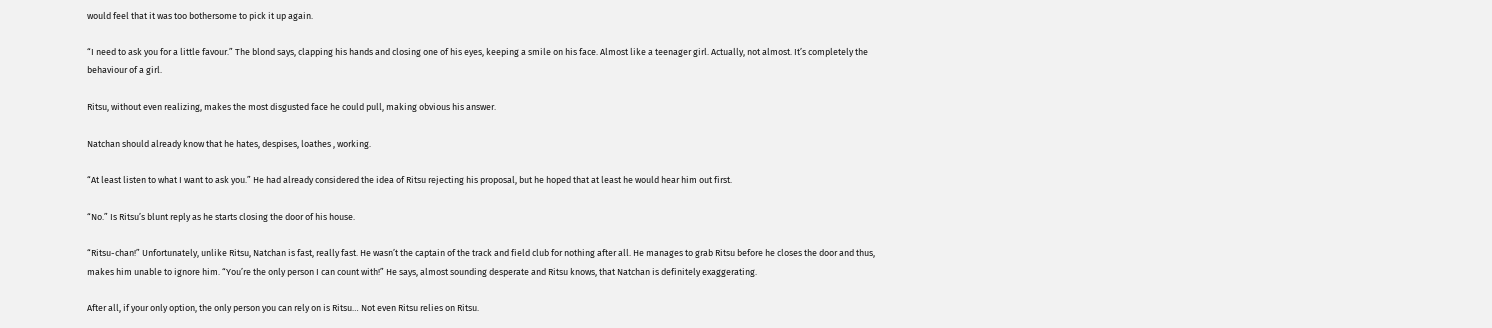would feel that it was too bothersome to pick it up again.

“I need to ask you for a little favour.” The blond says, clapping his hands and closing one of his eyes, keeping a smile on his face. Almost like a teenager girl. Actually, not almost. It’s completely the behaviour of a girl.

Ritsu, without even realizing, makes the most disgusted face he could pull, making obvious his answer.

Natchan should already know that he hates, despises, loathes , working.

“At least listen to what I want to ask you.” He had already considered the idea of Ritsu rejecting his proposal, but he hoped that at least he would hear him out first.

“No.” Is Ritsu’s blunt reply as he starts closing the door of his house.

“Ritsu-chan!” Unfortunately, unlike Ritsu, Natchan is fast, really fast. He wasn’t the captain of the track and field club for nothing after all. He manages to grab Ritsu before he closes the door and thus, makes him unable to ignore him. “You’re the only person I can count with!” He says, almost sounding desperate and Ritsu knows, that Natchan is definitely exaggerating.

After all, if your only option, the only person you can rely on is Ritsu… Not even Ritsu relies on Ritsu.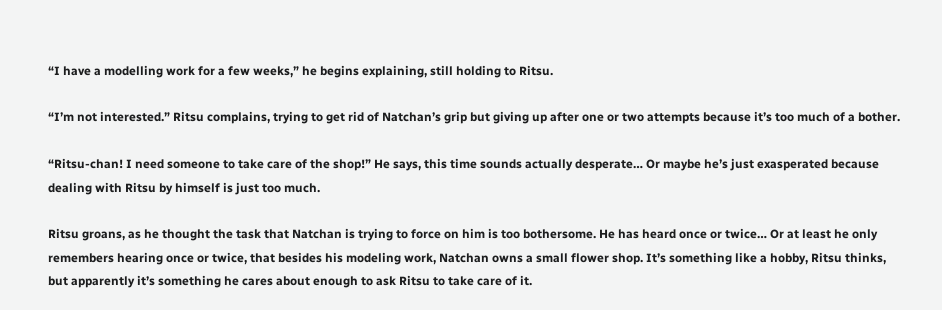“I have a modelling work for a few weeks,” he begins explaining, still holding to Ritsu.

“I’m not interested.” Ritsu complains, trying to get rid of Natchan’s grip but giving up after one or two attempts because it’s too much of a bother.

“Ritsu-chan! I need someone to take care of the shop!” He says, this time sounds actually desperate… Or maybe he’s just exasperated because dealing with Ritsu by himself is just too much.

Ritsu groans, as he thought the task that Natchan is trying to force on him is too bothersome. He has heard once or twice… Or at least he only remembers hearing once or twice, that besides his modeling work, Natchan owns a small flower shop. It’s something like a hobby, Ritsu thinks, but apparently it’s something he cares about enough to ask Ritsu to take care of it.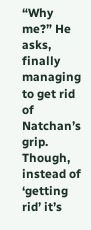“Why me?” He asks, finally managing to get rid of Natchan’s grip. Though, instead of ‘getting rid’ it’s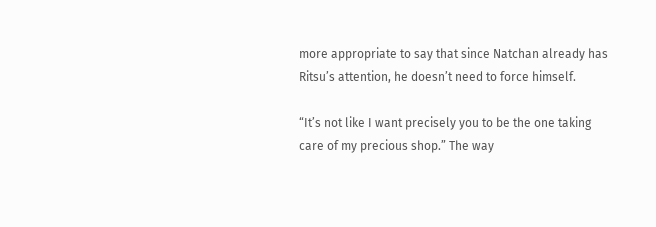more appropriate to say that since Natchan already has Ritsu’s attention, he doesn’t need to force himself.

“It’s not like I want precisely you to be the one taking care of my precious shop.” The way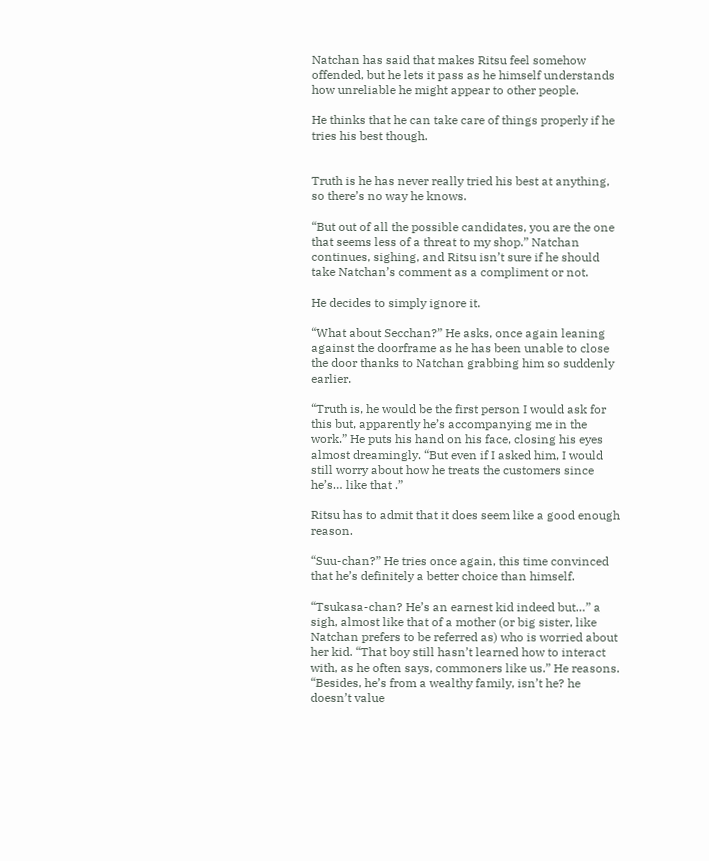Natchan has said that makes Ritsu feel somehow offended, but he lets it pass as he himself understands how unreliable he might appear to other people.

He thinks that he can take care of things properly if he tries his best though.


Truth is he has never really tried his best at anything, so there’s no way he knows.

“But out of all the possible candidates, you are the one that seems less of a threat to my shop.” Natchan continues, sighing, and Ritsu isn’t sure if he should take Natchan’s comment as a compliment or not.

He decides to simply ignore it.

“What about Secchan?” He asks, once again leaning against the doorframe as he has been unable to close the door thanks to Natchan grabbing him so suddenly earlier.

“Truth is, he would be the first person I would ask for this but, apparently he’s accompanying me in the work.” He puts his hand on his face, closing his eyes almost dreamingly. “But even if I asked him, I would still worry about how he treats the customers since he’s… like that .”

Ritsu has to admit that it does seem like a good enough reason.

“Suu-chan?” He tries once again, this time convinced that he’s definitely a better choice than himself.

“Tsukasa-chan? He’s an earnest kid indeed but…” a sigh, almost like that of a mother (or big sister, like Natchan prefers to be referred as) who is worried about her kid. “That boy still hasn’t learned how to interact with, as he often says, commoners like us.” He reasons. “Besides, he’s from a wealthy family, isn’t he? he doesn’t value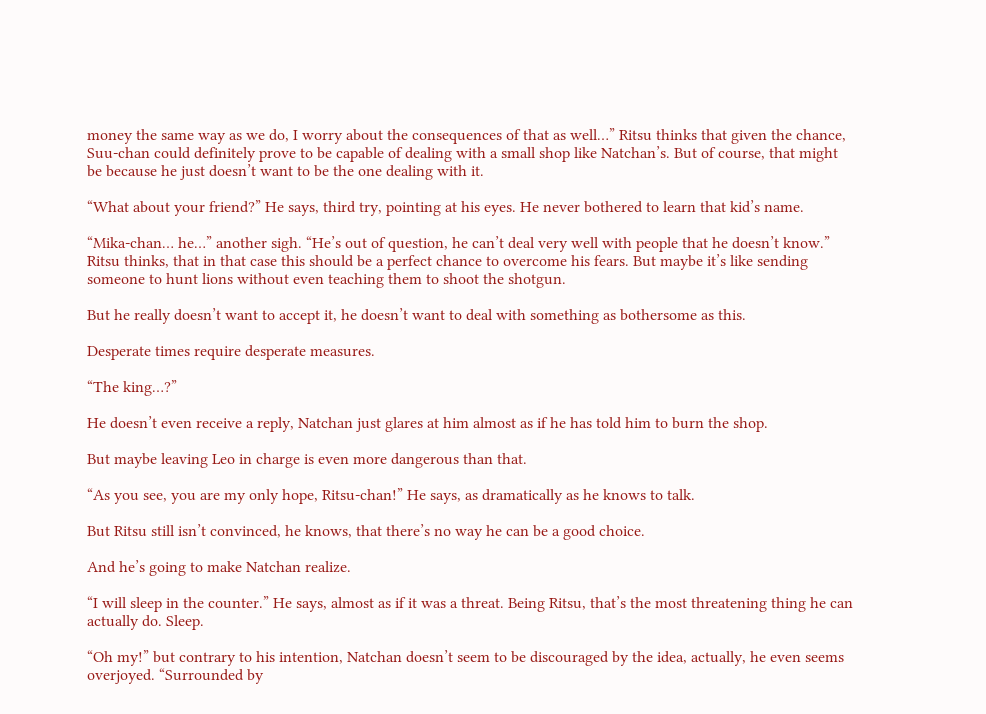money the same way as we do, I worry about the consequences of that as well…” Ritsu thinks that given the chance, Suu-chan could definitely prove to be capable of dealing with a small shop like Natchan’s. But of course, that might be because he just doesn’t want to be the one dealing with it.

“What about your friend?” He says, third try, pointing at his eyes. He never bothered to learn that kid’s name.

“Mika-chan… he…” another sigh. “He’s out of question, he can’t deal very well with people that he doesn’t know.” Ritsu thinks, that in that case this should be a perfect chance to overcome his fears. But maybe it’s like sending someone to hunt lions without even teaching them to shoot the shotgun.

But he really doesn’t want to accept it, he doesn’t want to deal with something as bothersome as this.

Desperate times require desperate measures.

“The king…?”

He doesn’t even receive a reply, Natchan just glares at him almost as if he has told him to burn the shop.

But maybe leaving Leo in charge is even more dangerous than that.

“As you see, you are my only hope, Ritsu-chan!” He says, as dramatically as he knows to talk.

But Ritsu still isn’t convinced, he knows, that there’s no way he can be a good choice.

And he’s going to make Natchan realize.

“I will sleep in the counter.” He says, almost as if it was a threat. Being Ritsu, that’s the most threatening thing he can actually do. Sleep.

“Oh my!” but contrary to his intention, Natchan doesn’t seem to be discouraged by the idea, actually, he even seems overjoyed. “Surrounded by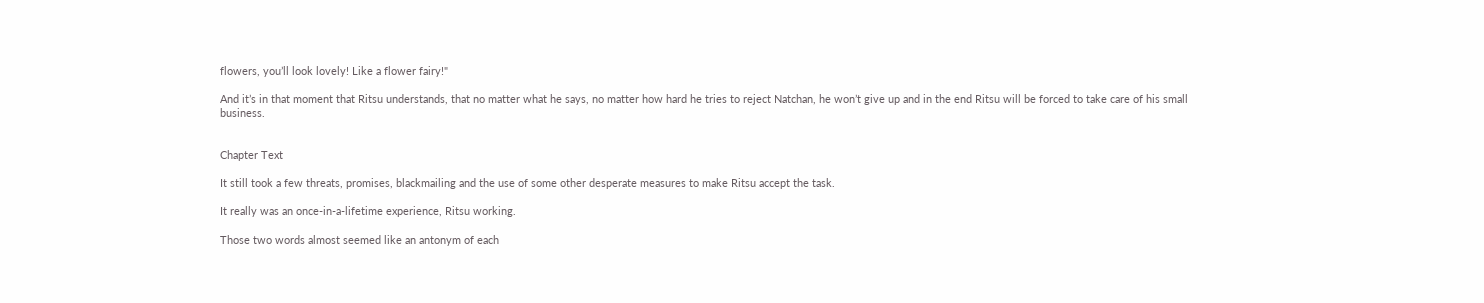flowers, you’ll look lovely! Like a flower fairy!"

And it’s in that moment that Ritsu understands, that no matter what he says, no matter how hard he tries to reject Natchan, he won’t give up and in the end Ritsu will be forced to take care of his small business.


Chapter Text

It still took a few threats, promises, blackmailing and the use of some other desperate measures to make Ritsu accept the task.

It really was an once-in-a-lifetime experience, Ritsu working.

Those two words almost seemed like an antonym of each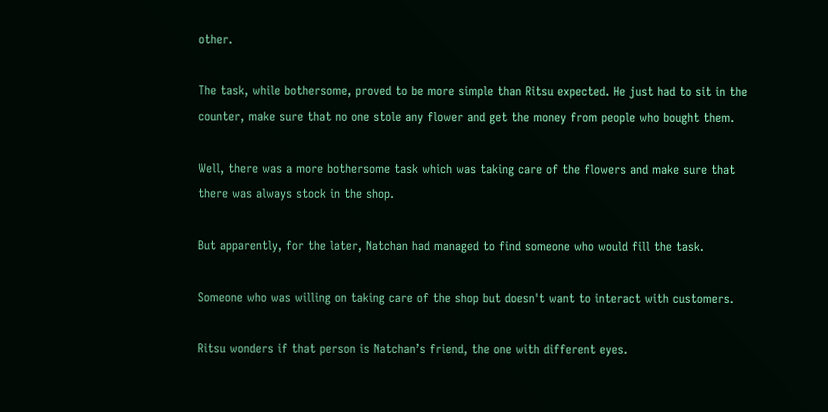other.

The task, while bothersome, proved to be more simple than Ritsu expected. He just had to sit in the counter, make sure that no one stole any flower and get the money from people who bought them.

Well, there was a more bothersome task which was taking care of the flowers and make sure that there was always stock in the shop.

But apparently, for the later, Natchan had managed to find someone who would fill the task.

Someone who was willing on taking care of the shop but doesn't want to interact with customers.

Ritsu wonders if that person is Natchan’s friend, the one with different eyes.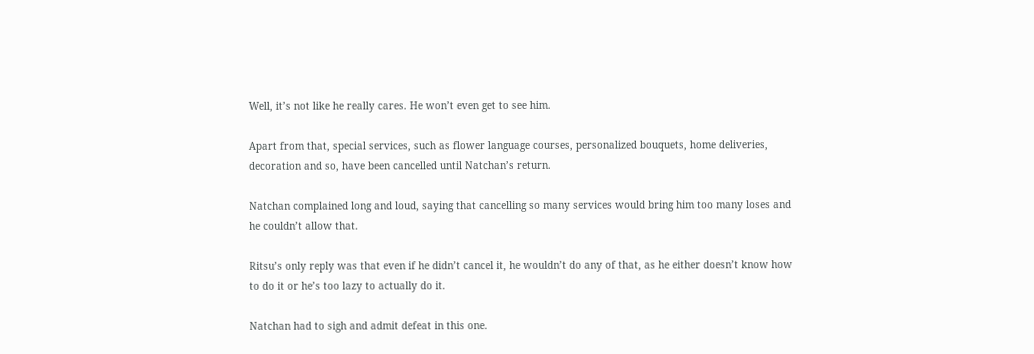Well, it’s not like he really cares. He won’t even get to see him.

Apart from that, special services, such as flower language courses, personalized bouquets, home deliveries, decoration and so, have been cancelled until Natchan’s return.

Natchan complained long and loud, saying that cancelling so many services would bring him too many loses and he couldn’t allow that.

Ritsu’s only reply was that even if he didn’t cancel it, he wouldn’t do any of that, as he either doesn’t know how to do it or he’s too lazy to actually do it.

Natchan had to sigh and admit defeat in this one.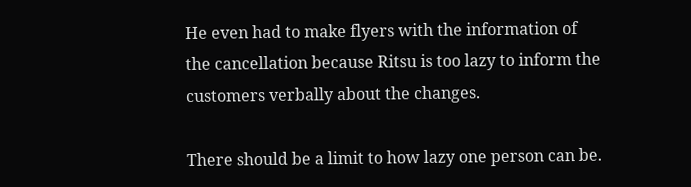He even had to make flyers with the information of the cancellation because Ritsu is too lazy to inform the customers verbally about the changes.

There should be a limit to how lazy one person can be.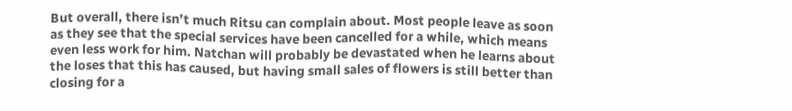But overall, there isn’t much Ritsu can complain about. Most people leave as soon as they see that the special services have been cancelled for a while, which means even less work for him. Natchan will probably be devastated when he learns about the loses that this has caused, but having small sales of flowers is still better than closing for a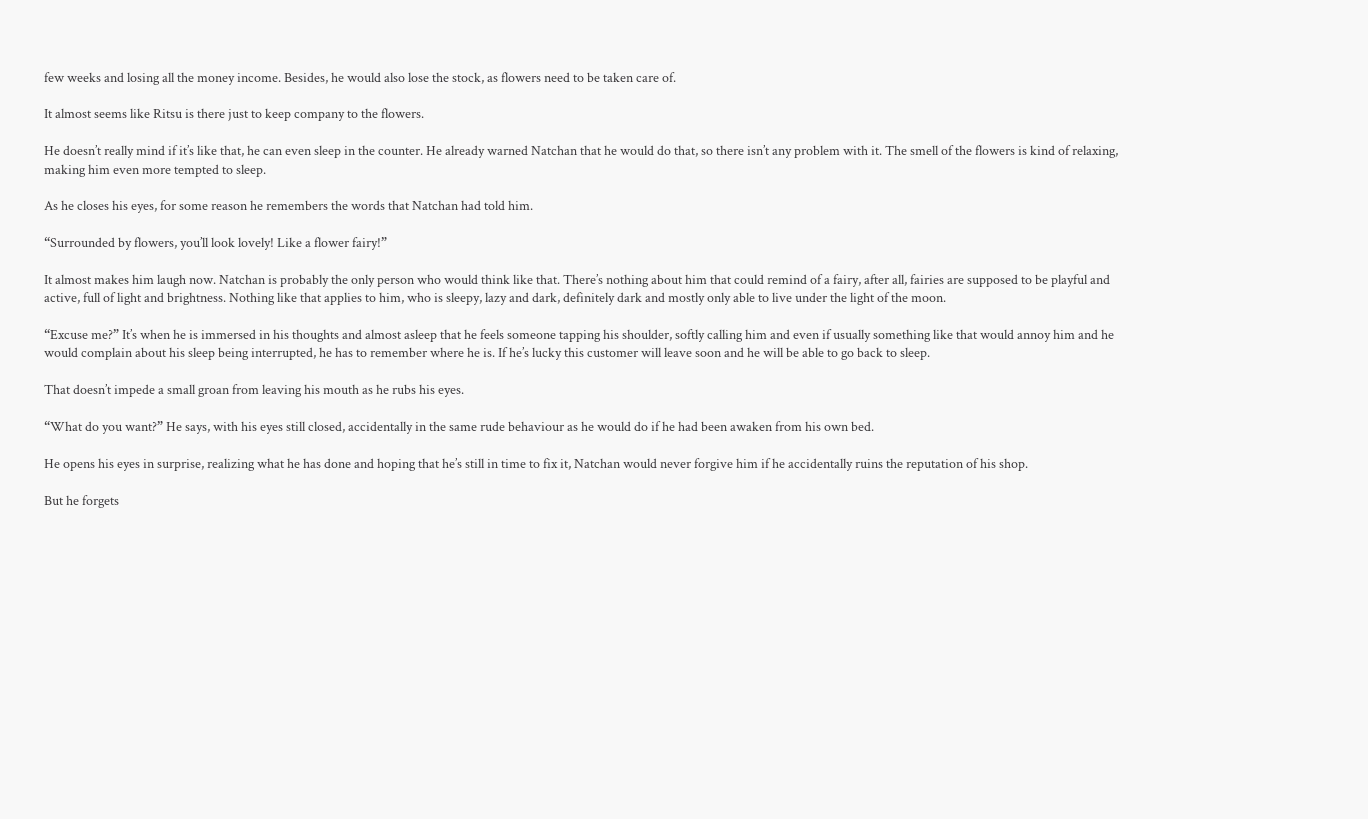few weeks and losing all the money income. Besides, he would also lose the stock, as flowers need to be taken care of.

It almost seems like Ritsu is there just to keep company to the flowers.

He doesn’t really mind if it’s like that, he can even sleep in the counter. He already warned Natchan that he would do that, so there isn’t any problem with it. The smell of the flowers is kind of relaxing, making him even more tempted to sleep.

As he closes his eyes, for some reason he remembers the words that Natchan had told him.

“Surrounded by flowers, you’ll look lovely! Like a flower fairy!”

It almost makes him laugh now. Natchan is probably the only person who would think like that. There’s nothing about him that could remind of a fairy, after all, fairies are supposed to be playful and active, full of light and brightness. Nothing like that applies to him, who is sleepy, lazy and dark, definitely dark and mostly only able to live under the light of the moon.

“Excuse me?” It’s when he is immersed in his thoughts and almost asleep that he feels someone tapping his shoulder, softly calling him and even if usually something like that would annoy him and he would complain about his sleep being interrupted, he has to remember where he is. If he’s lucky this customer will leave soon and he will be able to go back to sleep.

That doesn’t impede a small groan from leaving his mouth as he rubs his eyes.

“What do you want?” He says, with his eyes still closed, accidentally in the same rude behaviour as he would do if he had been awaken from his own bed.

He opens his eyes in surprise, realizing what he has done and hoping that he’s still in time to fix it, Natchan would never forgive him if he accidentally ruins the reputation of his shop.

But he forgets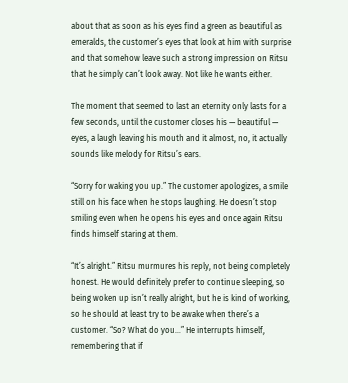about that as soon as his eyes find a green as beautiful as emeralds, the customer’s eyes that look at him with surprise and that somehow leave such a strong impression on Ritsu that he simply can’t look away. Not like he wants either.

The moment that seemed to last an eternity only lasts for a few seconds, until the customer closes his — beautiful — eyes, a laugh leaving his mouth and it almost, no, it actually sounds like melody for Ritsu’s ears.

“Sorry for waking you up.” The customer apologizes, a smile still on his face when he stops laughing. He doesn’t stop smiling even when he opens his eyes and once again Ritsu finds himself staring at them.

“It’s alright.” Ritsu murmures his reply, not being completely honest. He would definitely prefer to continue sleeping, so being woken up isn’t really alright, but he is kind of working, so he should at least try to be awake when there’s a customer. “So? What do you…” He interrupts himself, remembering that if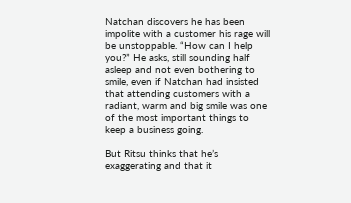Natchan discovers he has been impolite with a customer his rage will be unstoppable. “How can I help you?” He asks, still sounding half asleep and not even bothering to smile, even if Natchan had insisted that attending customers with a radiant, warm and big smile was one of the most important things to keep a business going.

But Ritsu thinks that he’s exaggerating and that it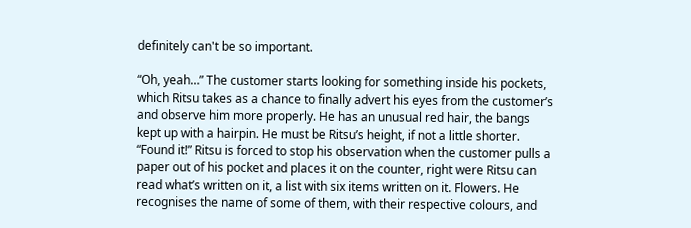definitely can't be so important.

“Oh, yeah…” The customer starts looking for something inside his pockets, which Ritsu takes as a chance to finally advert his eyes from the customer’s and observe him more properly. He has an unusual red hair, the bangs kept up with a hairpin. He must be Ritsu’s height, if not a little shorter. “Found it!” Ritsu is forced to stop his observation when the customer pulls a paper out of his pocket and places it on the counter, right were Ritsu can read what’s written on it, a list with six items written on it. Flowers. He recognises the name of some of them, with their respective colours, and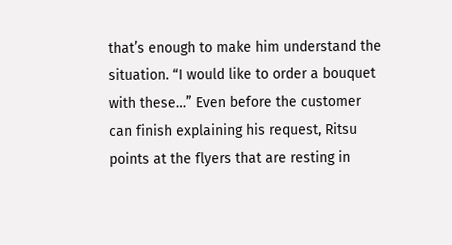that’s enough to make him understand the situation. “I would like to order a bouquet with these…” Even before the customer can finish explaining his request, Ritsu points at the flyers that are resting in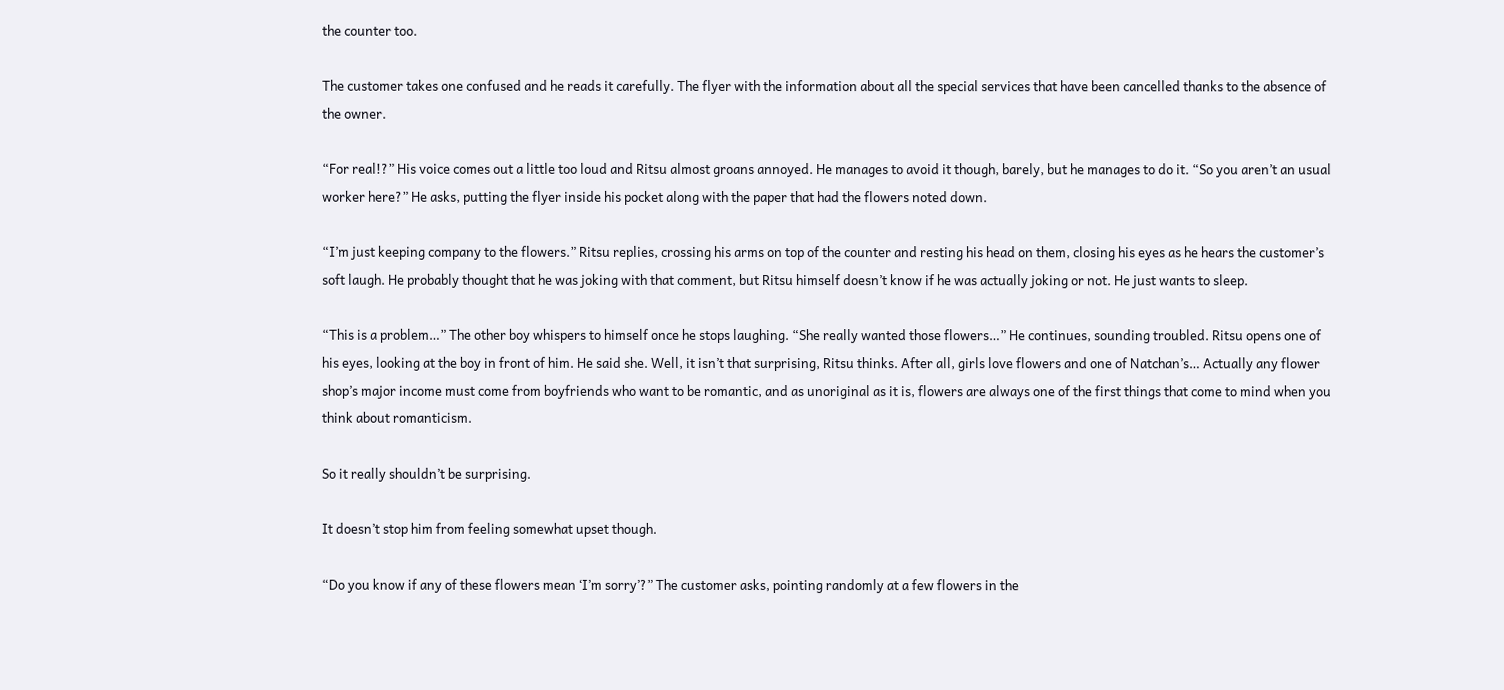the counter too.

The customer takes one confused and he reads it carefully. The flyer with the information about all the special services that have been cancelled thanks to the absence of the owner.

“For real!?” His voice comes out a little too loud and Ritsu almost groans annoyed. He manages to avoid it though, barely, but he manages to do it. “So you aren’t an usual worker here?” He asks, putting the flyer inside his pocket along with the paper that had the flowers noted down.

“I’m just keeping company to the flowers.” Ritsu replies, crossing his arms on top of the counter and resting his head on them, closing his eyes as he hears the customer’s soft laugh. He probably thought that he was joking with that comment, but Ritsu himself doesn’t know if he was actually joking or not. He just wants to sleep.

“This is a problem…” The other boy whispers to himself once he stops laughing. “She really wanted those flowers…” He continues, sounding troubled. Ritsu opens one of his eyes, looking at the boy in front of him. He said she. Well, it isn’t that surprising, Ritsu thinks. After all, girls love flowers and one of Natchan’s… Actually any flower shop’s major income must come from boyfriends who want to be romantic, and as unoriginal as it is, flowers are always one of the first things that come to mind when you think about romanticism.

So it really shouldn’t be surprising.

It doesn’t stop him from feeling somewhat upset though.

“Do you know if any of these flowers mean ‘I’m sorry’?” The customer asks, pointing randomly at a few flowers in the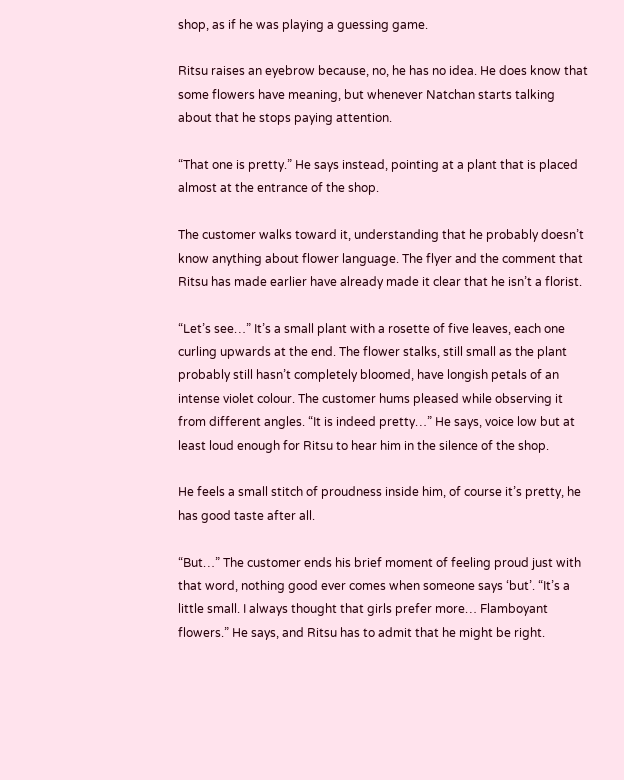shop, as if he was playing a guessing game.

Ritsu raises an eyebrow because, no, he has no idea. He does know that some flowers have meaning, but whenever Natchan starts talking about that he stops paying attention.

“That one is pretty.” He says instead, pointing at a plant that is placed almost at the entrance of the shop.

The customer walks toward it, understanding that he probably doesn’t know anything about flower language. The flyer and the comment that Ritsu has made earlier have already made it clear that he isn’t a florist.

“Let’s see…” It’s a small plant with a rosette of five leaves, each one curling upwards at the end. The flower stalks, still small as the plant probably still hasn’t completely bloomed, have longish petals of an intense violet colour. The customer hums pleased while observing it from different angles. “It is indeed pretty…” He says, voice low but at least loud enough for Ritsu to hear him in the silence of the shop.

He feels a small stitch of proudness inside him, of course it’s pretty, he has good taste after all.

“But…” The customer ends his brief moment of feeling proud just with that word, nothing good ever comes when someone says ‘but’. “It’s a little small. I always thought that girls prefer more… Flamboyant flowers.” He says, and Ritsu has to admit that he might be right.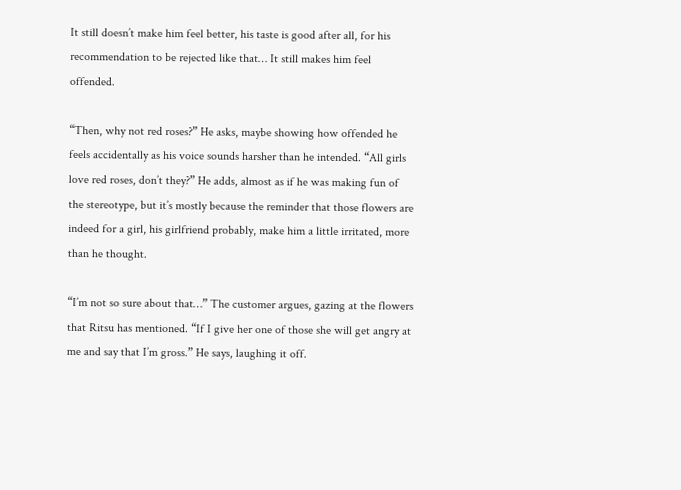It still doesn’t make him feel better, his taste is good after all, for his recommendation to be rejected like that… It still makes him feel offended.

“Then, why not red roses?” He asks, maybe showing how offended he feels accidentally as his voice sounds harsher than he intended. “All girls love red roses, don’t they?” He adds, almost as if he was making fun of the stereotype, but it’s mostly because the reminder that those flowers are indeed for a girl, his girlfriend probably, make him a little irritated, more than he thought.

“I’m not so sure about that…” The customer argues, gazing at the flowers that Ritsu has mentioned. “If I give her one of those she will get angry at me and say that I’m gross.” He says, laughing it off.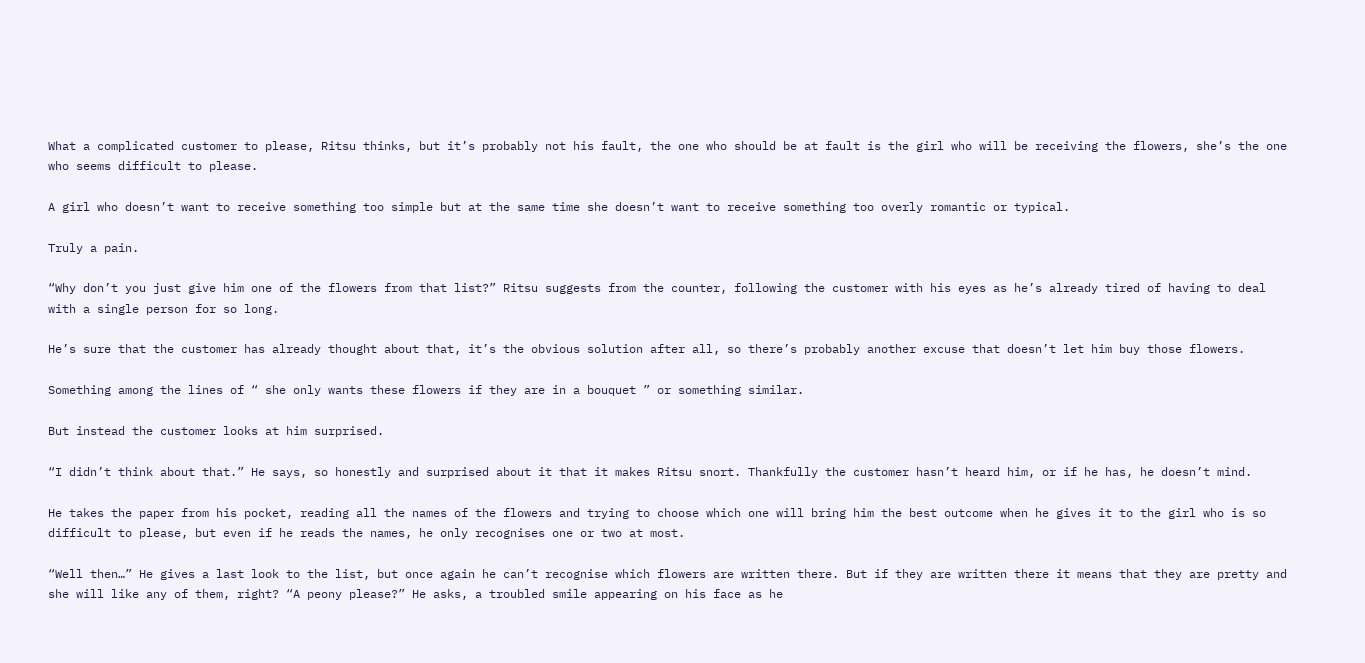What a complicated customer to please, Ritsu thinks, but it’s probably not his fault, the one who should be at fault is the girl who will be receiving the flowers, she’s the one who seems difficult to please.

A girl who doesn’t want to receive something too simple but at the same time she doesn’t want to receive something too overly romantic or typical.

Truly a pain.

“Why don’t you just give him one of the flowers from that list?” Ritsu suggests from the counter, following the customer with his eyes as he’s already tired of having to deal with a single person for so long.

He’s sure that the customer has already thought about that, it’s the obvious solution after all, so there’s probably another excuse that doesn’t let him buy those flowers.

Something among the lines of “ she only wants these flowers if they are in a bouquet ” or something similar.

But instead the customer looks at him surprised.

“I didn’t think about that.” He says, so honestly and surprised about it that it makes Ritsu snort. Thankfully the customer hasn’t heard him, or if he has, he doesn’t mind.

He takes the paper from his pocket, reading all the names of the flowers and trying to choose which one will bring him the best outcome when he gives it to the girl who is so difficult to please, but even if he reads the names, he only recognises one or two at most.

“Well then…” He gives a last look to the list, but once again he can’t recognise which flowers are written there. But if they are written there it means that they are pretty and she will like any of them, right? “A peony please?” He asks, a troubled smile appearing on his face as he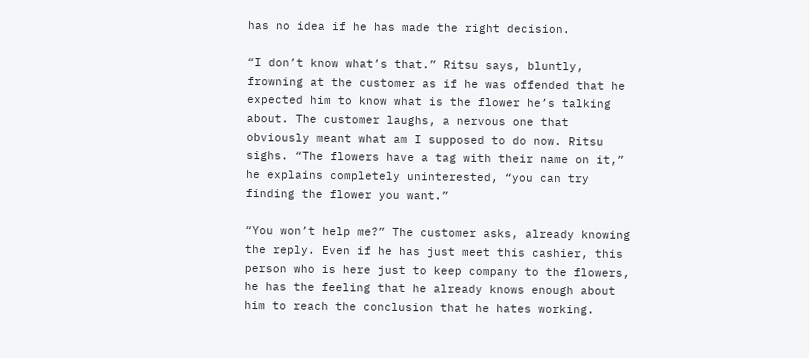has no idea if he has made the right decision.

“I don’t know what’s that.” Ritsu says, bluntly, frowning at the customer as if he was offended that he expected him to know what is the flower he’s talking about. The customer laughs, a nervous one that obviously meant what am I supposed to do now. Ritsu sighs. “The flowers have a tag with their name on it,” he explains completely uninterested, “you can try finding the flower you want.”

“You won’t help me?” The customer asks, already knowing the reply. Even if he has just meet this cashier, this person who is here just to keep company to the flowers, he has the feeling that he already knows enough about him to reach the conclusion that he hates working.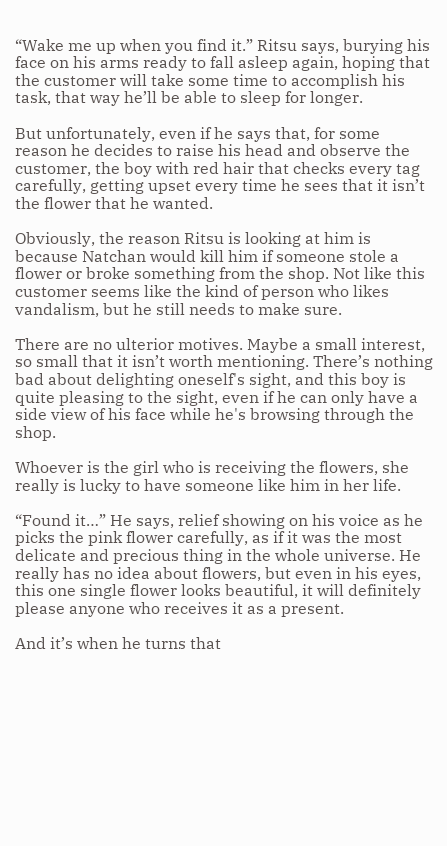“Wake me up when you find it.” Ritsu says, burying his face on his arms ready to fall asleep again, hoping that the customer will take some time to accomplish his task, that way he’ll be able to sleep for longer.

But unfortunately, even if he says that, for some reason he decides to raise his head and observe the customer, the boy with red hair that checks every tag carefully, getting upset every time he sees that it isn’t the flower that he wanted.

Obviously, the reason Ritsu is looking at him is because Natchan would kill him if someone stole a flower or broke something from the shop. Not like this customer seems like the kind of person who likes vandalism, but he still needs to make sure.

There are no ulterior motives. Maybe a small interest, so small that it isn’t worth mentioning. There’s nothing bad about delighting oneself's sight, and this boy is quite pleasing to the sight, even if he can only have a side view of his face while he's browsing through the shop.

Whoever is the girl who is receiving the flowers, she really is lucky to have someone like him in her life.

“Found it…” He says, relief showing on his voice as he picks the pink flower carefully, as if it was the most delicate and precious thing in the whole universe. He really has no idea about flowers, but even in his eyes, this one single flower looks beautiful, it will definitely please anyone who receives it as a present.

And it’s when he turns that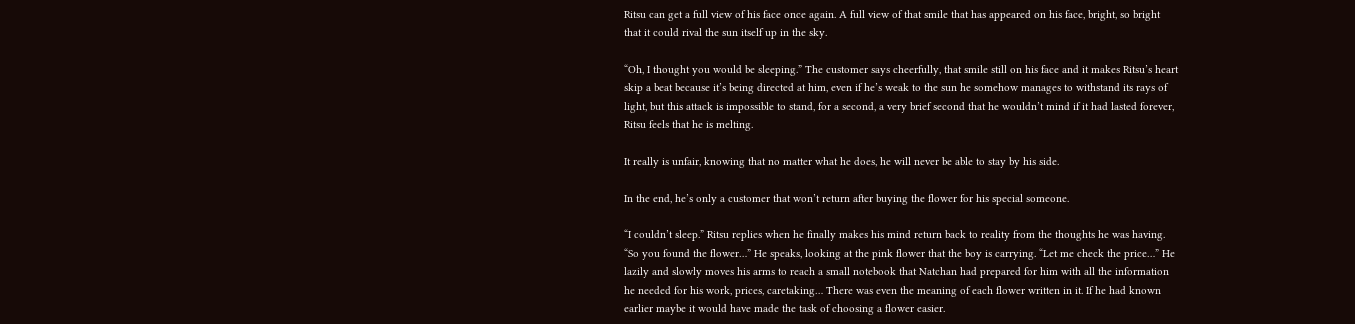Ritsu can get a full view of his face once again. A full view of that smile that has appeared on his face, bright, so bright that it could rival the sun itself up in the sky.

“Oh, I thought you would be sleeping.” The customer says cheerfully, that smile still on his face and it makes Ritsu’s heart skip a beat because it’s being directed at him, even if he’s weak to the sun he somehow manages to withstand its rays of light, but this attack is impossible to stand, for a second, a very brief second that he wouldn’t mind if it had lasted forever, Ritsu feels that he is melting.

It really is unfair, knowing that no matter what he does, he will never be able to stay by his side.

In the end, he’s only a customer that won’t return after buying the flower for his special someone.

“I couldn’t sleep.” Ritsu replies when he finally makes his mind return back to reality from the thoughts he was having. “So you found the flower…” He speaks, looking at the pink flower that the boy is carrying. “Let me check the price…” He lazily and slowly moves his arms to reach a small notebook that Natchan had prepared for him with all the information he needed for his work, prices, caretaking… There was even the meaning of each flower written in it. If he had known earlier maybe it would have made the task of choosing a flower easier.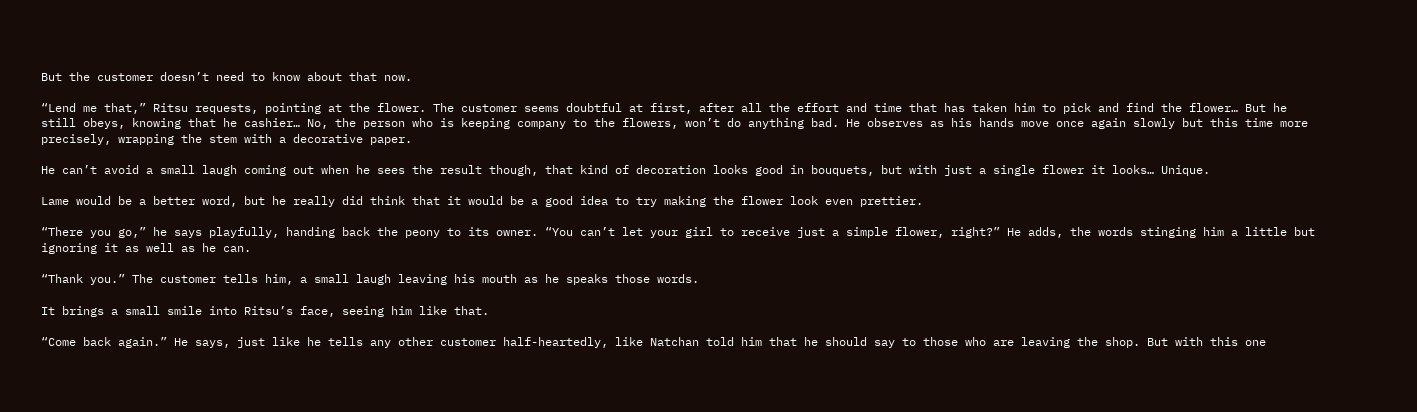But the customer doesn’t need to know about that now.

“Lend me that,” Ritsu requests, pointing at the flower. The customer seems doubtful at first, after all the effort and time that has taken him to pick and find the flower… But he still obeys, knowing that he cashier… No, the person who is keeping company to the flowers, won’t do anything bad. He observes as his hands move once again slowly but this time more precisely, wrapping the stem with a decorative paper.

He can’t avoid a small laugh coming out when he sees the result though, that kind of decoration looks good in bouquets, but with just a single flower it looks… Unique.

Lame would be a better word, but he really did think that it would be a good idea to try making the flower look even prettier.

“There you go,” he says playfully, handing back the peony to its owner. “You can’t let your girl to receive just a simple flower, right?” He adds, the words stinging him a little but ignoring it as well as he can.

“Thank you.” The customer tells him, a small laugh leaving his mouth as he speaks those words.

It brings a small smile into Ritsu’s face, seeing him like that.

“Come back again.” He says, just like he tells any other customer half-heartedly, like Natchan told him that he should say to those who are leaving the shop. But with this one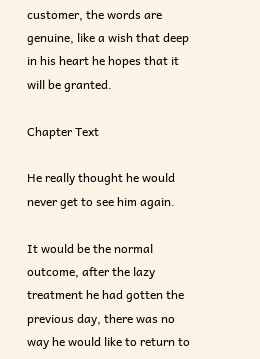customer, the words are genuine, like a wish that deep in his heart he hopes that it will be granted.

Chapter Text

He really thought he would never get to see him again.

It would be the normal outcome, after the lazy treatment he had gotten the previous day, there was no way he would like to return to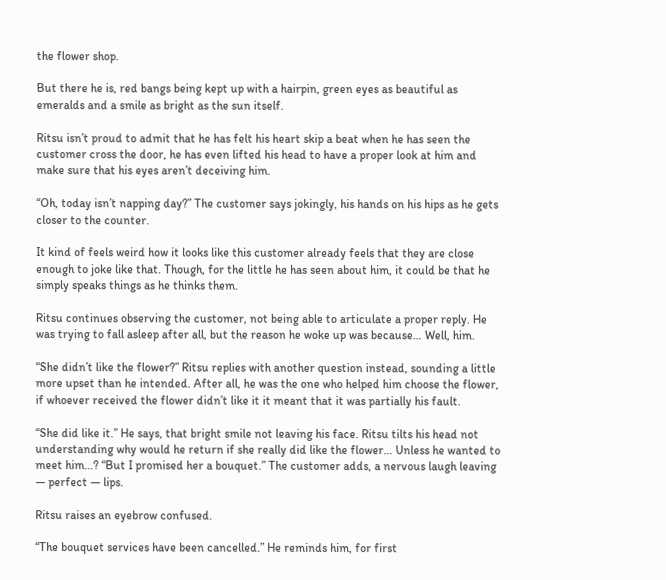the flower shop.

But there he is, red bangs being kept up with a hairpin, green eyes as beautiful as emeralds and a smile as bright as the sun itself.

Ritsu isn’t proud to admit that he has felt his heart skip a beat when he has seen the customer cross the door, he has even lifted his head to have a proper look at him and make sure that his eyes aren’t deceiving him.

“Oh, today isn’t napping day?” The customer says jokingly, his hands on his hips as he gets closer to the counter.

It kind of feels weird how it looks like this customer already feels that they are close enough to joke like that. Though, for the little he has seen about him, it could be that he simply speaks things as he thinks them.

Ritsu continues observing the customer, not being able to articulate a proper reply. He was trying to fall asleep after all, but the reason he woke up was because… Well, him.

“She didn’t like the flower?” Ritsu replies with another question instead, sounding a little more upset than he intended. After all, he was the one who helped him choose the flower, if whoever received the flower didn’t like it it meant that it was partially his fault.

“She did like it.” He says, that bright smile not leaving his face. Ritsu tilts his head not understanding why would he return if she really did like the flower… Unless he wanted to meet him…? “But I promised her a bouquet.” The customer adds, a nervous laugh leaving — perfect — lips.

Ritsu raises an eyebrow confused.

“The bouquet services have been cancelled.” He reminds him, for first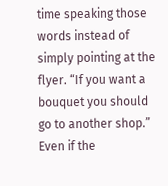time speaking those words instead of simply pointing at the flyer. “If you want a bouquet you should go to another shop.” Even if the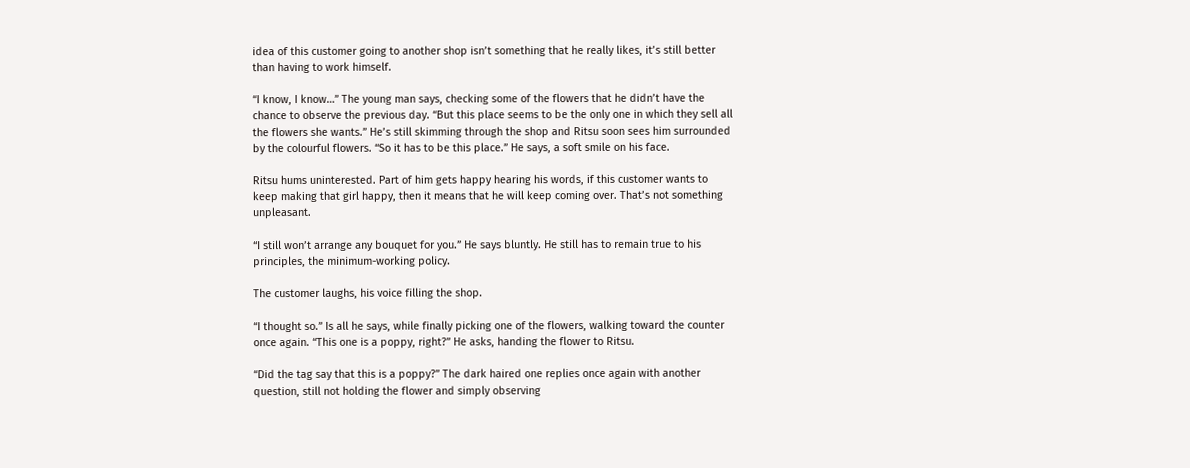idea of this customer going to another shop isn’t something that he really likes, it’s still better than having to work himself.

“I know, I know…” The young man says, checking some of the flowers that he didn’t have the chance to observe the previous day. “But this place seems to be the only one in which they sell all the flowers she wants.” He’s still skimming through the shop and Ritsu soon sees him surrounded by the colourful flowers. “So it has to be this place.” He says, a soft smile on his face.

Ritsu hums uninterested. Part of him gets happy hearing his words, if this customer wants to keep making that girl happy, then it means that he will keep coming over. That’s not something unpleasant.

“I still won’t arrange any bouquet for you.” He says bluntly. He still has to remain true to his principles, the minimum-working policy.

The customer laughs, his voice filling the shop.

“I thought so.” Is all he says, while finally picking one of the flowers, walking toward the counter once again. “This one is a poppy, right?” He asks, handing the flower to Ritsu.

“Did the tag say that this is a poppy?” The dark haired one replies once again with another question, still not holding the flower and simply observing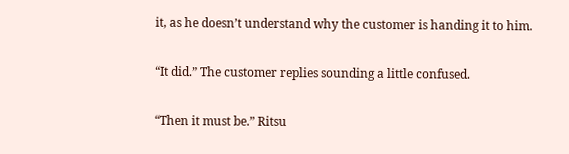it, as he doesn’t understand why the customer is handing it to him.

“It did.” The customer replies sounding a little confused.

“Then it must be.” Ritsu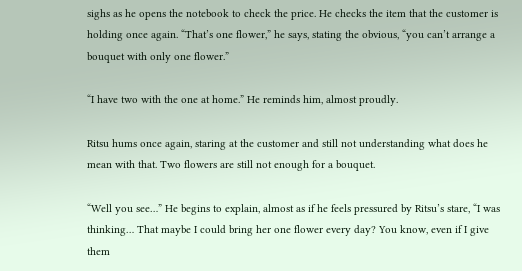sighs as he opens the notebook to check the price. He checks the item that the customer is holding once again. “That’s one flower,” he says, stating the obvious, “you can’t arrange a bouquet with only one flower.”

“I have two with the one at home.” He reminds him, almost proudly.

Ritsu hums once again, staring at the customer and still not understanding what does he mean with that. Two flowers are still not enough for a bouquet.

“Well you see…” He begins to explain, almost as if he feels pressured by Ritsu’s stare, “I was thinking… That maybe I could bring her one flower every day? You know, even if I give them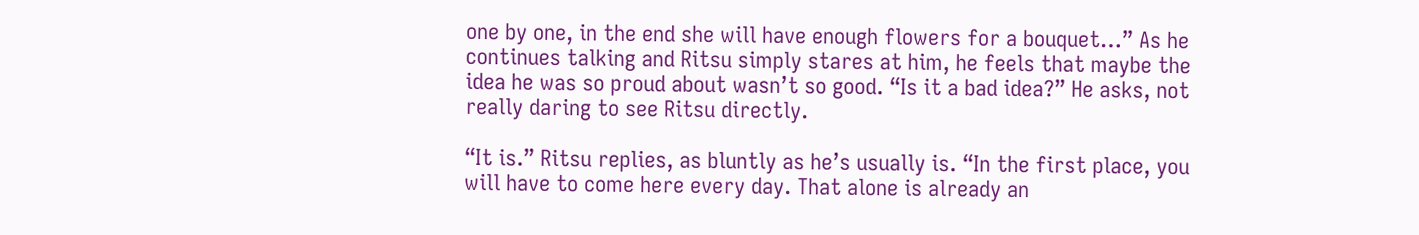one by one, in the end she will have enough flowers for a bouquet…” As he continues talking and Ritsu simply stares at him, he feels that maybe the idea he was so proud about wasn’t so good. “Is it a bad idea?” He asks, not really daring to see Ritsu directly.

“It is.” Ritsu replies, as bluntly as he’s usually is. “In the first place, you will have to come here every day. That alone is already an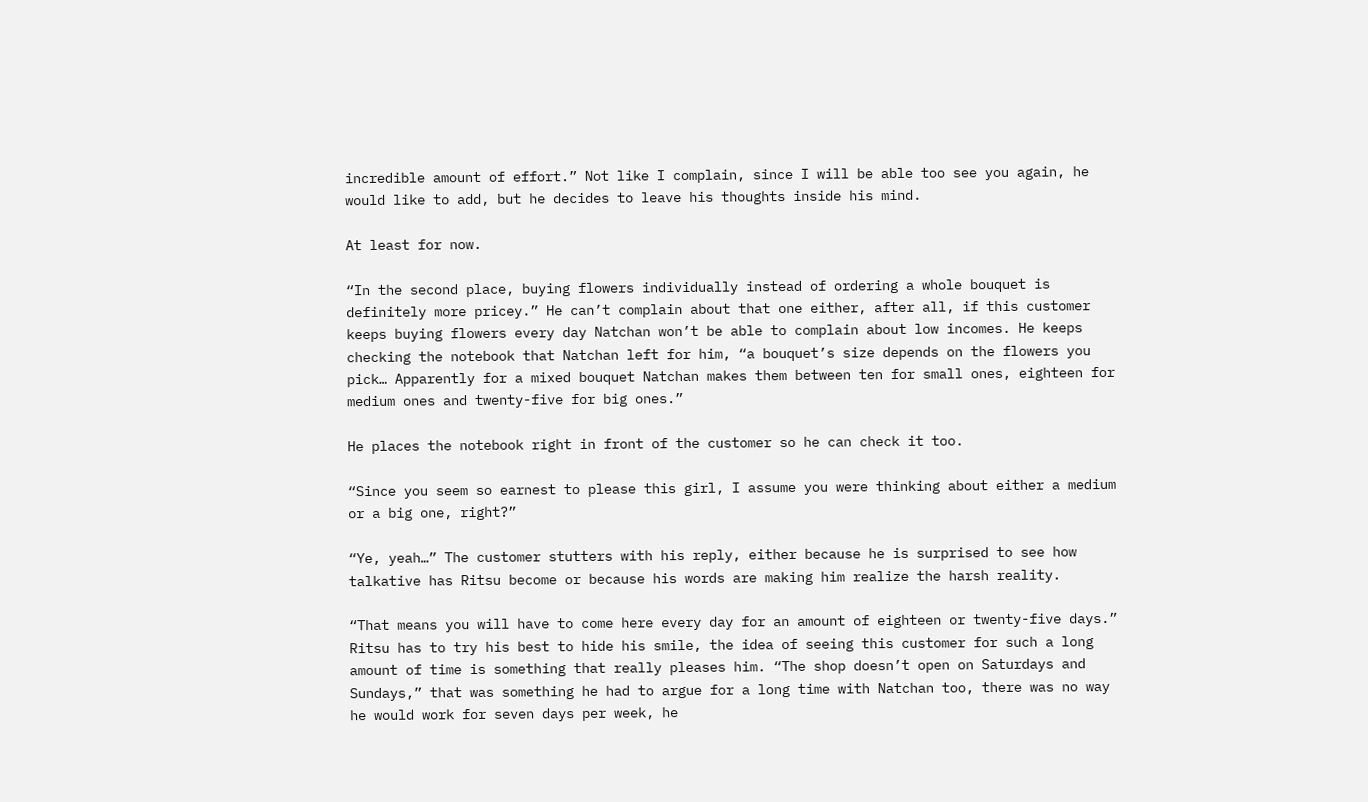incredible amount of effort.” Not like I complain, since I will be able too see you again, he would like to add, but he decides to leave his thoughts inside his mind.

At least for now.

“In the second place, buying flowers individually instead of ordering a whole bouquet is definitely more pricey.” He can’t complain about that one either, after all, if this customer keeps buying flowers every day Natchan won’t be able to complain about low incomes. He keeps checking the notebook that Natchan left for him, “a bouquet’s size depends on the flowers you pick… Apparently for a mixed bouquet Natchan makes them between ten for small ones, eighteen for medium ones and twenty-five for big ones.”

He places the notebook right in front of the customer so he can check it too.

“Since you seem so earnest to please this girl, I assume you were thinking about either a medium or a big one, right?”

“Ye, yeah…” The customer stutters with his reply, either because he is surprised to see how talkative has Ritsu become or because his words are making him realize the harsh reality.

“That means you will have to come here every day for an amount of eighteen or twenty-five days.” Ritsu has to try his best to hide his smile, the idea of seeing this customer for such a long amount of time is something that really pleases him. “The shop doesn’t open on Saturdays and Sundays,” that was something he had to argue for a long time with Natchan too, there was no way he would work for seven days per week, he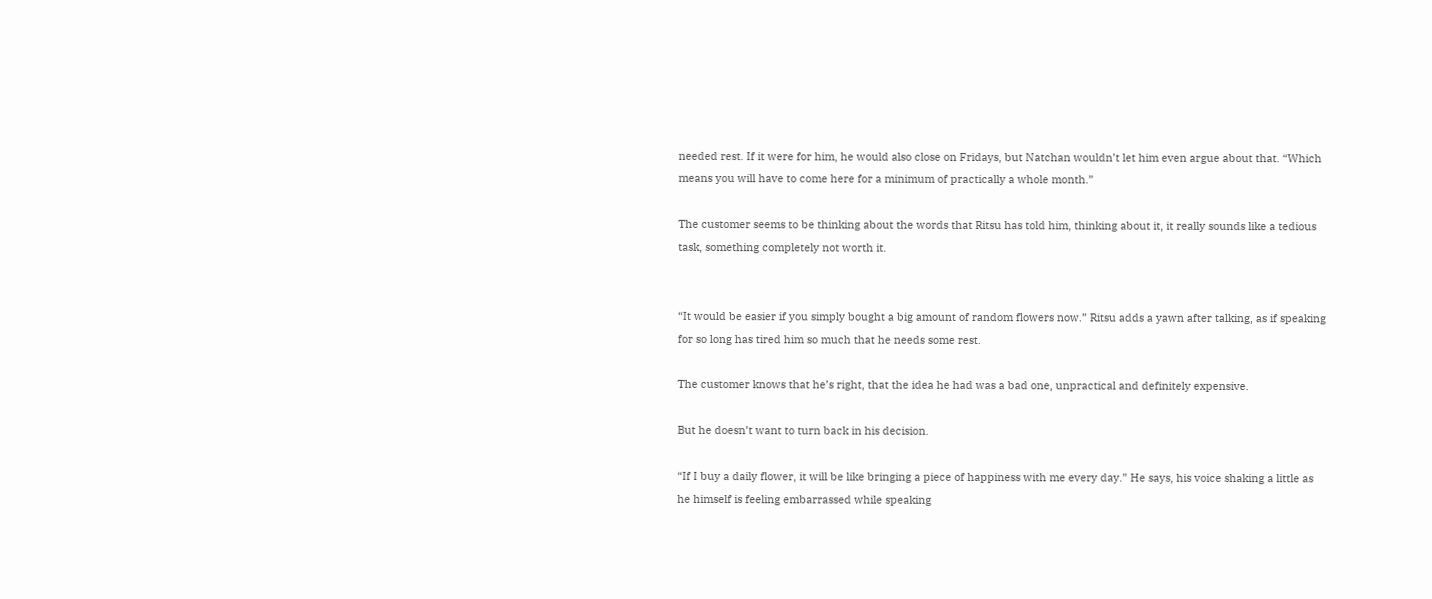needed rest. If it were for him, he would also close on Fridays, but Natchan wouldn’t let him even argue about that. “Which means you will have to come here for a minimum of practically a whole month.”

The customer seems to be thinking about the words that Ritsu has told him, thinking about it, it really sounds like a tedious task, something completely not worth it.


“It would be easier if you simply bought a big amount of random flowers now.” Ritsu adds a yawn after talking, as if speaking for so long has tired him so much that he needs some rest.

The customer knows that he’s right, that the idea he had was a bad one, unpractical and definitely expensive.

But he doesn’t want to turn back in his decision.

“If I buy a daily flower, it will be like bringing a piece of happiness with me every day.” He says, his voice shaking a little as he himself is feeling embarrassed while speaking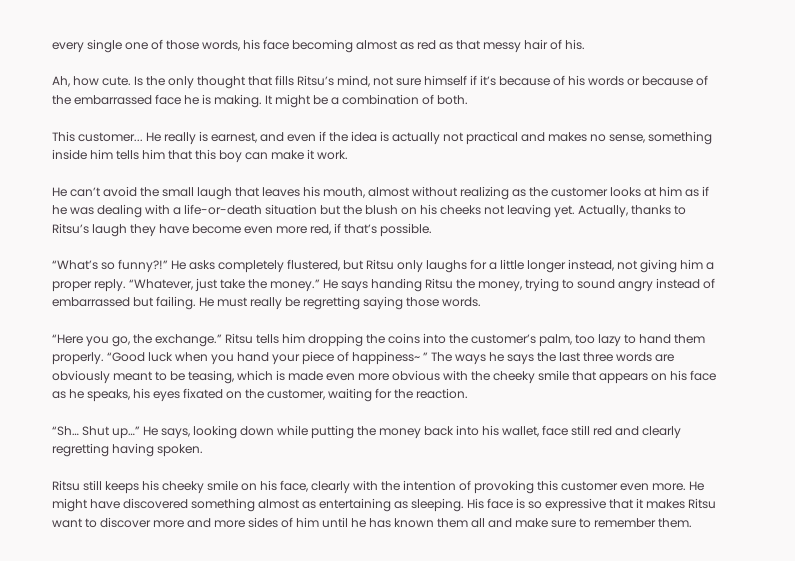every single one of those words, his face becoming almost as red as that messy hair of his.

Ah, how cute. Is the only thought that fills Ritsu’s mind, not sure himself if it’s because of his words or because of the embarrassed face he is making. It might be a combination of both.

This customer... He really is earnest, and even if the idea is actually not practical and makes no sense, something inside him tells him that this boy can make it work.

He can’t avoid the small laugh that leaves his mouth, almost without realizing as the customer looks at him as if he was dealing with a life-or-death situation but the blush on his cheeks not leaving yet. Actually, thanks to Ritsu’s laugh they have become even more red, if that’s possible.

“What’s so funny?!” He asks completely flustered, but Ritsu only laughs for a little longer instead, not giving him a proper reply. “Whatever, just take the money.” He says handing Ritsu the money, trying to sound angry instead of embarrassed but failing. He must really be regretting saying those words.

“Here you go, the exchange.” Ritsu tells him dropping the coins into the customer’s palm, too lazy to hand them properly. “Good luck when you hand your piece of happiness~ ” The ways he says the last three words are obviously meant to be teasing, which is made even more obvious with the cheeky smile that appears on his face as he speaks, his eyes fixated on the customer, waiting for the reaction.

“Sh… Shut up…” He says, looking down while putting the money back into his wallet, face still red and clearly regretting having spoken.

Ritsu still keeps his cheeky smile on his face, clearly with the intention of provoking this customer even more. He might have discovered something almost as entertaining as sleeping. His face is so expressive that it makes Ritsu want to discover more and more sides of him until he has known them all and make sure to remember them.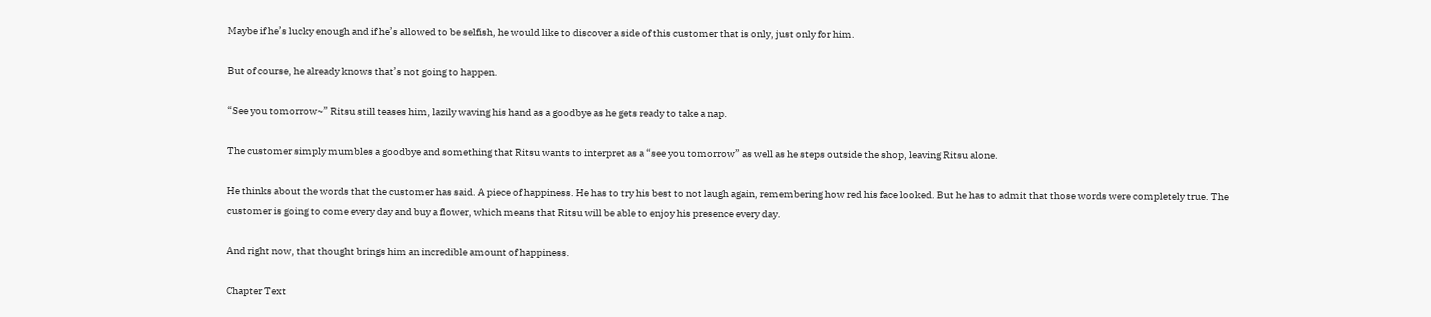Maybe if he’s lucky enough and if he’s allowed to be selfish, he would like to discover a side of this customer that is only, just only for him.

But of course, he already knows that’s not going to happen.

“See you tomorrow~” Ritsu still teases him, lazily waving his hand as a goodbye as he gets ready to take a nap.

The customer simply mumbles a goodbye and something that Ritsu wants to interpret as a “see you tomorrow” as well as he steps outside the shop, leaving Ritsu alone.

He thinks about the words that the customer has said. A piece of happiness. He has to try his best to not laugh again, remembering how red his face looked. But he has to admit that those words were completely true. The customer is going to come every day and buy a flower, which means that Ritsu will be able to enjoy his presence every day.

And right now, that thought brings him an incredible amount of happiness.

Chapter Text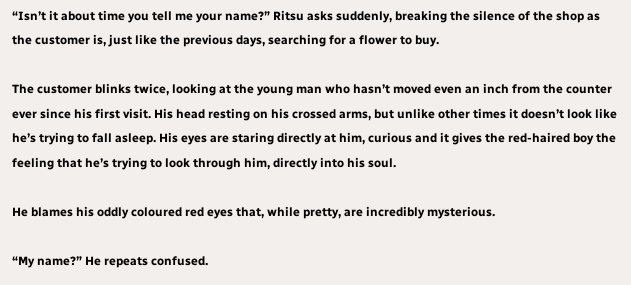“Isn’t it about time you tell me your name?” Ritsu asks suddenly, breaking the silence of the shop as the customer is, just like the previous days, searching for a flower to buy.

The customer blinks twice, looking at the young man who hasn’t moved even an inch from the counter ever since his first visit. His head resting on his crossed arms, but unlike other times it doesn’t look like he’s trying to fall asleep. His eyes are staring directly at him, curious and it gives the red-haired boy the feeling that he’s trying to look through him, directly into his soul.

He blames his oddly coloured red eyes that, while pretty, are incredibly mysterious.

“My name?” He repeats confused.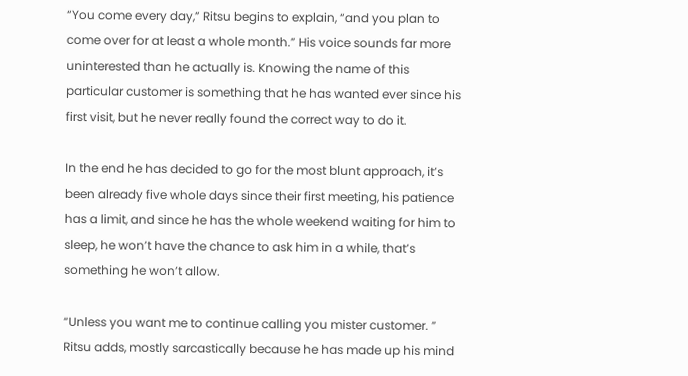“You come every day,” Ritsu begins to explain, “and you plan to come over for at least a whole month.” His voice sounds far more uninterested than he actually is. Knowing the name of this particular customer is something that he has wanted ever since his first visit, but he never really found the correct way to do it.

In the end he has decided to go for the most blunt approach, it’s been already five whole days since their first meeting, his patience has a limit, and since he has the whole weekend waiting for him to sleep, he won’t have the chance to ask him in a while, that’s something he won’t allow.

“Unless you want me to continue calling you mister customer. ” Ritsu adds, mostly sarcastically because he has made up his mind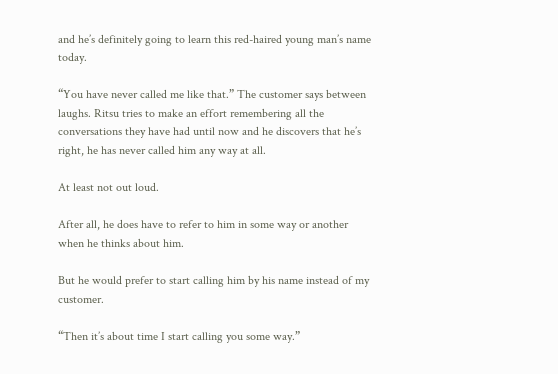and he’s definitely going to learn this red-haired young man’s name today.

“You have never called me like that.” The customer says between laughs. Ritsu tries to make an effort remembering all the conversations they have had until now and he discovers that he’s right, he has never called him any way at all.

At least not out loud.

After all, he does have to refer to him in some way or another when he thinks about him.

But he would prefer to start calling him by his name instead of my customer.

“Then it’s about time I start calling you some way.”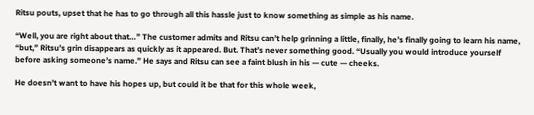Ritsu pouts, upset that he has to go through all this hassle just to know something as simple as his name.

“Well, you are right about that…” The customer admits and Ritsu can’t help grinning a little, finally, he’s finally going to learn his name, “but,” Ritsu’s grin disappears as quickly as it appeared. But. That’s never something good. “Usually you would introduce yourself before asking someone’s name.” He says and Ritsu can see a faint blush in his — cute — cheeks.

He doesn’t want to have his hopes up, but could it be that for this whole week,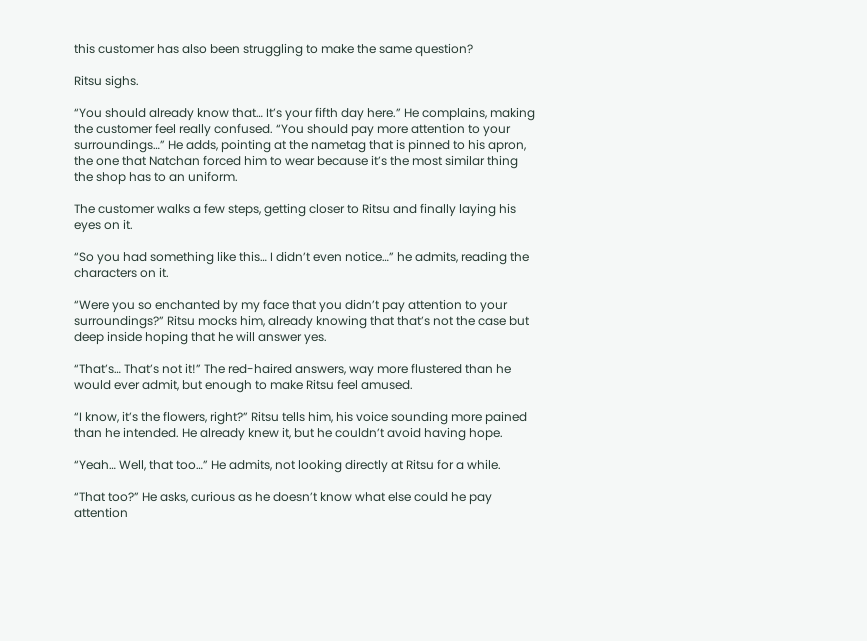this customer has also been struggling to make the same question?

Ritsu sighs.

“You should already know that… It’s your fifth day here.” He complains, making the customer feel really confused. “You should pay more attention to your surroundings…” He adds, pointing at the nametag that is pinned to his apron, the one that Natchan forced him to wear because it’s the most similar thing the shop has to an uniform.

The customer walks a few steps, getting closer to Ritsu and finally laying his eyes on it.

“So you had something like this… I didn’t even notice…” he admits, reading the characters on it.

“Were you so enchanted by my face that you didn’t pay attention to your surroundings?” Ritsu mocks him, already knowing that that’s not the case but deep inside hoping that he will answer yes.

“That’s… That’s not it!” The red-haired answers, way more flustered than he would ever admit, but enough to make Ritsu feel amused.

“I know, it’s the flowers, right?” Ritsu tells him, his voice sounding more pained than he intended. He already knew it, but he couldn’t avoid having hope.

“Yeah… Well, that too…” He admits, not looking directly at Ritsu for a while.

“That too?” He asks, curious as he doesn’t know what else could he pay attention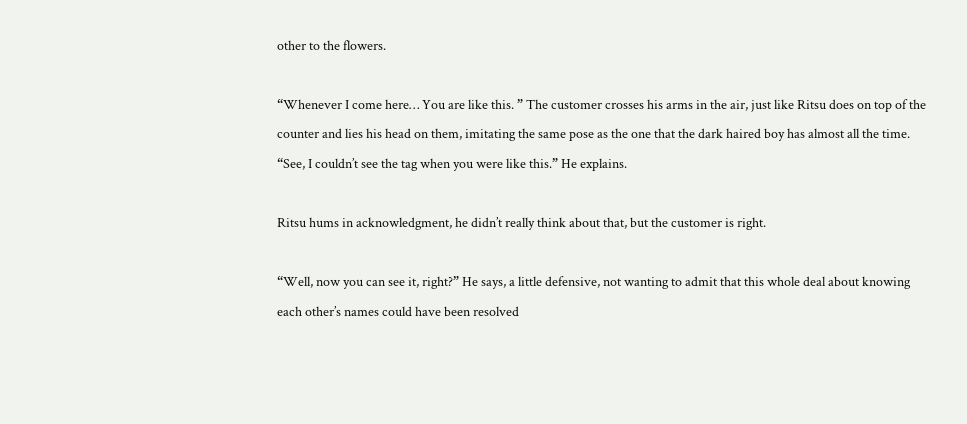other to the flowers.

“Whenever I come here… You are like this. ” The customer crosses his arms in the air, just like Ritsu does on top of the counter and lies his head on them, imitating the same pose as the one that the dark haired boy has almost all the time. “See, I couldn’t see the tag when you were like this.” He explains.

Ritsu hums in acknowledgment, he didn’t really think about that, but the customer is right.

“Well, now you can see it, right?” He says, a little defensive, not wanting to admit that this whole deal about knowing each other’s names could have been resolved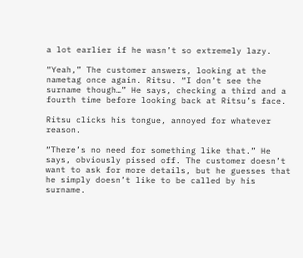a lot earlier if he wasn’t so extremely lazy.

“Yeah,” The customer answers, looking at the nametag once again. Ritsu. “I don’t see the surname though…” He says, checking a third and a fourth time before looking back at Ritsu’s face.

Ritsu clicks his tongue, annoyed for whatever reason.

“There’s no need for something like that.” He says, obviously pissed off. The customer doesn’t want to ask for more details, but he guesses that he simply doesn’t like to be called by his surname.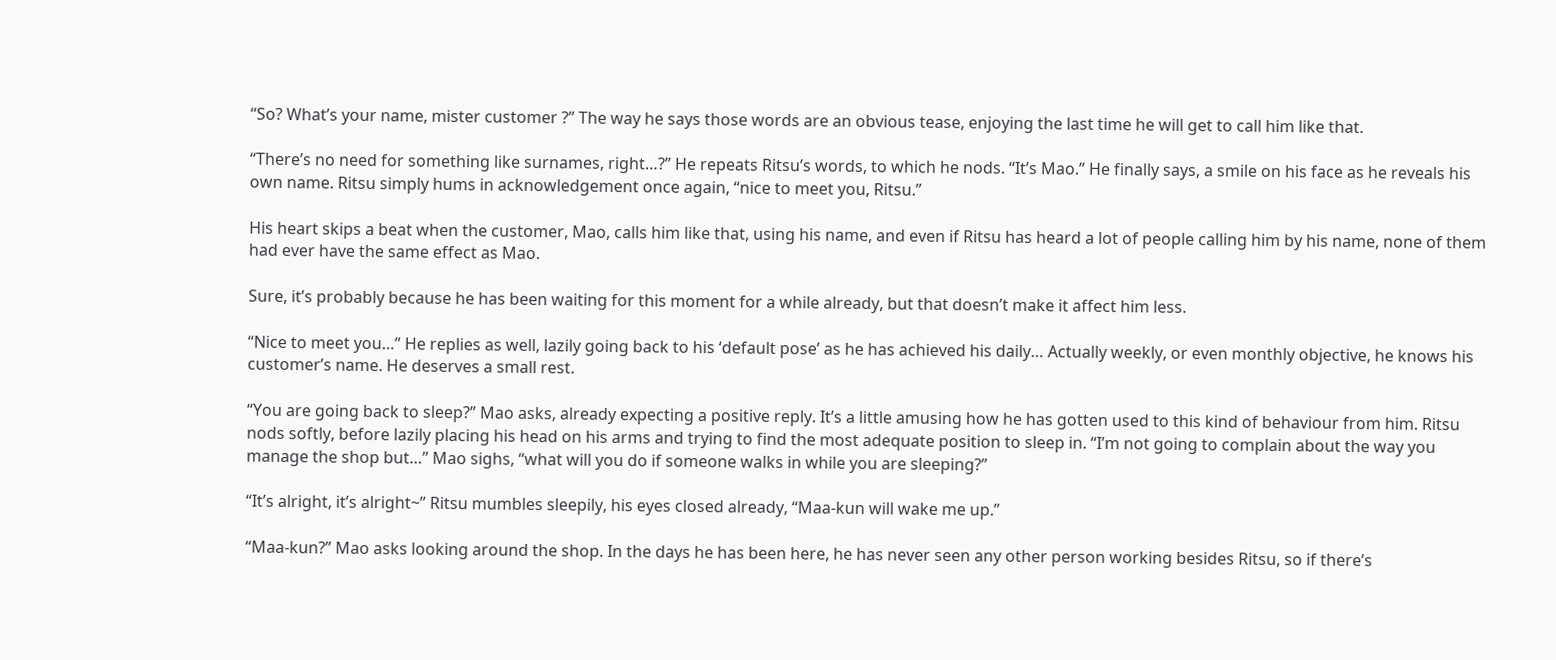“So? What’s your name, mister customer ?” The way he says those words are an obvious tease, enjoying the last time he will get to call him like that.

“There’s no need for something like surnames, right…?” He repeats Ritsu’s words, to which he nods. “It’s Mao.” He finally says, a smile on his face as he reveals his own name. Ritsu simply hums in acknowledgement once again, “nice to meet you, Ritsu.”

His heart skips a beat when the customer, Mao, calls him like that, using his name, and even if Ritsu has heard a lot of people calling him by his name, none of them had ever have the same effect as Mao.

Sure, it’s probably because he has been waiting for this moment for a while already, but that doesn’t make it affect him less.

“Nice to meet you…” He replies as well, lazily going back to his ‘default pose’ as he has achieved his daily… Actually weekly, or even monthly objective, he knows his customer’s name. He deserves a small rest.

“You are going back to sleep?” Mao asks, already expecting a positive reply. It’s a little amusing how he has gotten used to this kind of behaviour from him. Ritsu nods softly, before lazily placing his head on his arms and trying to find the most adequate position to sleep in. “I’m not going to complain about the way you manage the shop but…” Mao sighs, “what will you do if someone walks in while you are sleeping?”

“It’s alright, it’s alright~” Ritsu mumbles sleepily, his eyes closed already, “Maa-kun will wake me up.”

“Maa-kun?” Mao asks looking around the shop. In the days he has been here, he has never seen any other person working besides Ritsu, so if there’s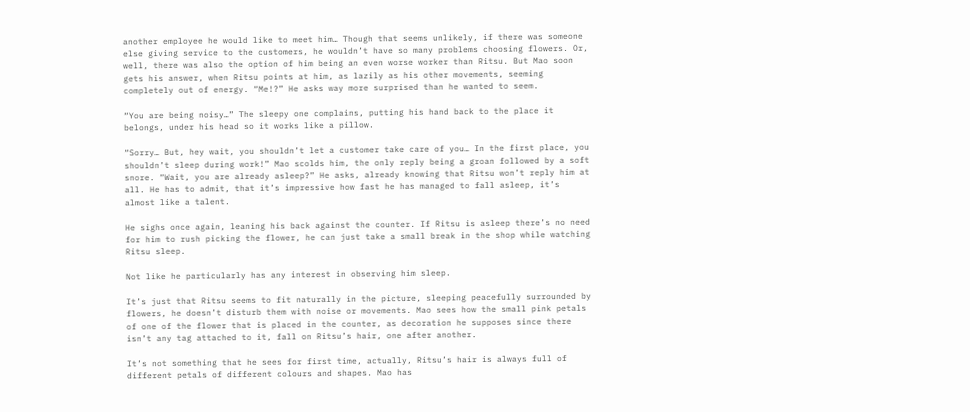another employee he would like to meet him… Though that seems unlikely, if there was someone else giving service to the customers, he wouldn’t have so many problems choosing flowers. Or, well, there was also the option of him being an even worse worker than Ritsu. But Mao soon gets his answer, when Ritsu points at him, as lazily as his other movements, seeming completely out of energy. “Me!?” He asks way more surprised than he wanted to seem.

“You are being noisy…” The sleepy one complains, putting his hand back to the place it belongs, under his head so it works like a pillow.

“Sorry… But, hey wait, you shouldn’t let a customer take care of you… In the first place, you shouldn’t sleep during work!” Mao scolds him, the only reply being a groan followed by a soft snore. “Wait, you are already asleep?” He asks, already knowing that Ritsu won’t reply him at all. He has to admit, that it’s impressive how fast he has managed to fall asleep, it’s almost like a talent.

He sighs once again, leaning his back against the counter. If Ritsu is asleep there’s no need for him to rush picking the flower, he can just take a small break in the shop while watching Ritsu sleep.

Not like he particularly has any interest in observing him sleep.

It’s just that Ritsu seems to fit naturally in the picture, sleeping peacefully surrounded by flowers, he doesn’t disturb them with noise or movements. Mao sees how the small pink petals of one of the flower that is placed in the counter, as decoration he supposes since there isn’t any tag attached to it, fall on Ritsu’s hair, one after another.

It’s not something that he sees for first time, actually, Ritsu’s hair is always full of different petals of different colours and shapes. Mao has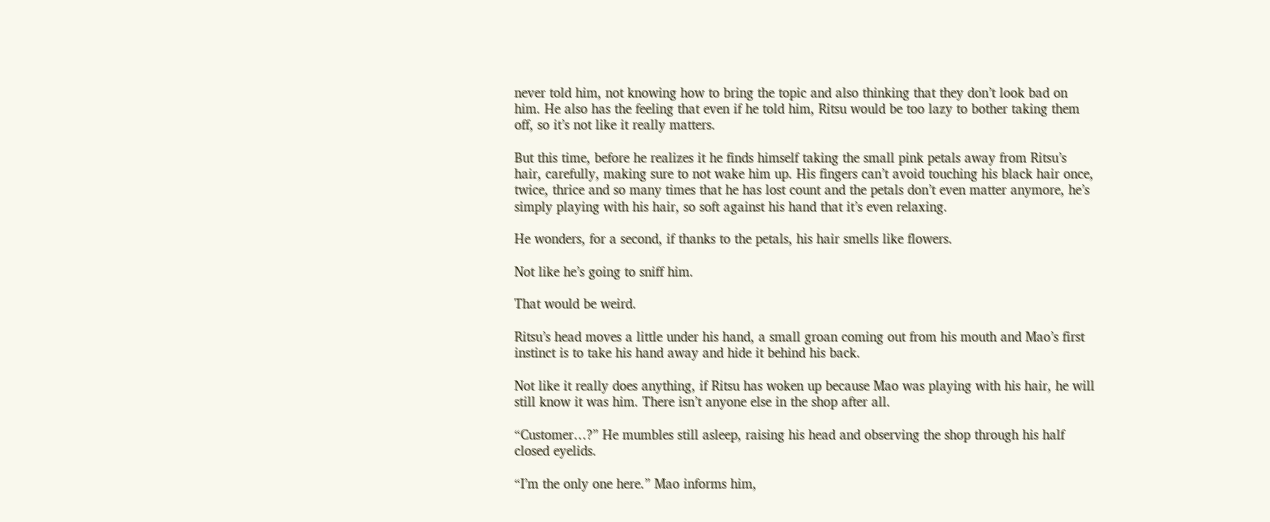never told him, not knowing how to bring the topic and also thinking that they don’t look bad on him. He also has the feeling that even if he told him, Ritsu would be too lazy to bother taking them off, so it’s not like it really matters.

But this time, before he realizes it he finds himself taking the small pink petals away from Ritsu’s hair, carefully, making sure to not wake him up. His fingers can’t avoid touching his black hair once, twice, thrice and so many times that he has lost count and the petals don’t even matter anymore, he’s simply playing with his hair, so soft against his hand that it’s even relaxing.

He wonders, for a second, if thanks to the petals, his hair smells like flowers.

Not like he’s going to sniff him.

That would be weird.

Ritsu’s head moves a little under his hand, a small groan coming out from his mouth and Mao’s first instinct is to take his hand away and hide it behind his back.

Not like it really does anything, if Ritsu has woken up because Mao was playing with his hair, he will still know it was him. There isn’t anyone else in the shop after all.

“Customer…?” He mumbles still asleep, raising his head and observing the shop through his half closed eyelids.

“I’m the only one here.” Mao informs him,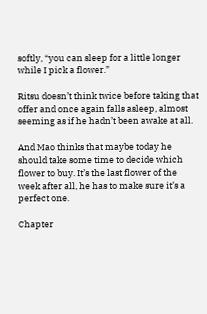softly, “you can sleep for a little longer while I pick a flower.”

Ritsu doesn’t think twice before taking that offer and once again falls asleep, almost seeming as if he hadn’t been awake at all.

And Mao thinks that maybe today he should take some time to decide which flower to buy. It’s the last flower of the week after all, he has to make sure it’s a perfect one.

Chapter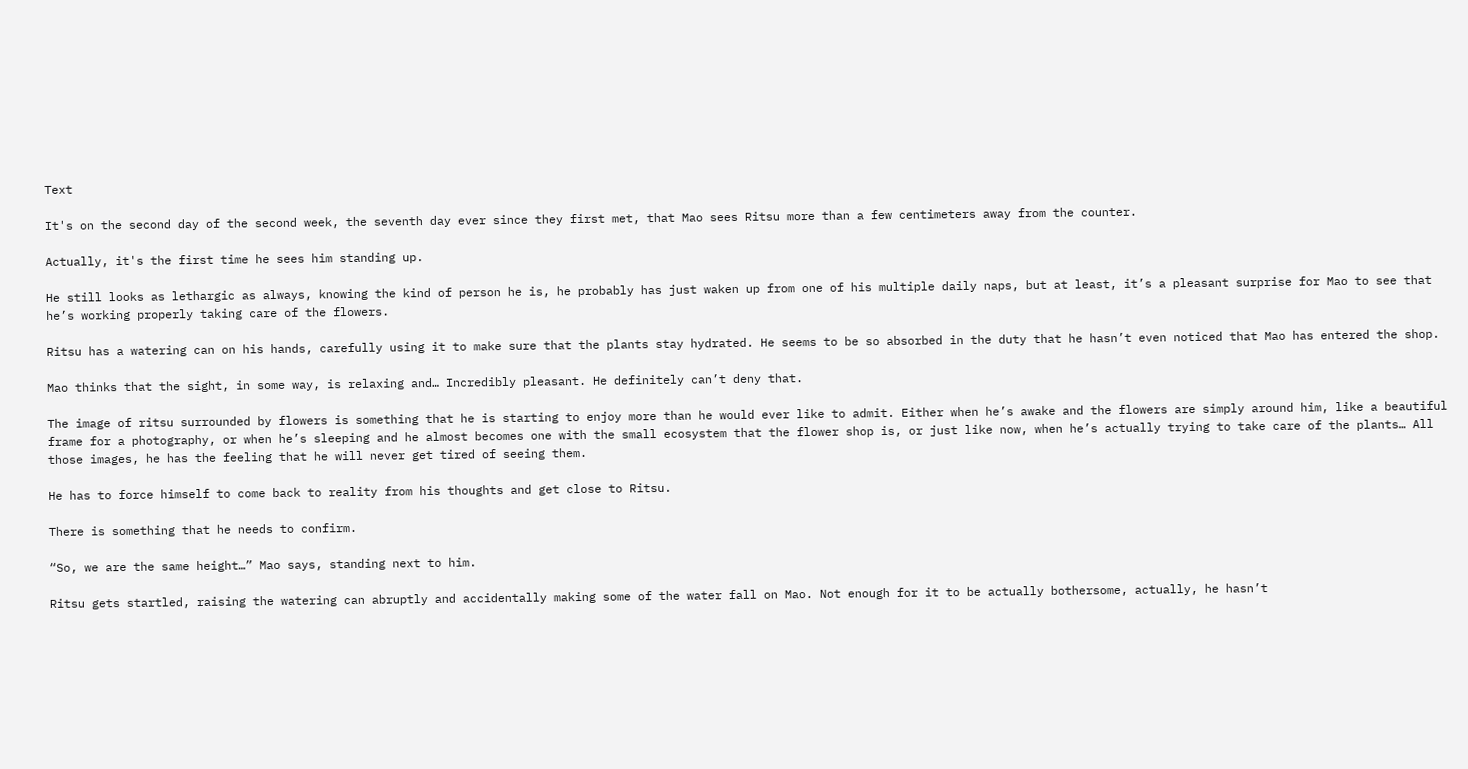Text

It's on the second day of the second week, the seventh day ever since they first met, that Mao sees Ritsu more than a few centimeters away from the counter.

Actually, it's the first time he sees him standing up.

He still looks as lethargic as always, knowing the kind of person he is, he probably has just waken up from one of his multiple daily naps, but at least, it’s a pleasant surprise for Mao to see that he’s working properly taking care of the flowers.

Ritsu has a watering can on his hands, carefully using it to make sure that the plants stay hydrated. He seems to be so absorbed in the duty that he hasn’t even noticed that Mao has entered the shop.

Mao thinks that the sight, in some way, is relaxing and… Incredibly pleasant. He definitely can’t deny that.

The image of ritsu surrounded by flowers is something that he is starting to enjoy more than he would ever like to admit. Either when he’s awake and the flowers are simply around him, like a beautiful frame for a photography, or when he’s sleeping and he almost becomes one with the small ecosystem that the flower shop is, or just like now, when he’s actually trying to take care of the plants… All those images, he has the feeling that he will never get tired of seeing them.

He has to force himself to come back to reality from his thoughts and get close to Ritsu.

There is something that he needs to confirm.

“So, we are the same height…” Mao says, standing next to him.

Ritsu gets startled, raising the watering can abruptly and accidentally making some of the water fall on Mao. Not enough for it to be actually bothersome, actually, he hasn’t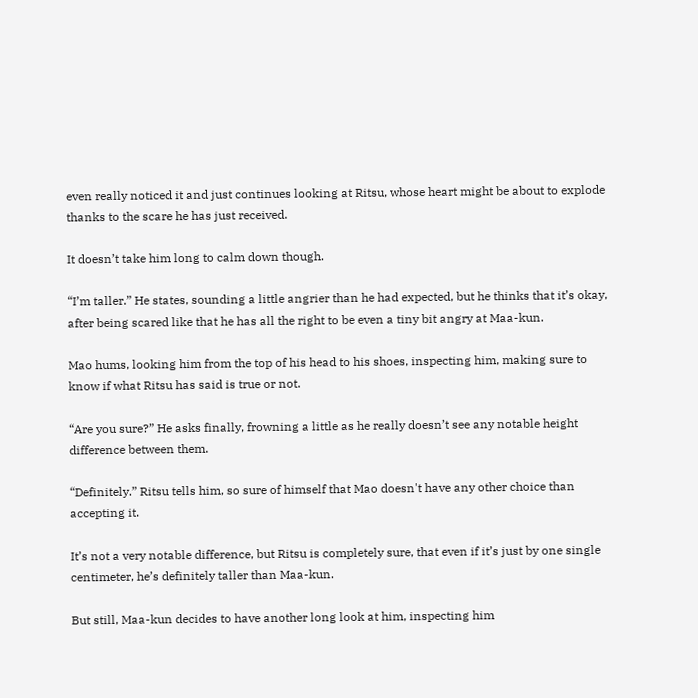even really noticed it and just continues looking at Ritsu, whose heart might be about to explode thanks to the scare he has just received.

It doesn’t take him long to calm down though.

“I’m taller.” He states, sounding a little angrier than he had expected, but he thinks that it’s okay, after being scared like that he has all the right to be even a tiny bit angry at Maa-kun.

Mao hums, looking him from the top of his head to his shoes, inspecting him, making sure to know if what Ritsu has said is true or not.

“Are you sure?” He asks finally, frowning a little as he really doesn’t see any notable height difference between them.

“Definitely.” Ritsu tells him, so sure of himself that Mao doesn't have any other choice than accepting it.

It’s not a very notable difference, but Ritsu is completely sure, that even if it’s just by one single centimeter, he’s definitely taller than Maa-kun.

But still, Maa-kun decides to have another long look at him, inspecting him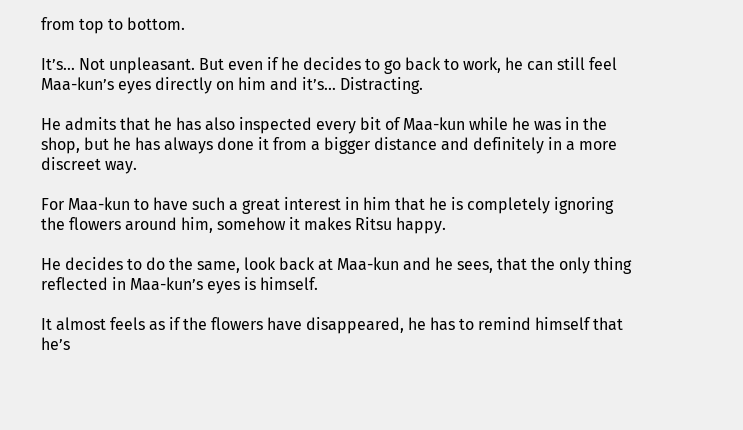from top to bottom.

It’s… Not unpleasant. But even if he decides to go back to work, he can still feel Maa-kun’s eyes directly on him and it’s… Distracting.

He admits that he has also inspected every bit of Maa-kun while he was in the shop, but he has always done it from a bigger distance and definitely in a more discreet way.

For Maa-kun to have such a great interest in him that he is completely ignoring the flowers around him, somehow it makes Ritsu happy.

He decides to do the same, look back at Maa-kun and he sees, that the only thing reflected in Maa-kun’s eyes is himself.

It almost feels as if the flowers have disappeared, he has to remind himself that he’s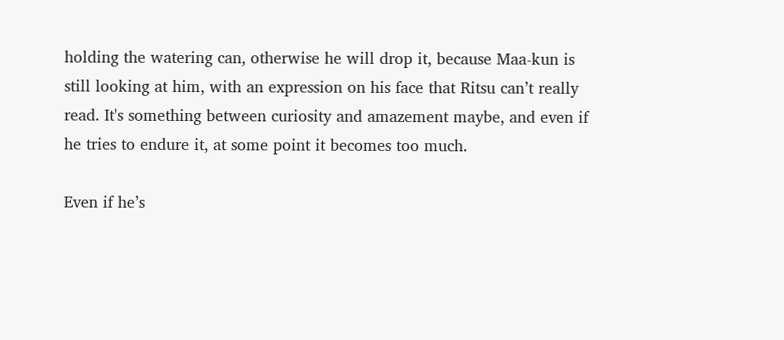holding the watering can, otherwise he will drop it, because Maa-kun is still looking at him, with an expression on his face that Ritsu can’t really read. It's something between curiosity and amazement maybe, and even if he tries to endure it, at some point it becomes too much.

Even if he’s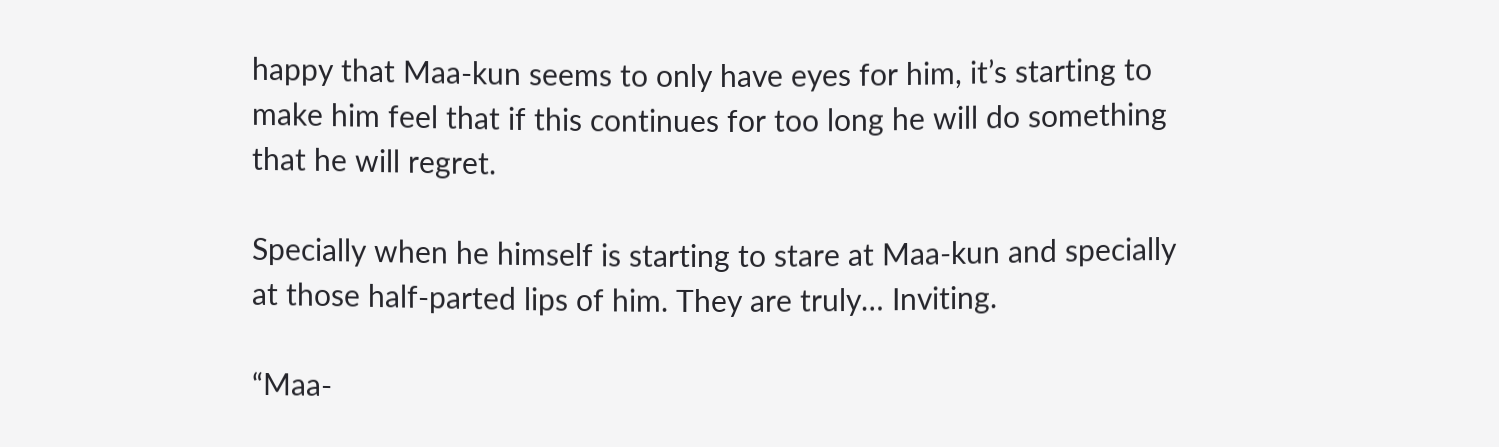happy that Maa-kun seems to only have eyes for him, it’s starting to make him feel that if this continues for too long he will do something that he will regret.

Specially when he himself is starting to stare at Maa-kun and specially at those half-parted lips of him. They are truly… Inviting.

“Maa-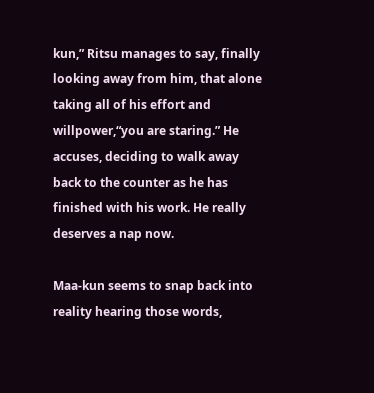kun,” Ritsu manages to say, finally looking away from him, that alone taking all of his effort and willpower,“you are staring.” He accuses, deciding to walk away back to the counter as he has finished with his work. He really deserves a nap now.

Maa-kun seems to snap back into reality hearing those words,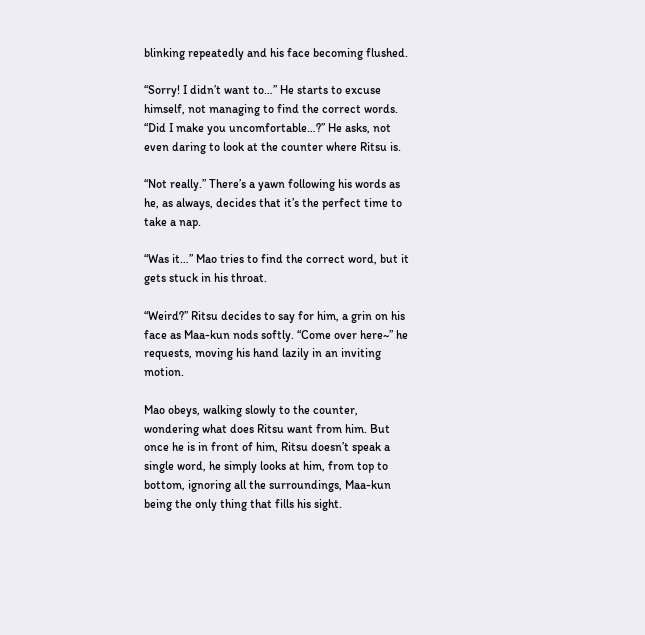blinking repeatedly and his face becoming flushed.

“Sorry! I didn’t want to…” He starts to excuse himself, not managing to find the correct words. “Did I make you uncomfortable…?” He asks, not even daring to look at the counter where Ritsu is.

“Not really.” There’s a yawn following his words as he, as always, decides that it’s the perfect time to take a nap.

“Was it…” Mao tries to find the correct word, but it gets stuck in his throat.

“Weird?” Ritsu decides to say for him, a grin on his face as Maa-kun nods softly. “Come over here~” he requests, moving his hand lazily in an inviting motion.

Mao obeys, walking slowly to the counter, wondering what does Ritsu want from him. But once he is in front of him, Ritsu doesn’t speak a single word, he simply looks at him, from top to bottom, ignoring all the surroundings, Maa-kun being the only thing that fills his sight.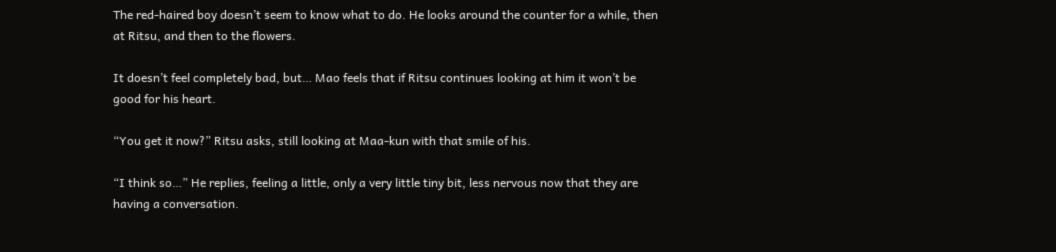The red-haired boy doesn’t seem to know what to do. He looks around the counter for a while, then at Ritsu, and then to the flowers.

It doesn’t feel completely bad, but… Mao feels that if Ritsu continues looking at him it won’t be good for his heart.

“You get it now?” Ritsu asks, still looking at Maa-kun with that smile of his.

“I think so…” He replies, feeling a little, only a very little tiny bit, less nervous now that they are having a conversation.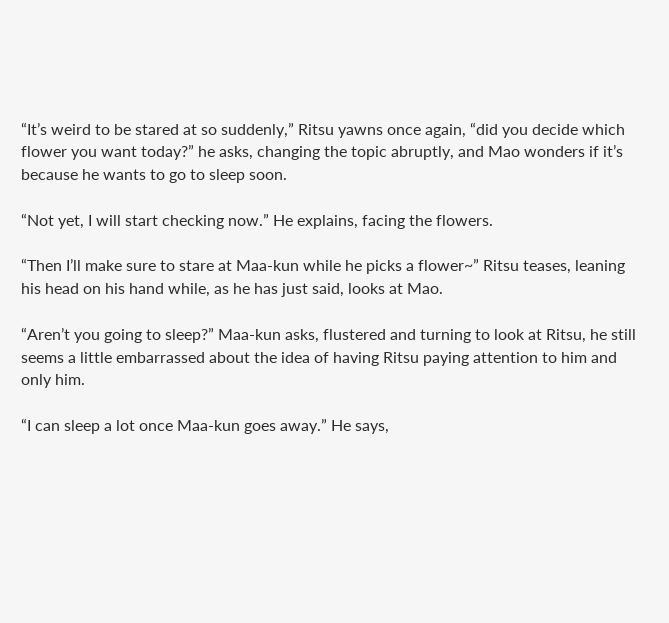“It’s weird to be stared at so suddenly,” Ritsu yawns once again, “did you decide which flower you want today?” he asks, changing the topic abruptly, and Mao wonders if it’s because he wants to go to sleep soon.

“Not yet, I will start checking now.” He explains, facing the flowers.

“Then I’ll make sure to stare at Maa-kun while he picks a flower~” Ritsu teases, leaning his head on his hand while, as he has just said, looks at Mao.

“Aren’t you going to sleep?” Maa-kun asks, flustered and turning to look at Ritsu, he still seems a little embarrassed about the idea of having Ritsu paying attention to him and only him.

“I can sleep a lot once Maa-kun goes away.” He says,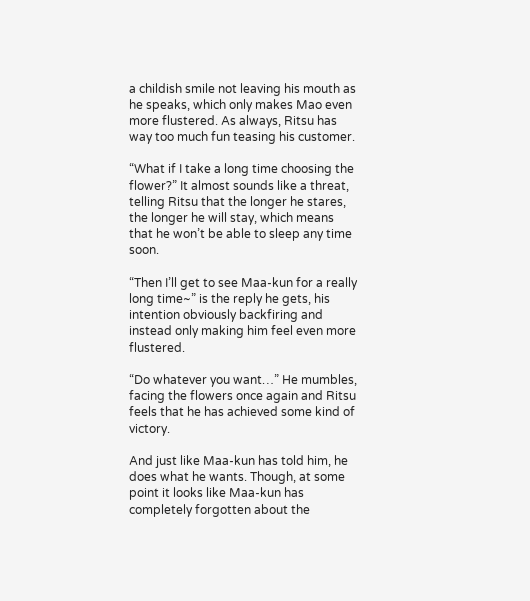a childish smile not leaving his mouth as he speaks, which only makes Mao even more flustered. As always, Ritsu has way too much fun teasing his customer.

“What if I take a long time choosing the flower?” It almost sounds like a threat, telling Ritsu that the longer he stares, the longer he will stay, which means that he won’t be able to sleep any time soon.

“Then I’ll get to see Maa-kun for a really long time~” is the reply he gets, his intention obviously backfiring and instead only making him feel even more flustered.

“Do whatever you want…” He mumbles, facing the flowers once again and Ritsu feels that he has achieved some kind of victory.

And just like Maa-kun has told him, he does what he wants. Though, at some point it looks like Maa-kun has completely forgotten about the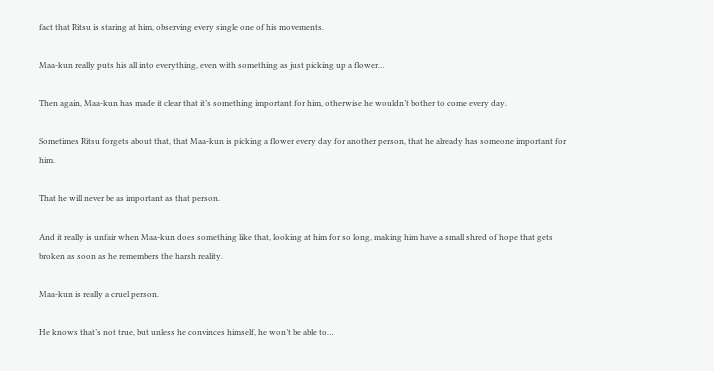fact that Ritsu is staring at him, observing every single one of his movements.

Maa-kun really puts his all into everything, even with something as just picking up a flower…

Then again, Maa-kun has made it clear that it’s something important for him, otherwise he wouldn’t bother to come every day.

Sometimes Ritsu forgets about that, that Maa-kun is picking a flower every day for another person, that he already has someone important for him.

That he will never be as important as that person.

And it really is unfair when Maa-kun does something like that, looking at him for so long, making him have a small shred of hope that gets broken as soon as he remembers the harsh reality.

Maa-kun is really a cruel person.

He knows that’s not true, but unless he convinces himself, he won’t be able to…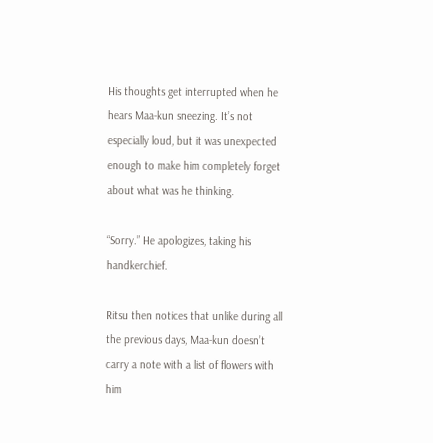His thoughts get interrupted when he hears Maa-kun sneezing. It’s not especially loud, but it was unexpected enough to make him completely forget about what was he thinking.

“Sorry.” He apologizes, taking his handkerchief.

Ritsu then notices that unlike during all the previous days, Maa-kun doesn’t carry a note with a list of flowers with him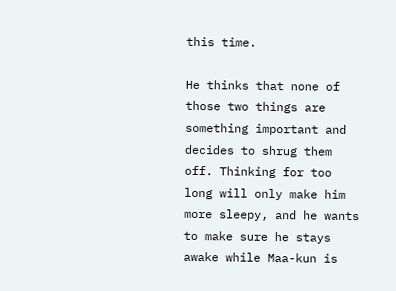this time.

He thinks that none of those two things are something important and decides to shrug them off. Thinking for too long will only make him more sleepy, and he wants to make sure he stays awake while Maa-kun is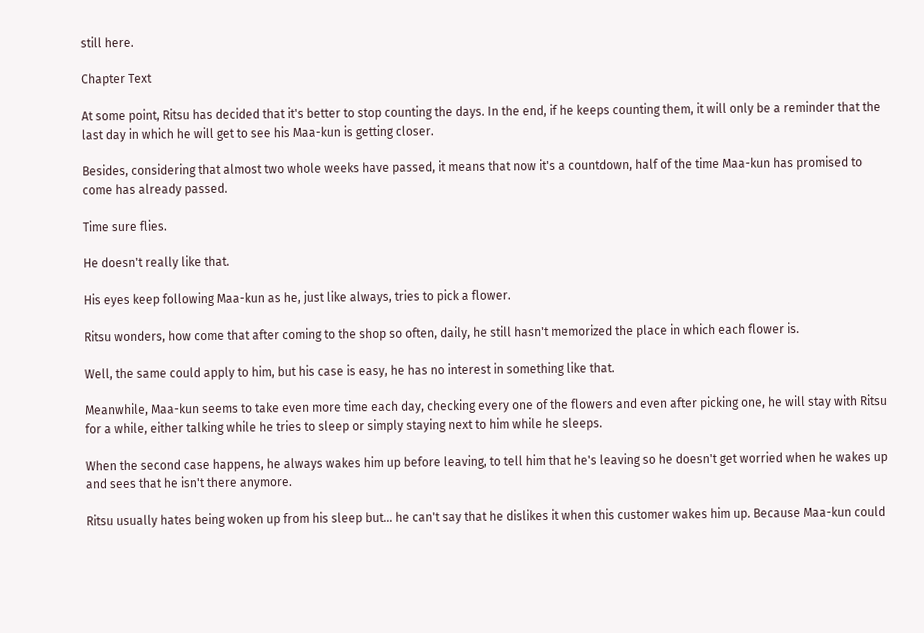still here.

Chapter Text

At some point, Ritsu has decided that it's better to stop counting the days. In the end, if he keeps counting them, it will only be a reminder that the last day in which he will get to see his Maa-kun is getting closer.

Besides, considering that almost two whole weeks have passed, it means that now it's a countdown, half of the time Maa-kun has promised to come has already passed.

Time sure flies.

He doesn't really like that.

His eyes keep following Maa-kun as he, just like always, tries to pick a flower.

Ritsu wonders, how come that after coming to the shop so often, daily, he still hasn't memorized the place in which each flower is.

Well, the same could apply to him, but his case is easy, he has no interest in something like that.

Meanwhile, Maa-kun seems to take even more time each day, checking every one of the flowers and even after picking one, he will stay with Ritsu for a while, either talking while he tries to sleep or simply staying next to him while he sleeps.

When the second case happens, he always wakes him up before leaving, to tell him that he's leaving so he doesn't get worried when he wakes up and sees that he isn't there anymore.

Ritsu usually hates being woken up from his sleep but… he can't say that he dislikes it when this customer wakes him up. Because Maa-kun could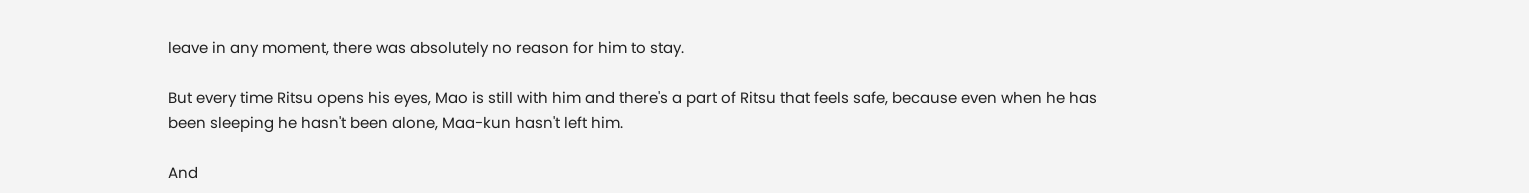leave in any moment, there was absolutely no reason for him to stay.

But every time Ritsu opens his eyes, Mao is still with him and there's a part of Ritsu that feels safe, because even when he has been sleeping he hasn't been alone, Maa-kun hasn't left him.

And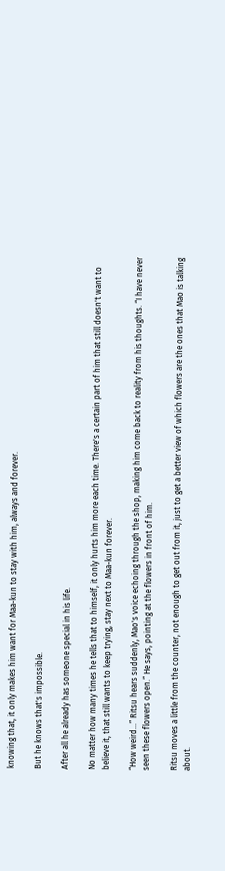knowing that, it only makes him want for Maa-kun to stay with him, always and forever.

But he knows that's impossible.

After all he already has someone special in his life.

No matter how many times he tells that to himself, it only hurts him more each time. There's a certain part of him that still doesn't want to believe it, that still wants to keep trying, stay next to Maa-kun forever.

“How weird…” Ritsu hears suddenly, Mao's voice echoing through the shop, making him come back to reality from his thoughts. “I have never seen these flowers open.” He says, pointing at the flowers in front of him.

Ritsu moves a little from the counter, not enough to get out from it, just to get a better view of which flowers are the ones that Mao is talking about.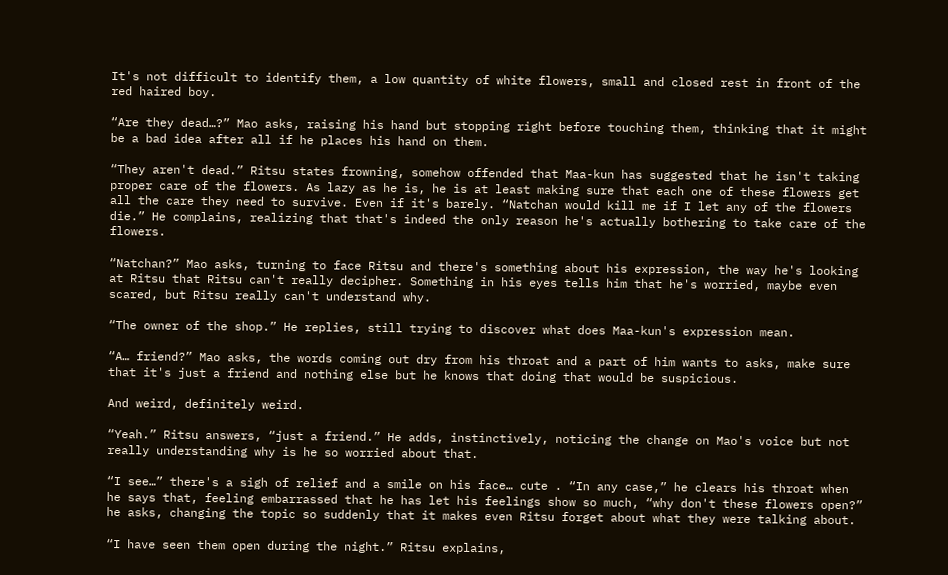It's not difficult to identify them, a low quantity of white flowers, small and closed rest in front of the red haired boy.

“Are they dead…?” Mao asks, raising his hand but stopping right before touching them, thinking that it might be a bad idea after all if he places his hand on them.

“They aren't dead.” Ritsu states frowning, somehow offended that Maa-kun has suggested that he isn't taking proper care of the flowers. As lazy as he is, he is at least making sure that each one of these flowers get all the care they need to survive. Even if it's barely. “Natchan would kill me if I let any of the flowers die.” He complains, realizing that that's indeed the only reason he's actually bothering to take care of the flowers.

“Natchan?” Mao asks, turning to face Ritsu and there's something about his expression, the way he's looking at Ritsu that Ritsu can't really decipher. Something in his eyes tells him that he's worried, maybe even scared, but Ritsu really can't understand why.

“The owner of the shop.” He replies, still trying to discover what does Maa-kun's expression mean.

“A… friend?” Mao asks, the words coming out dry from his throat and a part of him wants to asks, make sure that it's just a friend and nothing else but he knows that doing that would be suspicious.

And weird, definitely weird.

“Yeah.” Ritsu answers, “just a friend.” He adds, instinctively, noticing the change on Mao's voice but not really understanding why is he so worried about that.

“I see…” there's a sigh of relief and a smile on his face… cute . “In any case,” he clears his throat when he says that, feeling embarrassed that he has let his feelings show so much, “why don't these flowers open?” he asks, changing the topic so suddenly that it makes even Ritsu forget about what they were talking about.

“I have seen them open during the night.” Ritsu explains,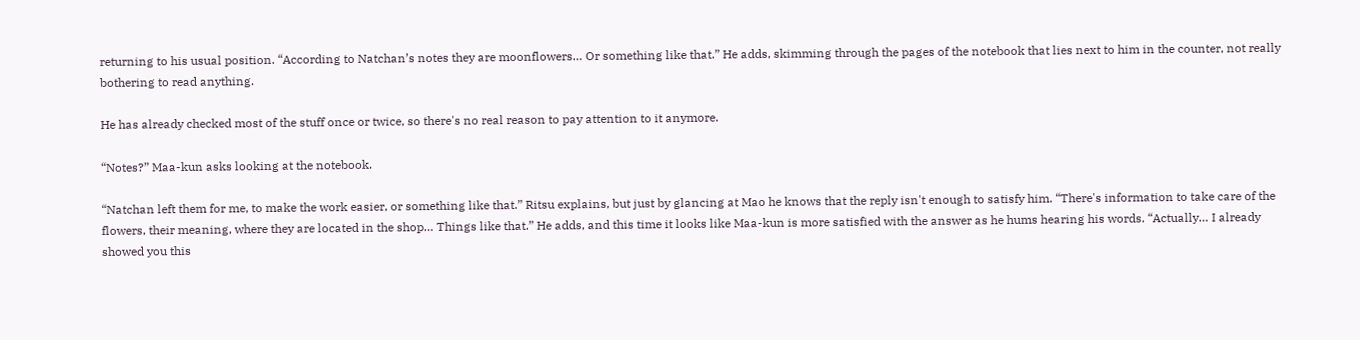returning to his usual position. “According to Natchan’s notes they are moonflowers… Or something like that.” He adds, skimming through the pages of the notebook that lies next to him in the counter, not really bothering to read anything.

He has already checked most of the stuff once or twice, so there's no real reason to pay attention to it anymore.

“Notes?” Maa-kun asks looking at the notebook.

“Natchan left them for me, to make the work easier, or something like that.” Ritsu explains, but just by glancing at Mao he knows that the reply isn't enough to satisfy him. “There's information to take care of the flowers, their meaning, where they are located in the shop… Things like that.” He adds, and this time it looks like Maa-kun is more satisfied with the answer as he hums hearing his words. “Actually… I already showed you this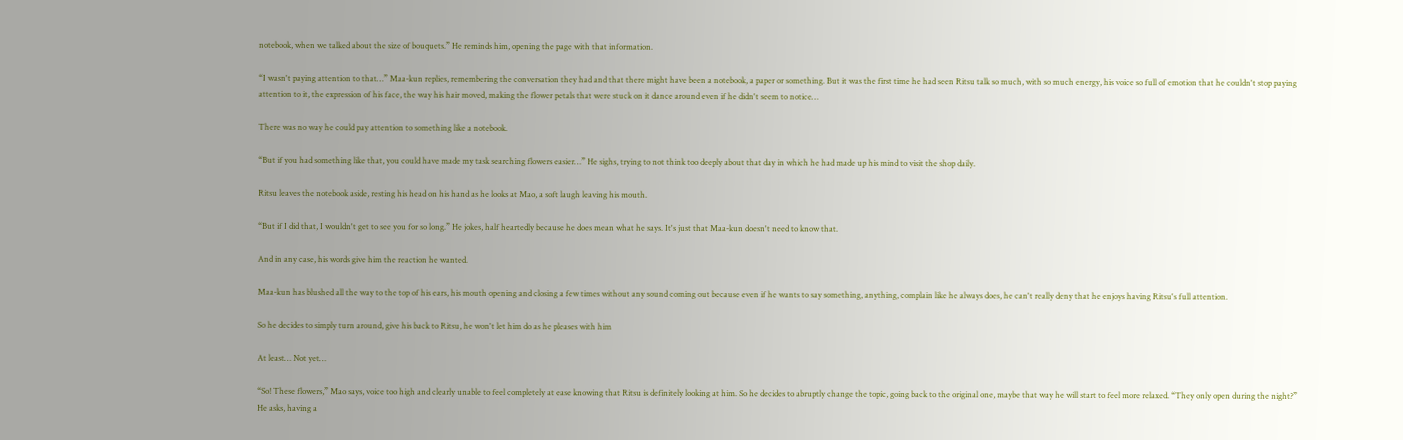notebook, when we talked about the size of bouquets.” He reminds him, opening the page with that information.

“I wasn't paying attention to that…” Maa-kun replies, remembering the conversation they had and that there might have been a notebook, a paper or something. But it was the first time he had seen Ritsu talk so much, with so much energy, his voice so full of emotion that he couldn't stop paying attention to it, the expression of his face, the way his hair moved, making the flower petals that were stuck on it dance around even if he didn't seem to notice…

There was no way he could pay attention to something like a notebook.

“But if you had something like that, you could have made my task searching flowers easier…” He sighs, trying to not think too deeply about that day in which he had made up his mind to visit the shop daily.

Ritsu leaves the notebook aside, resting his head on his hand as he looks at Mao, a soft laugh leaving his mouth.

“But if I did that, I wouldn't get to see you for so long.” He jokes, half heartedly because he does mean what he says. It's just that Maa-kun doesn't need to know that.

And in any case, his words give him the reaction he wanted.

Maa-kun has blushed all the way to the top of his ears, his mouth opening and closing a few times without any sound coming out because even if he wants to say something, anything, complain like he always does, he can't really deny that he enjoys having Ritsu's full attention.

So he decides to simply turn around, give his back to Ritsu, he won't let him do as he pleases with him

At least… Not yet…

“So! These flowers,” Mao says, voice too high and clearly unable to feel completely at ease knowing that Ritsu is definitely looking at him. So he decides to abruptly change the topic, going back to the original one, maybe that way he will start to feel more relaxed. “They only open during the night?” He asks, having a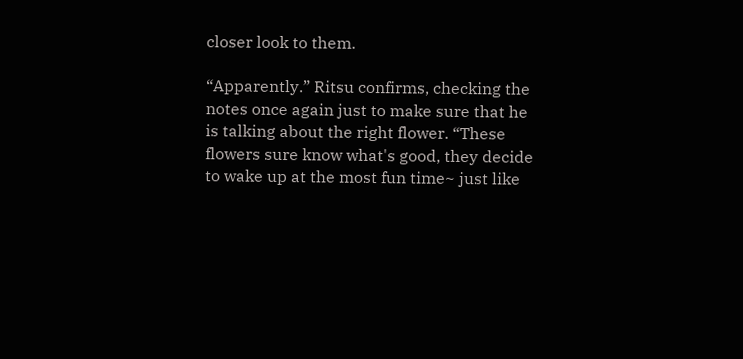closer look to them.

“Apparently.” Ritsu confirms, checking the notes once again just to make sure that he is talking about the right flower. “These flowers sure know what's good, they decide to wake up at the most fun time~ just like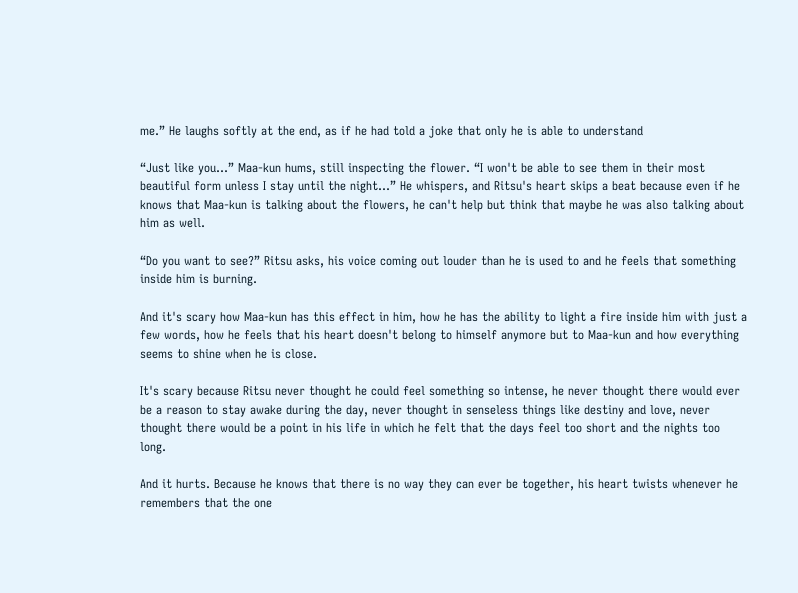me.” He laughs softly at the end, as if he had told a joke that only he is able to understand

“Just like you…” Maa-kun hums, still inspecting the flower. “I won't be able to see them in their most beautiful form unless I stay until the night…” He whispers, and Ritsu's heart skips a beat because even if he knows that Maa-kun is talking about the flowers, he can't help but think that maybe he was also talking about him as well.

“Do you want to see?” Ritsu asks, his voice coming out louder than he is used to and he feels that something inside him is burning.

And it's scary how Maa-kun has this effect in him, how he has the ability to light a fire inside him with just a few words, how he feels that his heart doesn't belong to himself anymore but to Maa-kun and how everything seems to shine when he is close.

It's scary because Ritsu never thought he could feel something so intense, he never thought there would ever be a reason to stay awake during the day, never thought in senseless things like destiny and love, never thought there would be a point in his life in which he felt that the days feel too short and the nights too long.

And it hurts. Because he knows that there is no way they can ever be together, his heart twists whenever he remembers that the one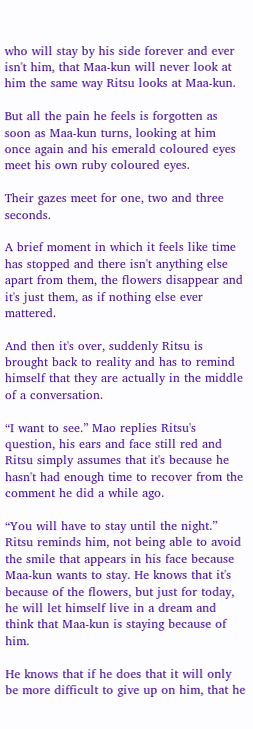who will stay by his side forever and ever isn't him, that Maa-kun will never look at him the same way Ritsu looks at Maa-kun.

But all the pain he feels is forgotten as soon as Maa-kun turns, looking at him once again and his emerald coloured eyes meet his own ruby coloured eyes.

Their gazes meet for one, two and three seconds.

A brief moment in which it feels like time has stopped and there isn't anything else apart from them, the flowers disappear and it's just them, as if nothing else ever mattered.

And then it's over, suddenly Ritsu is brought back to reality and has to remind himself that they are actually in the middle of a conversation.

“I want to see.” Mao replies Ritsu's question, his ears and face still red and Ritsu simply assumes that it's because he hasn't had enough time to recover from the comment he did a while ago.

“You will have to stay until the night.” Ritsu reminds him, not being able to avoid the smile that appears in his face because Maa-kun wants to stay. He knows that it's because of the flowers, but just for today, he will let himself live in a dream and think that Maa-kun is staying because of him.

He knows that if he does that it will only be more difficult to give up on him, that he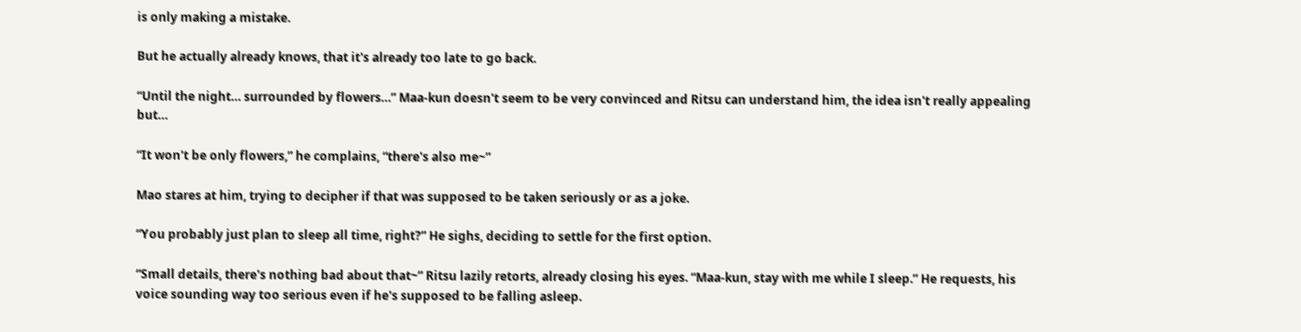is only making a mistake.

But he actually already knows, that it's already too late to go back.

“Until the night… surrounded by flowers…” Maa-kun doesn't seem to be very convinced and Ritsu can understand him, the idea isn't really appealing but…

“It won't be only flowers,” he complains, “there's also me~”

Mao stares at him, trying to decipher if that was supposed to be taken seriously or as a joke.

“You probably just plan to sleep all time, right?” He sighs, deciding to settle for the first option.

“Small details, there's nothing bad about that~” Ritsu lazily retorts, already closing his eyes. “Maa-kun, stay with me while I sleep.” He requests, his voice sounding way too serious even if he's supposed to be falling asleep.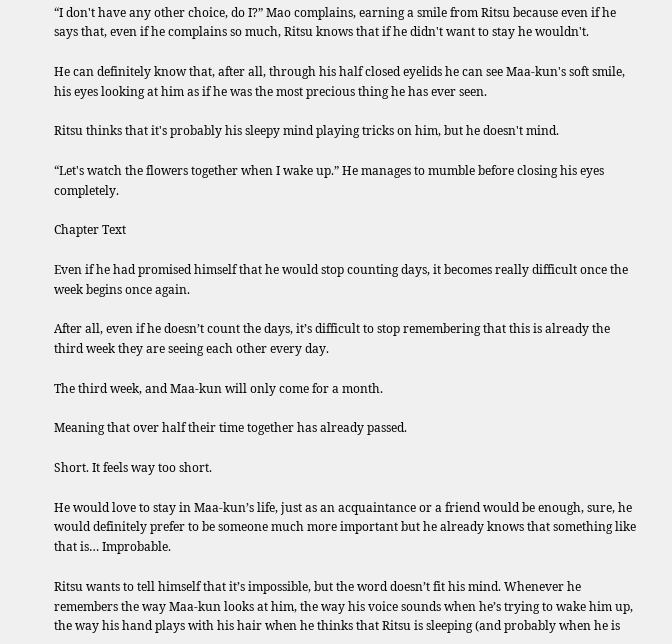“I don't have any other choice, do I?” Mao complains, earning a smile from Ritsu because even if he says that, even if he complains so much, Ritsu knows that if he didn't want to stay he wouldn't.

He can definitely know that, after all, through his half closed eyelids he can see Maa-kun's soft smile, his eyes looking at him as if he was the most precious thing he has ever seen.

Ritsu thinks that it's probably his sleepy mind playing tricks on him, but he doesn't mind.

“Let's watch the flowers together when I wake up.” He manages to mumble before closing his eyes completely.

Chapter Text

Even if he had promised himself that he would stop counting days, it becomes really difficult once the week begins once again.

After all, even if he doesn’t count the days, it’s difficult to stop remembering that this is already the third week they are seeing each other every day.

The third week, and Maa-kun will only come for a month.

Meaning that over half their time together has already passed.

Short. It feels way too short.

He would love to stay in Maa-kun’s life, just as an acquaintance or a friend would be enough, sure, he would definitely prefer to be someone much more important but he already knows that something like that is… Improbable.

Ritsu wants to tell himself that it’s impossible, but the word doesn’t fit his mind. Whenever he remembers the way Maa-kun looks at him, the way his voice sounds when he’s trying to wake him up, the way his hand plays with his hair when he thinks that Ritsu is sleeping (and probably when he is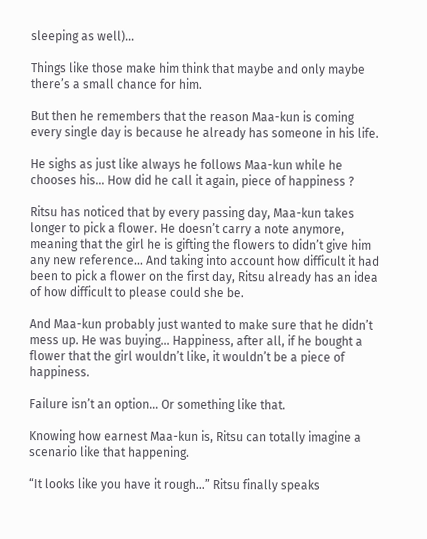sleeping as well)...

Things like those make him think that maybe and only maybe there’s a small chance for him.

But then he remembers that the reason Maa-kun is coming every single day is because he already has someone in his life.

He sighs as just like always he follows Maa-kun while he chooses his… How did he call it again, piece of happiness ?

Ritsu has noticed that by every passing day, Maa-kun takes longer to pick a flower. He doesn’t carry a note anymore, meaning that the girl he is gifting the flowers to didn’t give him any new reference… And taking into account how difficult it had been to pick a flower on the first day, Ritsu already has an idea of how difficult to please could she be.

And Maa-kun probably just wanted to make sure that he didn’t mess up. He was buying… Happiness, after all, if he bought a flower that the girl wouldn’t like, it wouldn’t be a piece of happiness.

Failure isn’t an option… Or something like that.

Knowing how earnest Maa-kun is, Ritsu can totally imagine a scenario like that happening.

“It looks like you have it rough…” Ritsu finally speaks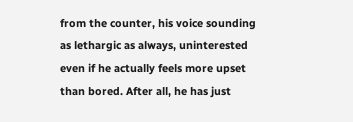from the counter, his voice sounding as lethargic as always, uninterested even if he actually feels more upset than bored. After all, he has just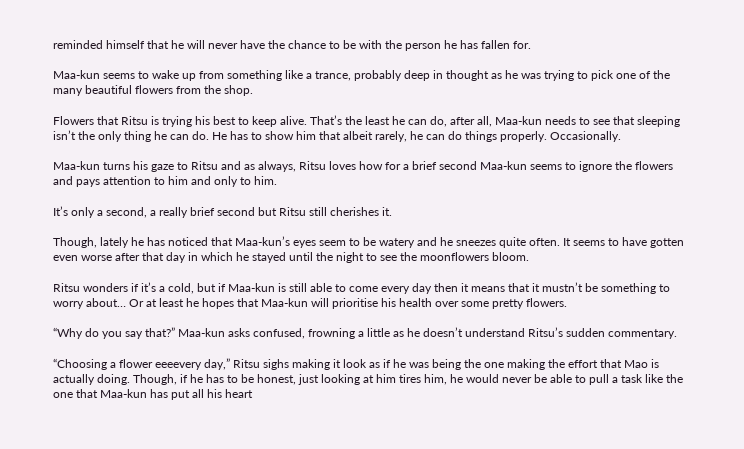reminded himself that he will never have the chance to be with the person he has fallen for.

Maa-kun seems to wake up from something like a trance, probably deep in thought as he was trying to pick one of the many beautiful flowers from the shop.

Flowers that Ritsu is trying his best to keep alive. That’s the least he can do, after all, Maa-kun needs to see that sleeping isn’t the only thing he can do. He has to show him that albeit rarely, he can do things properly. Occasionally.

Maa-kun turns his gaze to Ritsu and as always, Ritsu loves how for a brief second Maa-kun seems to ignore the flowers and pays attention to him and only to him.

It’s only a second, a really brief second but Ritsu still cherishes it.

Though, lately he has noticed that Maa-kun’s eyes seem to be watery and he sneezes quite often. It seems to have gotten even worse after that day in which he stayed until the night to see the moonflowers bloom.

Ritsu wonders if it’s a cold, but if Maa-kun is still able to come every day then it means that it mustn’t be something to worry about… Or at least he hopes that Maa-kun will prioritise his health over some pretty flowers.

“Why do you say that?” Maa-kun asks confused, frowning a little as he doesn’t understand Ritsu’s sudden commentary.

“Choosing a flower eeeevery day,” Ritsu sighs making it look as if he was being the one making the effort that Mao is actually doing. Though, if he has to be honest, just looking at him tires him, he would never be able to pull a task like the one that Maa-kun has put all his heart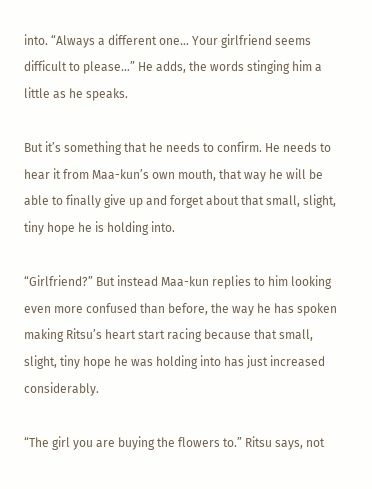into. “Always a different one… Your girlfriend seems difficult to please…” He adds, the words stinging him a little as he speaks.

But it’s something that he needs to confirm. He needs to hear it from Maa-kun’s own mouth, that way he will be able to finally give up and forget about that small, slight, tiny hope he is holding into.

“Girlfriend?” But instead Maa-kun replies to him looking even more confused than before, the way he has spoken making Ritsu’s heart start racing because that small, slight, tiny hope he was holding into has just increased considerably.

“The girl you are buying the flowers to.” Ritsu says, not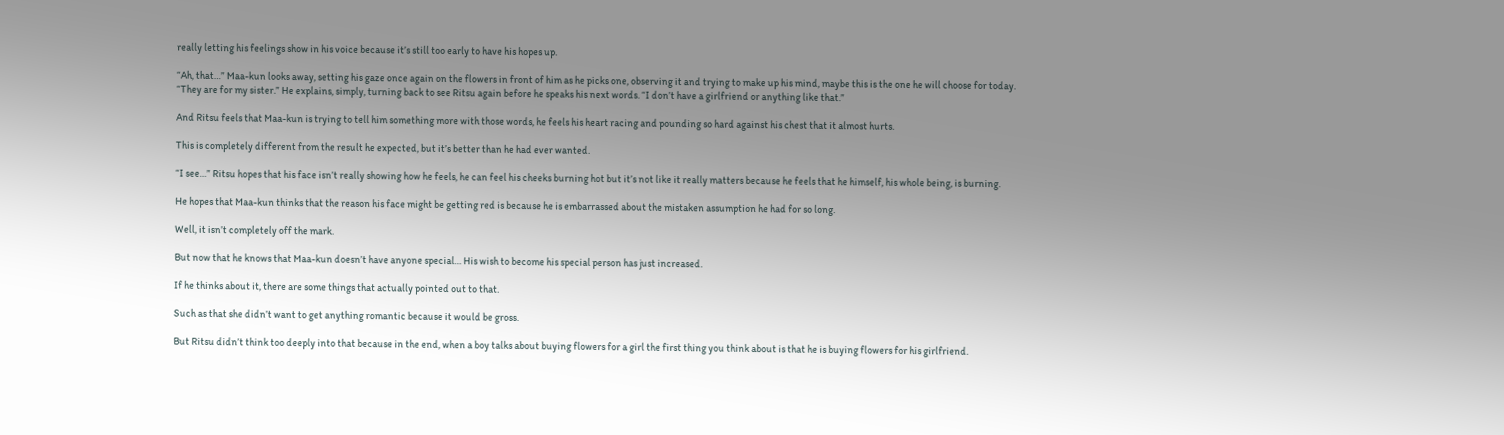really letting his feelings show in his voice because it’s still too early to have his hopes up.

“Ah, that…” Maa-kun looks away, setting his gaze once again on the flowers in front of him as he picks one, observing it and trying to make up his mind, maybe this is the one he will choose for today. “They are for my sister.” He explains, simply, turning back to see Ritsu again before he speaks his next words. “I don’t have a girlfriend or anything like that.”

And Ritsu feels that Maa-kun is trying to tell him something more with those words, he feels his heart racing and pounding so hard against his chest that it almost hurts.

This is completely different from the result he expected, but it’s better than he had ever wanted.

“I see…” Ritsu hopes that his face isn’t really showing how he feels, he can feel his cheeks burning hot but it’s not like it really matters because he feels that he himself, his whole being, is burning.

He hopes that Maa-kun thinks that the reason his face might be getting red is because he is embarrassed about the mistaken assumption he had for so long.

Well, it isn’t completely off the mark.

But now that he knows that Maa-kun doesn’t have anyone special… His wish to become his special person has just increased.

If he thinks about it, there are some things that actually pointed out to that.

Such as that she didn’t want to get anything romantic because it would be gross.

But Ritsu didn’t think too deeply into that because in the end, when a boy talks about buying flowers for a girl the first thing you think about is that he is buying flowers for his girlfriend.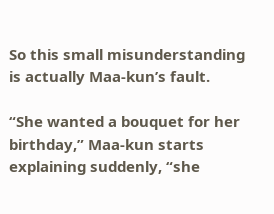So this small misunderstanding is actually Maa-kun’s fault.

“She wanted a bouquet for her birthday,” Maa-kun starts explaining suddenly, “she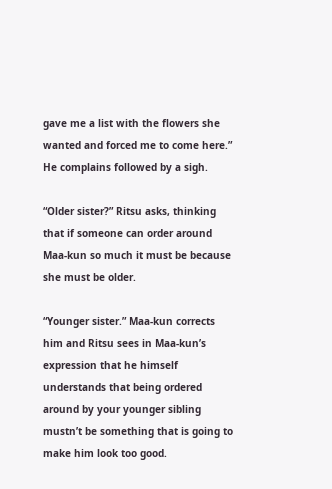gave me a list with the flowers she wanted and forced me to come here.” He complains followed by a sigh.

“Older sister?” Ritsu asks, thinking that if someone can order around Maa-kun so much it must be because she must be older.

“Younger sister.” Maa-kun corrects him and Ritsu sees in Maa-kun’s expression that he himself understands that being ordered around by your younger sibling mustn’t be something that is going to make him look too good.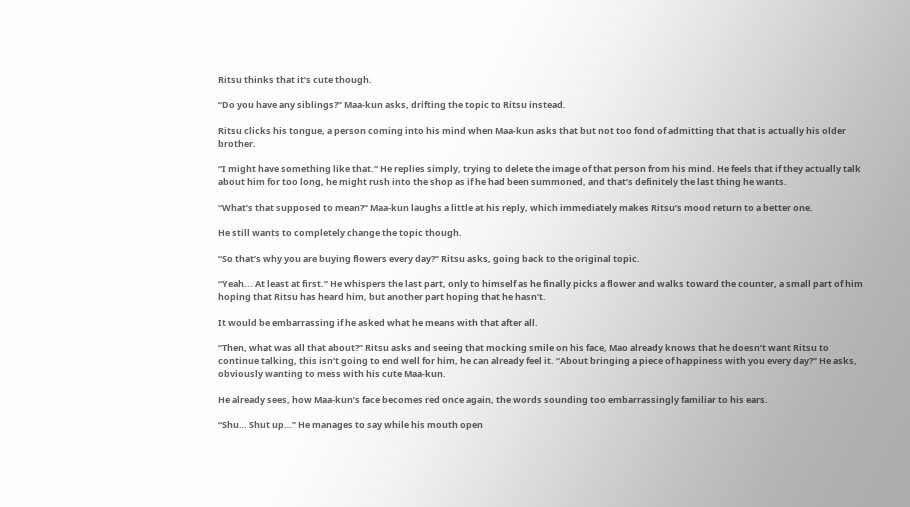Ritsu thinks that it’s cute though.

“Do you have any siblings?” Maa-kun asks, drifting the topic to Ritsu instead.

Ritsu clicks his tongue, a person coming into his mind when Maa-kun asks that but not too fond of admitting that that is actually his older brother.

“I might have something like that.” He replies simply, trying to delete the image of that person from his mind. He feels that if they actually talk about him for too long, he might rush into the shop as if he had been summoned, and that’s definitely the last thing he wants.

“What’s that supposed to mean?” Maa-kun laughs a little at his reply, which immediately makes Ritsu’s mood return to a better one.

He still wants to completely change the topic though.

“So that’s why you are buying flowers every day?” Ritsu asks, going back to the original topic.

“Yeah... At least at first.” He whispers the last part, only to himself as he finally picks a flower and walks toward the counter, a small part of him hoping that Ritsu has heard him, but another part hoping that he hasn’t.

It would be embarrassing if he asked what he means with that after all.

“Then, what was all that about?” Ritsu asks and seeing that mocking smile on his face, Mao already knows that he doesn’t want Ritsu to continue talking, this isn’t going to end well for him, he can already feel it. “About bringing a piece of happiness with you every day?” He asks, obviously wanting to mess with his cute Maa-kun.

He already sees, how Maa-kun’s face becomes red once again, the words sounding too embarrassingly familiar to his ears.

“Shu… Shut up…” He manages to say while his mouth open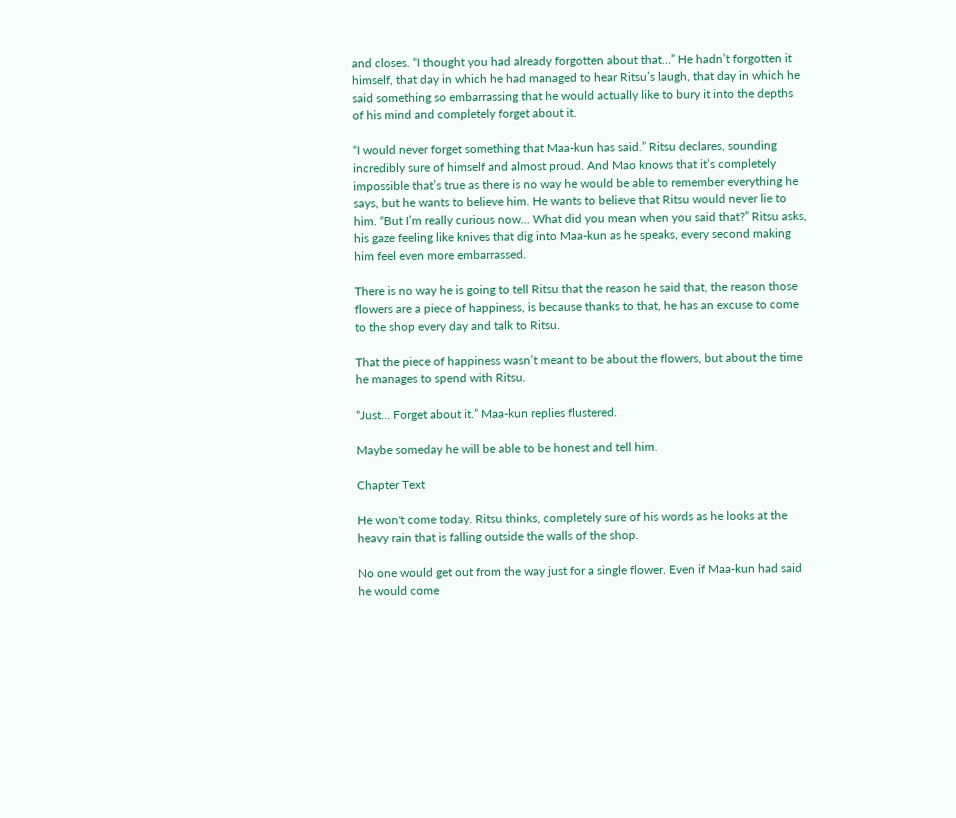and closes. “I thought you had already forgotten about that…” He hadn’t forgotten it himself, that day in which he had managed to hear Ritsu’s laugh, that day in which he said something so embarrassing that he would actually like to bury it into the depths of his mind and completely forget about it.

“I would never forget something that Maa-kun has said.” Ritsu declares, sounding incredibly sure of himself and almost proud. And Mao knows that it’s completely impossible that’s true as there is no way he would be able to remember everything he says, but he wants to believe him. He wants to believe that Ritsu would never lie to him. “But I’m really curious now… What did you mean when you said that?” Ritsu asks, his gaze feeling like knives that dig into Maa-kun as he speaks, every second making him feel even more embarrassed.

There is no way he is going to tell Ritsu that the reason he said that, the reason those flowers are a piece of happiness, is because thanks to that, he has an excuse to come to the shop every day and talk to Ritsu.

That the piece of happiness wasn’t meant to be about the flowers, but about the time he manages to spend with Ritsu.

“Just… Forget about it.” Maa-kun replies flustered.

Maybe someday he will be able to be honest and tell him.

Chapter Text

He won't come today. Ritsu thinks, completely sure of his words as he looks at the heavy rain that is falling outside the walls of the shop.

No one would get out from the way just for a single flower. Even if Maa-kun had said he would come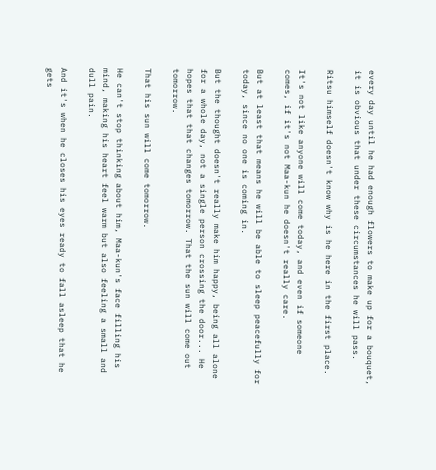every day until he had enough flowers to make up for a bouquet, it is obvious that under these circumstances he will pass.

Ritsu himself doesn't know why is he here in the first place.

It's not like anyone will come today, and even if someone comes, if it's not Maa-kun he doesn't really care.

But at least that means he will be able to sleep peacefully for today, since no one is coming in.

But the thought doesn't really make him happy, being all alone for a whole day, not a single person crossing the door... He hopes that that changes tomorrow. That the sun will come out tomorrow.

That his sun will come tomorrow.

He can't stop thinking about him, Maa-kun's face filling his mind, making his heart feel warm but also feeling a small and dull pain.

And it's when he closes his eyes ready to fall asleep that he gets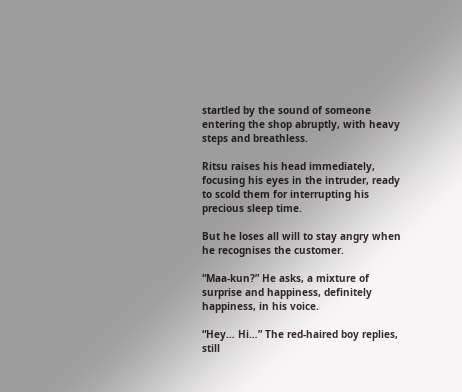startled by the sound of someone entering the shop abruptly, with heavy steps and breathless.

Ritsu raises his head immediately, focusing his eyes in the intruder, ready to scold them for interrupting his precious sleep time.

But he loses all will to stay angry when he recognises the customer.

“Maa-kun?” He asks, a mixture of surprise and happiness, definitely happiness, in his voice.

“Hey… Hi…” The red-haired boy replies, still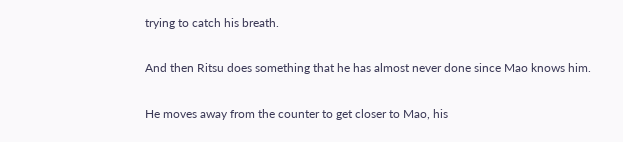trying to catch his breath.

And then Ritsu does something that he has almost never done since Mao knows him.

He moves away from the counter to get closer to Mao, his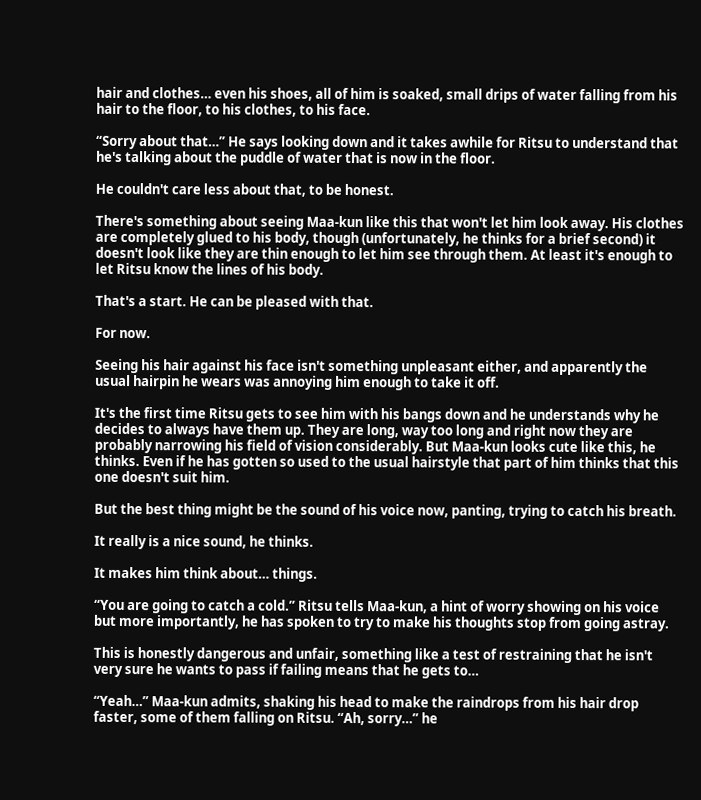hair and clothes… even his shoes, all of him is soaked, small drips of water falling from his hair to the floor, to his clothes, to his face.

“Sorry about that…” He says looking down and it takes awhile for Ritsu to understand that he's talking about the puddle of water that is now in the floor.

He couldn't care less about that, to be honest.

There's something about seeing Maa-kun like this that won't let him look away. His clothes are completely glued to his body, though (unfortunately, he thinks for a brief second) it doesn't look like they are thin enough to let him see through them. At least it's enough to let Ritsu know the lines of his body.

That's a start. He can be pleased with that.

For now.

Seeing his hair against his face isn't something unpleasant either, and apparently the usual hairpin he wears was annoying him enough to take it off.

It's the first time Ritsu gets to see him with his bangs down and he understands why he decides to always have them up. They are long, way too long and right now they are probably narrowing his field of vision considerably. But Maa-kun looks cute like this, he thinks. Even if he has gotten so used to the usual hairstyle that part of him thinks that this one doesn't suit him.

But the best thing might be the sound of his voice now, panting, trying to catch his breath.

It really is a nice sound, he thinks.

It makes him think about… things.

“You are going to catch a cold.” Ritsu tells Maa-kun, a hint of worry showing on his voice but more importantly, he has spoken to try to make his thoughts stop from going astray.

This is honestly dangerous and unfair, something like a test of restraining that he isn't very sure he wants to pass if failing means that he gets to…

“Yeah…” Maa-kun admits, shaking his head to make the raindrops from his hair drop faster, some of them falling on Ritsu. “Ah, sorry…” he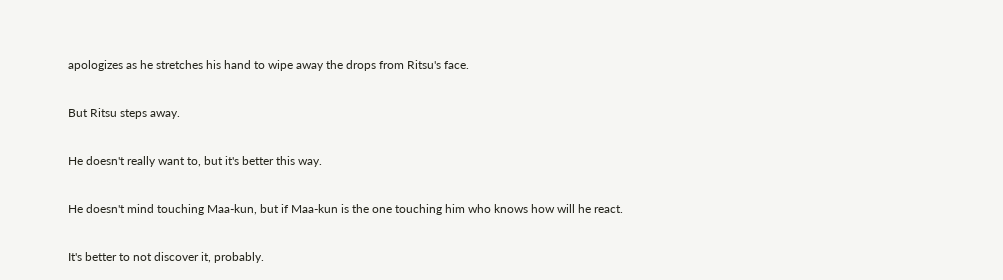apologizes as he stretches his hand to wipe away the drops from Ritsu's face.

But Ritsu steps away.

He doesn't really want to, but it's better this way.

He doesn't mind touching Maa-kun, but if Maa-kun is the one touching him who knows how will he react.

It's better to not discover it, probably.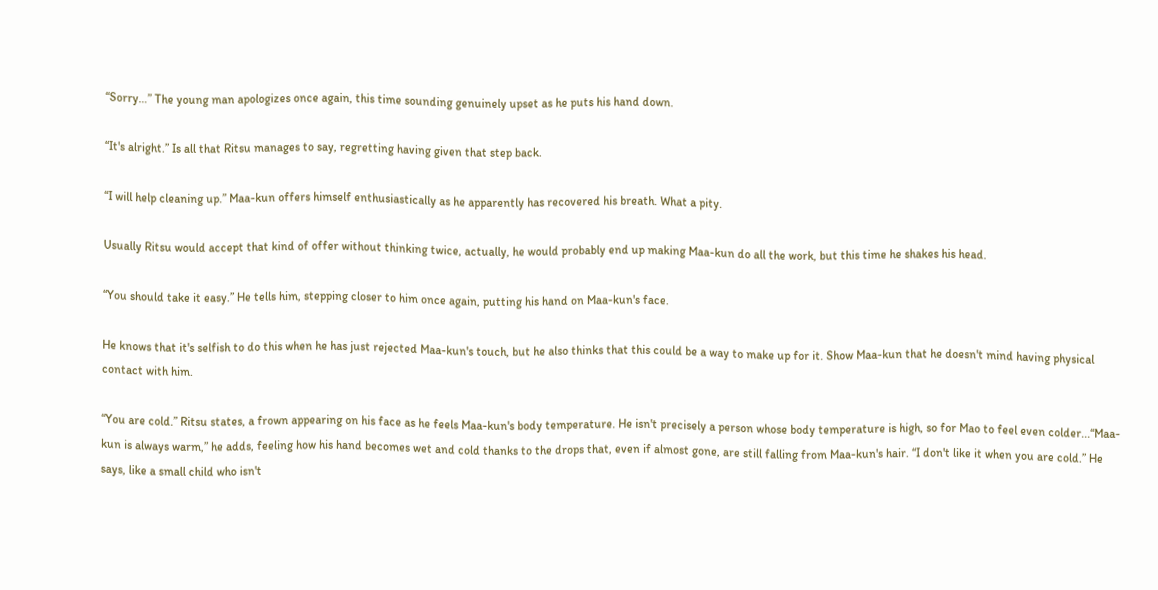“Sorry…” The young man apologizes once again, this time sounding genuinely upset as he puts his hand down.

“It's alright.” Is all that Ritsu manages to say, regretting having given that step back.

“I will help cleaning up.” Maa-kun offers himself enthusiastically as he apparently has recovered his breath. What a pity.

Usually Ritsu would accept that kind of offer without thinking twice, actually, he would probably end up making Maa-kun do all the work, but this time he shakes his head.

“You should take it easy.” He tells him, stepping closer to him once again, putting his hand on Maa-kun's face.

He knows that it's selfish to do this when he has just rejected Maa-kun's touch, but he also thinks that this could be a way to make up for it. Show Maa-kun that he doesn't mind having physical contact with him.

“You are cold.” Ritsu states, a frown appearing on his face as he feels Maa-kun's body temperature. He isn't precisely a person whose body temperature is high, so for Mao to feel even colder...“Maa-kun is always warm,” he adds, feeling how his hand becomes wet and cold thanks to the drops that, even if almost gone, are still falling from Maa-kun's hair. “I don't like it when you are cold.” He says, like a small child who isn't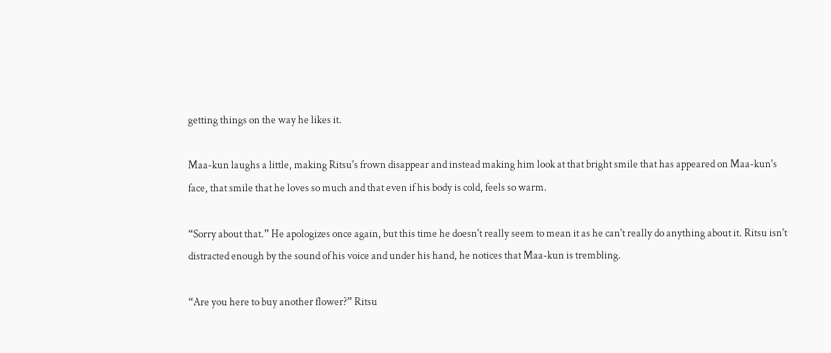getting things on the way he likes it.

Maa-kun laughs a little, making Ritsu's frown disappear and instead making him look at that bright smile that has appeared on Maa-kun's face, that smile that he loves so much and that even if his body is cold, feels so warm.

“Sorry about that.” He apologizes once again, but this time he doesn't really seem to mean it as he can't really do anything about it. Ritsu isn't distracted enough by the sound of his voice and under his hand, he notices that Maa-kun is trembling.

“Are you here to buy another flower?” Ritsu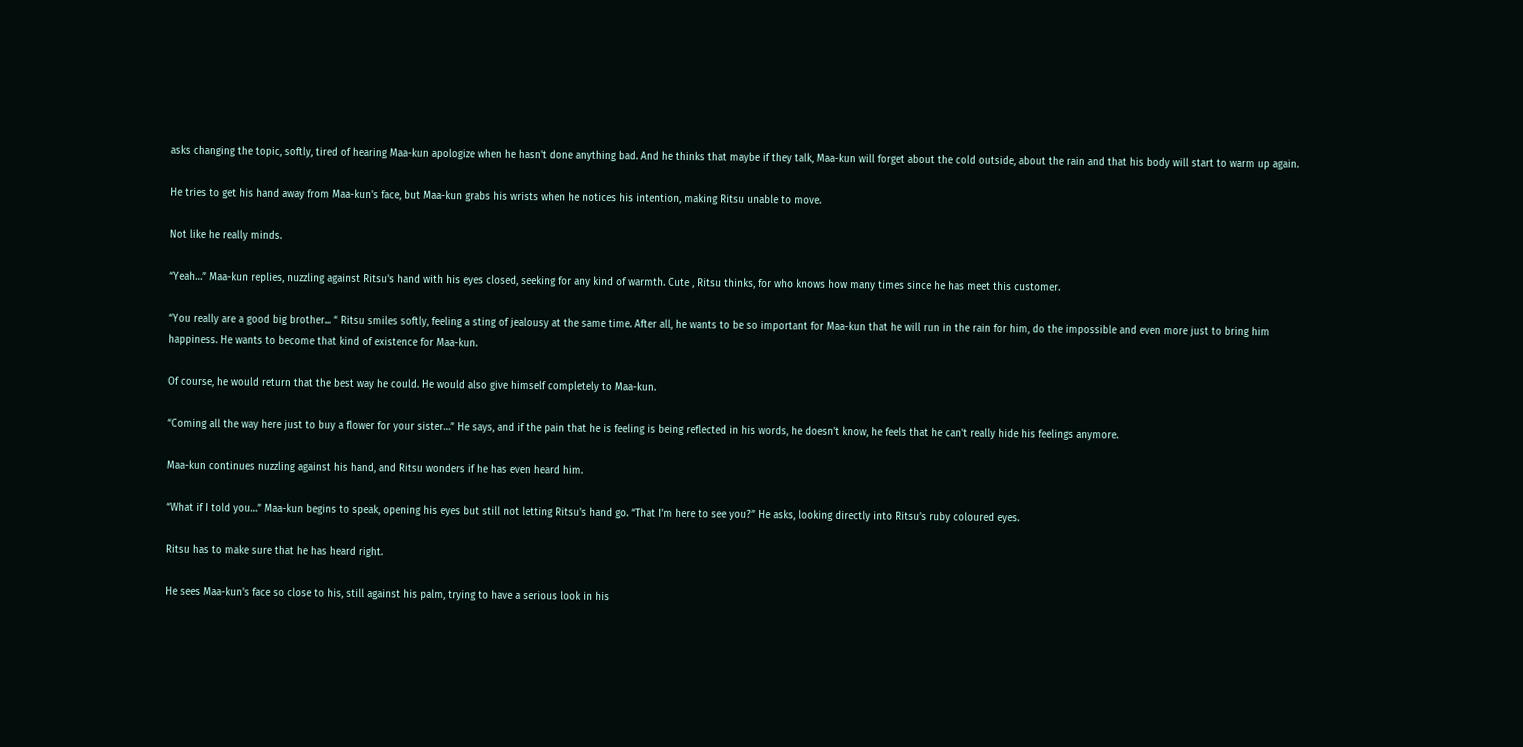asks changing the topic, softly, tired of hearing Maa-kun apologize when he hasn't done anything bad. And he thinks that maybe if they talk, Maa-kun will forget about the cold outside, about the rain and that his body will start to warm up again.

He tries to get his hand away from Maa-kun's face, but Maa-kun grabs his wrists when he notices his intention, making Ritsu unable to move.

Not like he really minds.

“Yeah…” Maa-kun replies, nuzzling against Ritsu's hand with his eyes closed, seeking for any kind of warmth. Cute , Ritsu thinks, for who knows how many times since he has meet this customer.

“You really are a good big brother... “ Ritsu smiles softly, feeling a sting of jealousy at the same time. After all, he wants to be so important for Maa-kun that he will run in the rain for him, do the impossible and even more just to bring him happiness. He wants to become that kind of existence for Maa-kun.

Of course, he would return that the best way he could. He would also give himself completely to Maa-kun.

“Coming all the way here just to buy a flower for your sister…” He says, and if the pain that he is feeling is being reflected in his words, he doesn't know, he feels that he can't really hide his feelings anymore.

Maa-kun continues nuzzling against his hand, and Ritsu wonders if he has even heard him.

“What if I told you…” Maa-kun begins to speak, opening his eyes but still not letting Ritsu's hand go. “That I'm here to see you?” He asks, looking directly into Ritsu’s ruby coloured eyes.

Ritsu has to make sure that he has heard right.

He sees Maa-kun's face so close to his, still against his palm, trying to have a serious look in his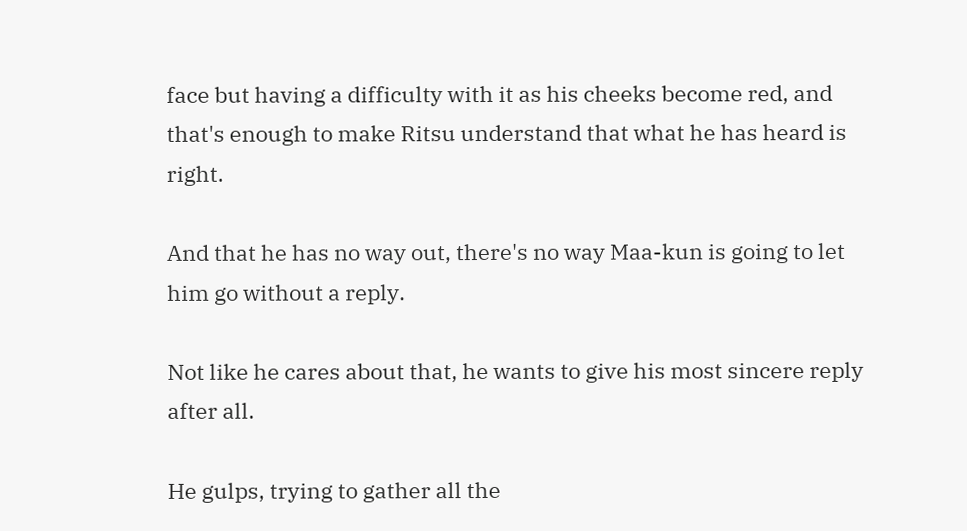face but having a difficulty with it as his cheeks become red, and that's enough to make Ritsu understand that what he has heard is right.

And that he has no way out, there's no way Maa-kun is going to let him go without a reply.

Not like he cares about that, he wants to give his most sincere reply after all.

He gulps, trying to gather all the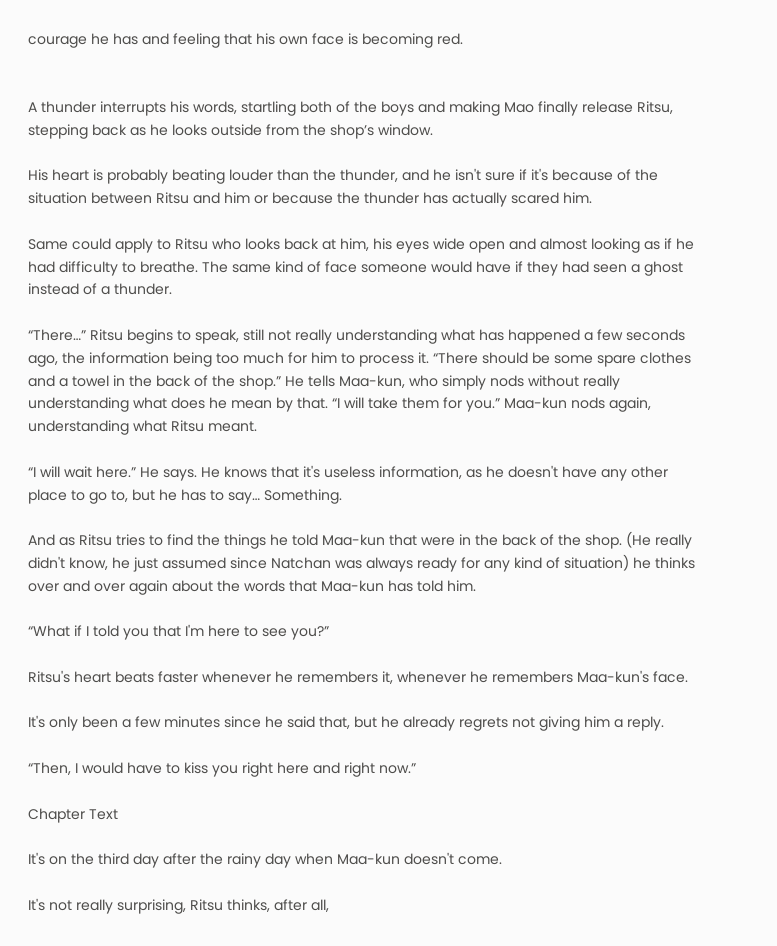courage he has and feeling that his own face is becoming red.


A thunder interrupts his words, startling both of the boys and making Mao finally release Ritsu, stepping back as he looks outside from the shop’s window.

His heart is probably beating louder than the thunder, and he isn't sure if it's because of the situation between Ritsu and him or because the thunder has actually scared him.

Same could apply to Ritsu who looks back at him, his eyes wide open and almost looking as if he had difficulty to breathe. The same kind of face someone would have if they had seen a ghost instead of a thunder.

“There…” Ritsu begins to speak, still not really understanding what has happened a few seconds ago, the information being too much for him to process it. “There should be some spare clothes and a towel in the back of the shop.” He tells Maa-kun, who simply nods without really understanding what does he mean by that. “I will take them for you.” Maa-kun nods again, understanding what Ritsu meant.

“I will wait here.” He says. He knows that it's useless information, as he doesn't have any other place to go to, but he has to say… Something.

And as Ritsu tries to find the things he told Maa-kun that were in the back of the shop. (He really didn't know, he just assumed since Natchan was always ready for any kind of situation) he thinks over and over again about the words that Maa-kun has told him.

“What if I told you that I'm here to see you?”

Ritsu's heart beats faster whenever he remembers it, whenever he remembers Maa-kun's face.

It's only been a few minutes since he said that, but he already regrets not giving him a reply.

“Then, I would have to kiss you right here and right now.”

Chapter Text

It's on the third day after the rainy day when Maa-kun doesn't come.

It's not really surprising, Ritsu thinks, after all,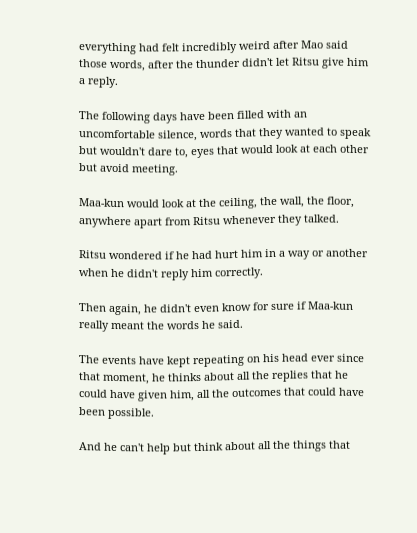everything had felt incredibly weird after Mao said those words, after the thunder didn't let Ritsu give him a reply.

The following days have been filled with an uncomfortable silence, words that they wanted to speak but wouldn't dare to, eyes that would look at each other but avoid meeting.

Maa-kun would look at the ceiling, the wall, the floor, anywhere apart from Ritsu whenever they talked.

Ritsu wondered if he had hurt him in a way or another when he didn't reply him correctly.

Then again, he didn't even know for sure if Maa-kun really meant the words he said.

The events have kept repeating on his head ever since that moment, he thinks about all the replies that he could have given him, all the outcomes that could have been possible.

And he can't help but think about all the things that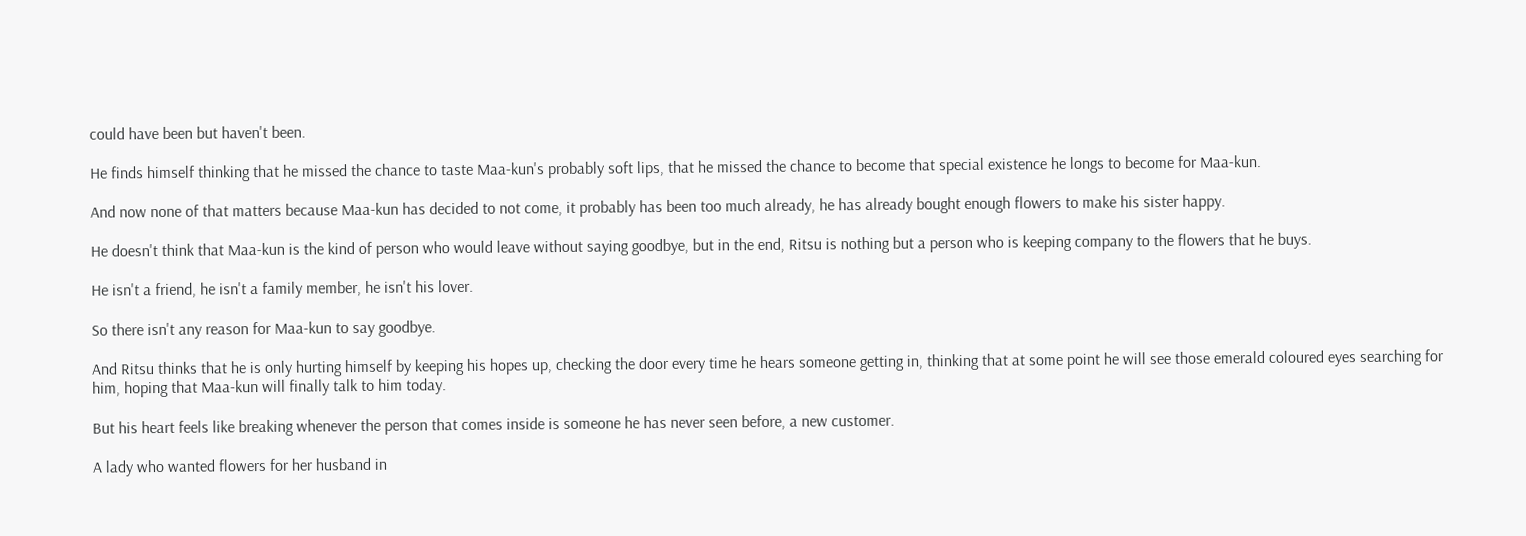could have been but haven't been.

He finds himself thinking that he missed the chance to taste Maa-kun's probably soft lips, that he missed the chance to become that special existence he longs to become for Maa-kun.

And now none of that matters because Maa-kun has decided to not come, it probably has been too much already, he has already bought enough flowers to make his sister happy.

He doesn't think that Maa-kun is the kind of person who would leave without saying goodbye, but in the end, Ritsu is nothing but a person who is keeping company to the flowers that he buys.

He isn't a friend, he isn't a family member, he isn't his lover.

So there isn't any reason for Maa-kun to say goodbye.

And Ritsu thinks that he is only hurting himself by keeping his hopes up, checking the door every time he hears someone getting in, thinking that at some point he will see those emerald coloured eyes searching for him, hoping that Maa-kun will finally talk to him today.

But his heart feels like breaking whenever the person that comes inside is someone he has never seen before, a new customer.

A lady who wanted flowers for her husband in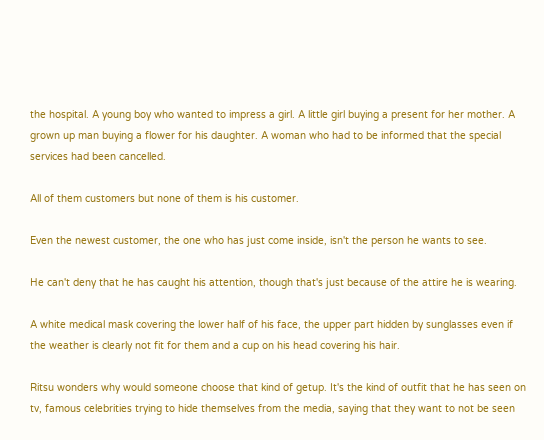the hospital. A young boy who wanted to impress a girl. A little girl buying a present for her mother. A grown up man buying a flower for his daughter. A woman who had to be informed that the special services had been cancelled.

All of them customers but none of them is his customer.

Even the newest customer, the one who has just come inside, isn't the person he wants to see.

He can't deny that he has caught his attention, though that's just because of the attire he is wearing.

A white medical mask covering the lower half of his face, the upper part hidden by sunglasses even if the weather is clearly not fit for them and a cup on his head covering his hair.

Ritsu wonders why would someone choose that kind of getup. It's the kind of outfit that he has seen on tv, famous celebrities trying to hide themselves from the media, saying that they want to not be seen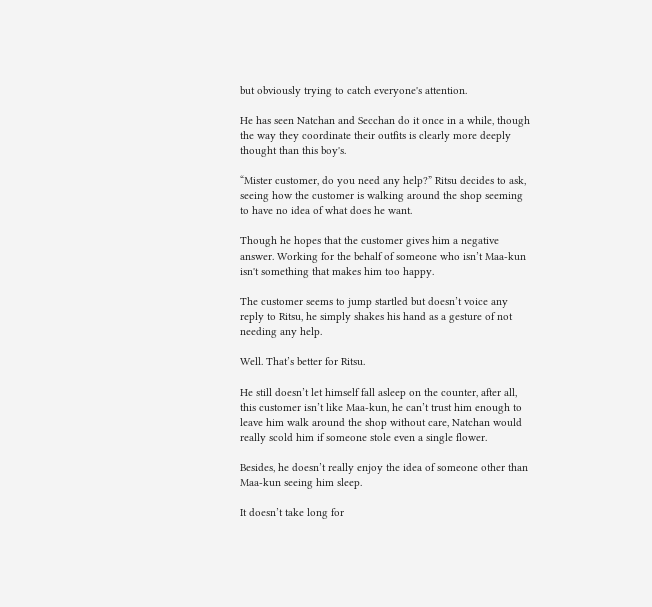but obviously trying to catch everyone's attention.

He has seen Natchan and Secchan do it once in a while, though the way they coordinate their outfits is clearly more deeply thought than this boy's.

“Mister customer, do you need any help?” Ritsu decides to ask, seeing how the customer is walking around the shop seeming to have no idea of what does he want.

Though he hopes that the customer gives him a negative answer. Working for the behalf of someone who isn’t Maa-kun isn't something that makes him too happy.

The customer seems to jump startled but doesn’t voice any reply to Ritsu, he simply shakes his hand as a gesture of not needing any help.

Well. That’s better for Ritsu.

He still doesn’t let himself fall asleep on the counter, after all, this customer isn’t like Maa-kun, he can’t trust him enough to leave him walk around the shop without care, Natchan would really scold him if someone stole even a single flower.

Besides, he doesn’t really enjoy the idea of someone other than Maa-kun seeing him sleep.

It doesn’t take long for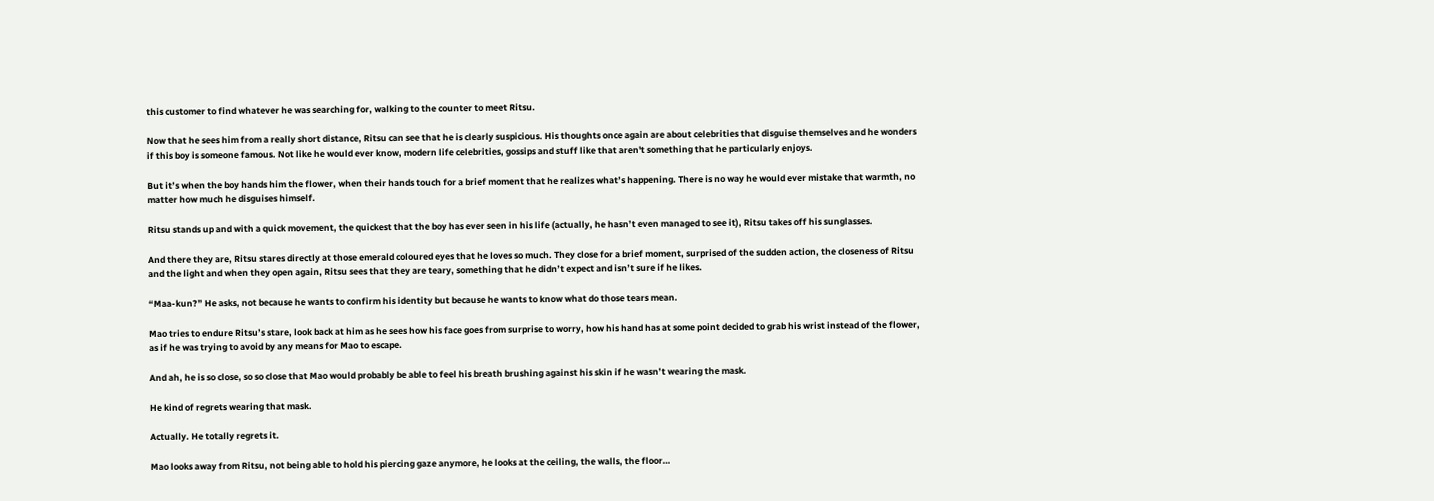this customer to find whatever he was searching for, walking to the counter to meet Ritsu.

Now that he sees him from a really short distance, Ritsu can see that he is clearly suspicious. His thoughts once again are about celebrities that disguise themselves and he wonders if this boy is someone famous. Not like he would ever know, modern life celebrities, gossips and stuff like that aren't something that he particularly enjoys.

But it’s when the boy hands him the flower, when their hands touch for a brief moment that he realizes what’s happening. There is no way he would ever mistake that warmth, no matter how much he disguises himself.

Ritsu stands up and with a quick movement, the quickest that the boy has ever seen in his life (actually, he hasn’t even managed to see it), Ritsu takes off his sunglasses.

And there they are, Ritsu stares directly at those emerald coloured eyes that he loves so much. They close for a brief moment, surprised of the sudden action, the closeness of Ritsu and the light and when they open again, Ritsu sees that they are teary, something that he didn’t expect and isn’t sure if he likes.

“Maa-kun?” He asks, not because he wants to confirm his identity but because he wants to know what do those tears mean.

Mao tries to endure Ritsu’s stare, look back at him as he sees how his face goes from surprise to worry, how his hand has at some point decided to grab his wrist instead of the flower, as if he was trying to avoid by any means for Mao to escape.

And ah, he is so close, so so close that Mao would probably be able to feel his breath brushing against his skin if he wasn’t wearing the mask.

He kind of regrets wearing that mask.

Actually. He totally regrets it.

Mao looks away from Ritsu, not being able to hold his piercing gaze anymore, he looks at the ceiling, the walls, the floor…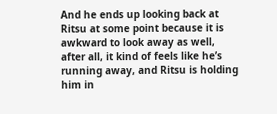And he ends up looking back at Ritsu at some point because it is awkward to look away as well, after all, it kind of feels like he’s running away, and Ritsu is holding him in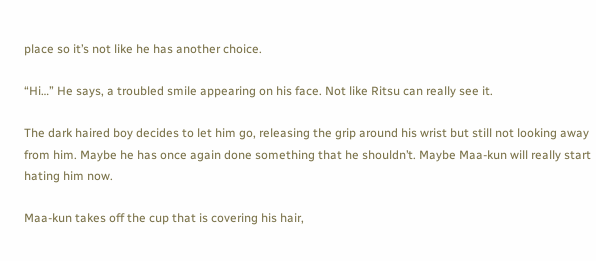place so it’s not like he has another choice.

“Hi…” He says, a troubled smile appearing on his face. Not like Ritsu can really see it.

The dark haired boy decides to let him go, releasing the grip around his wrist but still not looking away from him. Maybe he has once again done something that he shouldn’t. Maybe Maa-kun will really start hating him now.

Maa-kun takes off the cup that is covering his hair,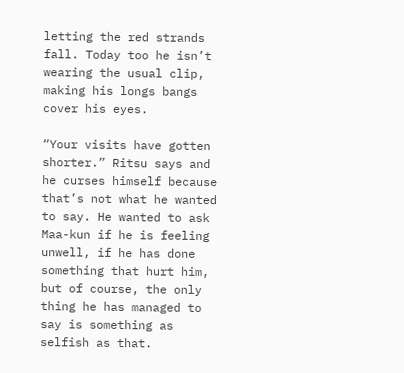letting the red strands fall. Today too he isn’t wearing the usual clip, making his longs bangs cover his eyes.

“Your visits have gotten shorter.” Ritsu says and he curses himself because that’s not what he wanted to say. He wanted to ask Maa-kun if he is feeling unwell, if he has done something that hurt him, but of course, the only thing he has managed to say is something as selfish as that.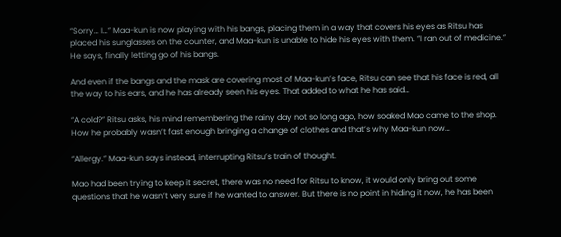“Sorry… I…” Maa-kun is now playing with his bangs, placing them in a way that covers his eyes as Ritsu has placed his sunglasses on the counter, and Maa-kun is unable to hide his eyes with them. “I ran out of medicine.” He says, finally letting go of his bangs.

And even if the bangs and the mask are covering most of Maa-kun’s face, Ritsu can see that his face is red, all the way to his ears, and he has already seen his eyes. That added to what he has said…

“A cold?” Ritsu asks, his mind remembering the rainy day not so long ago, how soaked Mao came to the shop. How he probably wasn’t fast enough bringing a change of clothes and that’s why Maa-kun now…

“Allergy.” Maa-kun says instead, interrupting Ritsu’s train of thought.

Mao had been trying to keep it secret, there was no need for Ritsu to know, it would only bring out some questions that he wasn’t very sure if he wanted to answer. But there is no point in hiding it now, he has been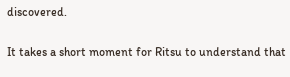discovered.

It takes a short moment for Ritsu to understand that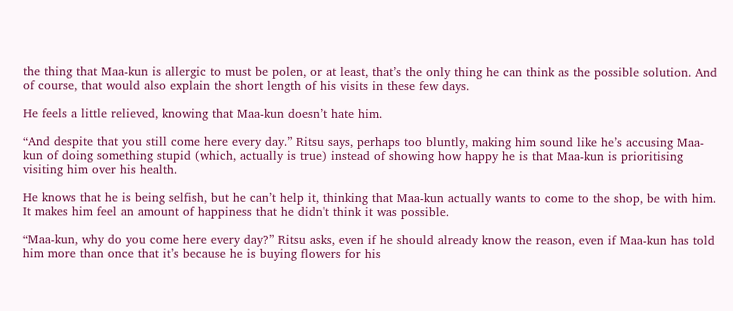the thing that Maa-kun is allergic to must be polen, or at least, that’s the only thing he can think as the possible solution. And of course, that would also explain the short length of his visits in these few days.

He feels a little relieved, knowing that Maa-kun doesn’t hate him.

“And despite that you still come here every day.” Ritsu says, perhaps too bluntly, making him sound like he’s accusing Maa-kun of doing something stupid (which, actually is true) instead of showing how happy he is that Maa-kun is prioritising visiting him over his health.

He knows that he is being selfish, but he can’t help it, thinking that Maa-kun actually wants to come to the shop, be with him. It makes him feel an amount of happiness that he didn't think it was possible.

“Maa-kun, why do you come here every day?” Ritsu asks, even if he should already know the reason, even if Maa-kun has told him more than once that it’s because he is buying flowers for his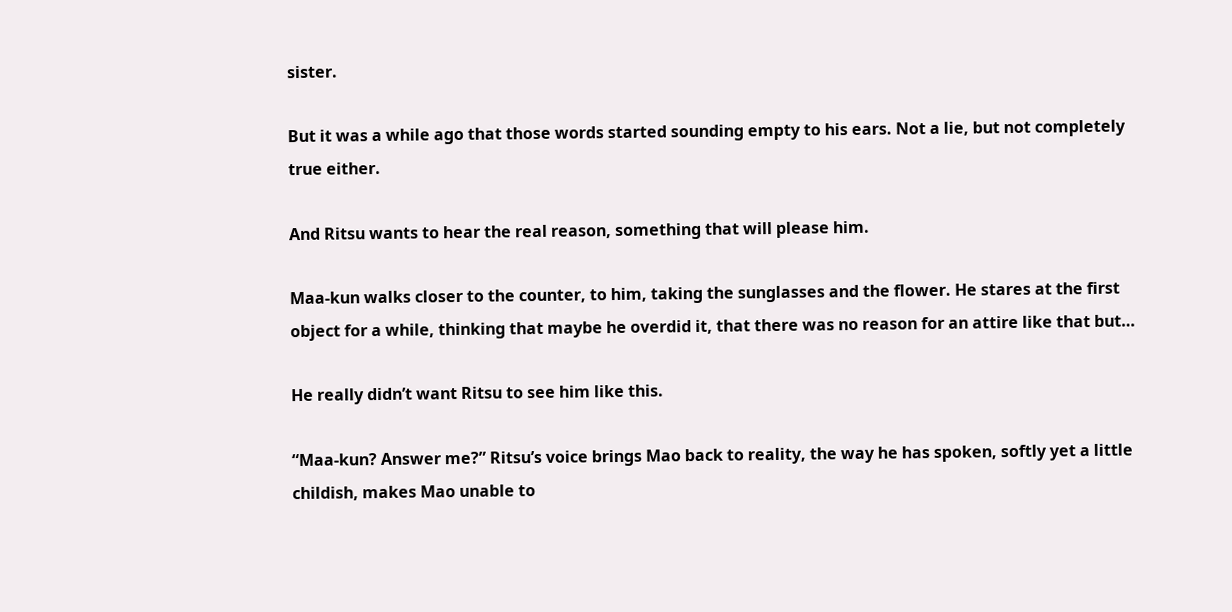sister.

But it was a while ago that those words started sounding empty to his ears. Not a lie, but not completely true either.

And Ritsu wants to hear the real reason, something that will please him.

Maa-kun walks closer to the counter, to him, taking the sunglasses and the flower. He stares at the first object for a while, thinking that maybe he overdid it, that there was no reason for an attire like that but…

He really didn’t want Ritsu to see him like this.

“Maa-kun? Answer me?” Ritsu’s voice brings Mao back to reality, the way he has spoken, softly yet a little childish, makes Mao unable to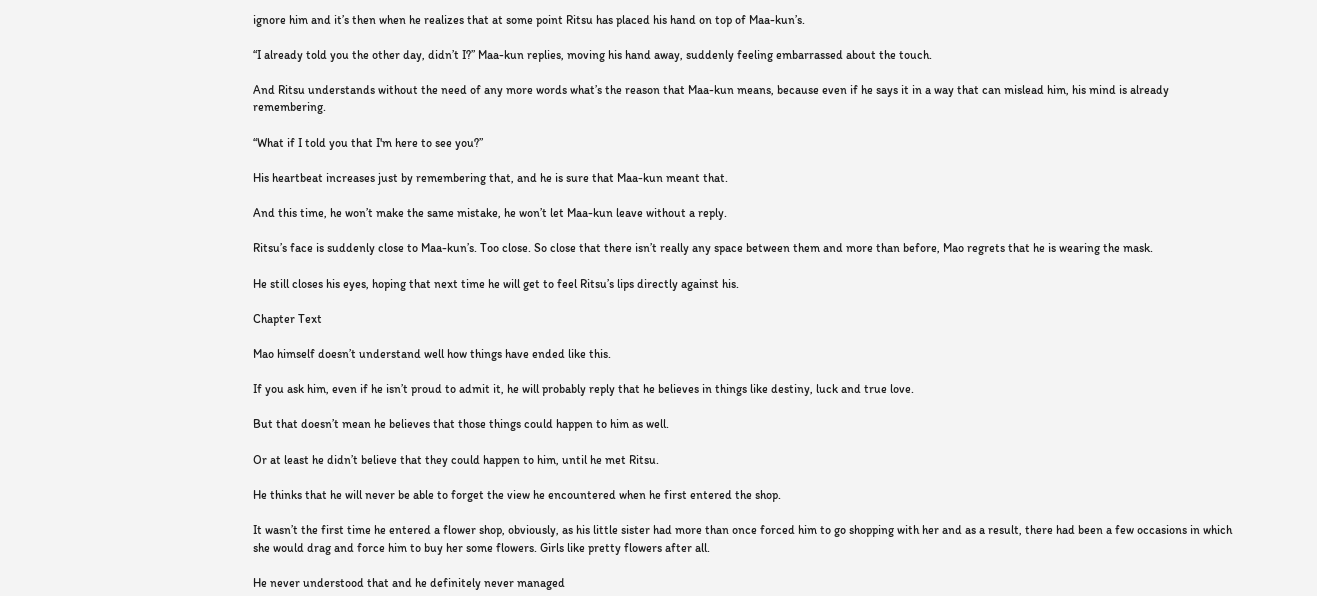ignore him and it’s then when he realizes that at some point Ritsu has placed his hand on top of Maa-kun’s.

“I already told you the other day, didn’t I?” Maa-kun replies, moving his hand away, suddenly feeling embarrassed about the touch.

And Ritsu understands without the need of any more words what’s the reason that Maa-kun means, because even if he says it in a way that can mislead him, his mind is already remembering.

“What if I told you that I'm here to see you?”

His heartbeat increases just by remembering that, and he is sure that Maa-kun meant that.

And this time, he won’t make the same mistake, he won’t let Maa-kun leave without a reply.

Ritsu’s face is suddenly close to Maa-kun’s. Too close. So close that there isn’t really any space between them and more than before, Mao regrets that he is wearing the mask.

He still closes his eyes, hoping that next time he will get to feel Ritsu’s lips directly against his.

Chapter Text

Mao himself doesn’t understand well how things have ended like this.

If you ask him, even if he isn’t proud to admit it, he will probably reply that he believes in things like destiny, luck and true love.

But that doesn’t mean he believes that those things could happen to him as well.

Or at least he didn’t believe that they could happen to him, until he met Ritsu.

He thinks that he will never be able to forget the view he encountered when he first entered the shop.

It wasn’t the first time he entered a flower shop, obviously, as his little sister had more than once forced him to go shopping with her and as a result, there had been a few occasions in which she would drag and force him to buy her some flowers. Girls like pretty flowers after all.

He never understood that and he definitely never managed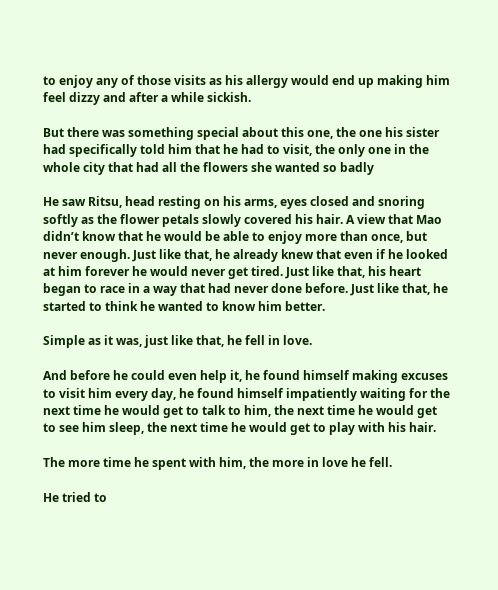to enjoy any of those visits as his allergy would end up making him feel dizzy and after a while sickish.

But there was something special about this one, the one his sister had specifically told him that he had to visit, the only one in the whole city that had all the flowers she wanted so badly

He saw Ritsu, head resting on his arms, eyes closed and snoring softly as the flower petals slowly covered his hair. A view that Mao didn’t know that he would be able to enjoy more than once, but never enough. Just like that, he already knew that even if he looked at him forever he would never get tired. Just like that, his heart began to race in a way that had never done before. Just like that, he started to think he wanted to know him better.

Simple as it was, just like that, he fell in love.

And before he could even help it, he found himself making excuses to visit him every day, he found himself impatiently waiting for the next time he would get to talk to him, the next time he would get to see him sleep, the next time he would get to play with his hair.

The more time he spent with him, the more in love he fell.

He tried to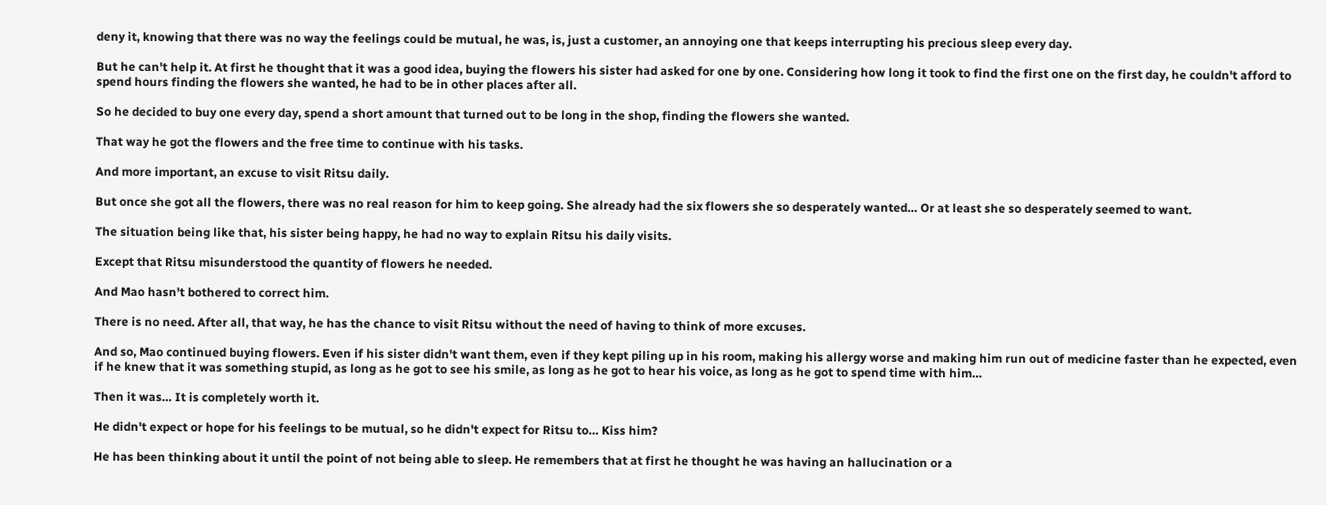deny it, knowing that there was no way the feelings could be mutual, he was, is, just a customer, an annoying one that keeps interrupting his precious sleep every day.

But he can't help it. At first he thought that it was a good idea, buying the flowers his sister had asked for one by one. Considering how long it took to find the first one on the first day, he couldn't afford to spend hours finding the flowers she wanted, he had to be in other places after all.

So he decided to buy one every day, spend a short amount that turned out to be long in the shop, finding the flowers she wanted.

That way he got the flowers and the free time to continue with his tasks.

And more important, an excuse to visit Ritsu daily.

But once she got all the flowers, there was no real reason for him to keep going. She already had the six flowers she so desperately wanted… Or at least she so desperately seemed to want.

The situation being like that, his sister being happy, he had no way to explain Ritsu his daily visits.

Except that Ritsu misunderstood the quantity of flowers he needed.

And Mao hasn't bothered to correct him.

There is no need. After all, that way, he has the chance to visit Ritsu without the need of having to think of more excuses.

And so, Mao continued buying flowers. Even if his sister didn't want them, even if they kept piling up in his room, making his allergy worse and making him run out of medicine faster than he expected, even if he knew that it was something stupid, as long as he got to see his smile, as long as he got to hear his voice, as long as he got to spend time with him…

Then it was… It is completely worth it.

He didn't expect or hope for his feelings to be mutual, so he didn't expect for Ritsu to… Kiss him?

He has been thinking about it until the point of not being able to sleep. He remembers that at first he thought he was having an hallucination or a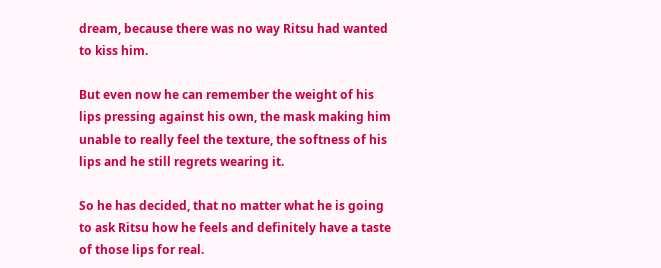dream, because there was no way Ritsu had wanted to kiss him.

But even now he can remember the weight of his lips pressing against his own, the mask making him unable to really feel the texture, the softness of his lips and he still regrets wearing it.

So he has decided, that no matter what he is going to ask Ritsu how he feels and definitely have a taste of those lips for real.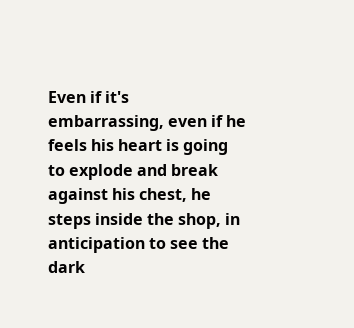Even if it's embarrassing, even if he feels his heart is going to explode and break against his chest, he steps inside the shop, in anticipation to see the dark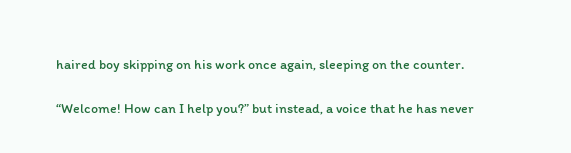haired boy skipping on his work once again, sleeping on the counter.

“Welcome! How can I help you?” but instead, a voice that he has never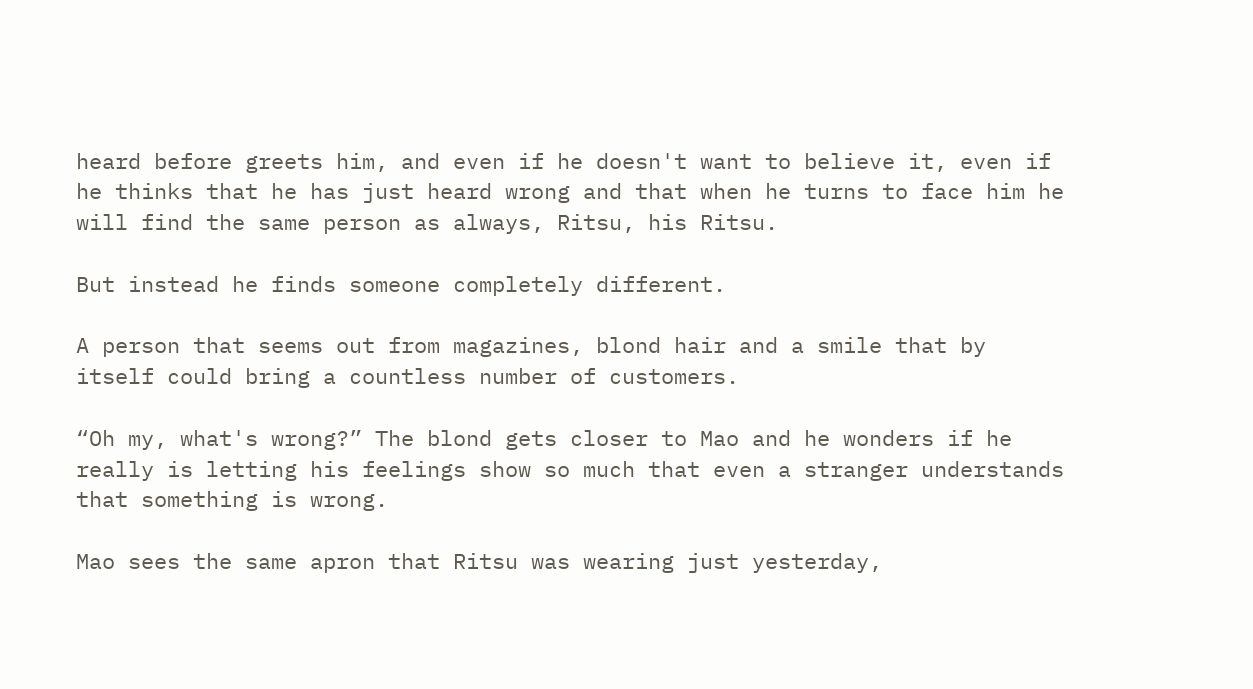heard before greets him, and even if he doesn't want to believe it, even if he thinks that he has just heard wrong and that when he turns to face him he will find the same person as always, Ritsu, his Ritsu.

But instead he finds someone completely different.

A person that seems out from magazines, blond hair and a smile that by itself could bring a countless number of customers.

“Oh my, what's wrong?” The blond gets closer to Mao and he wonders if he really is letting his feelings show so much that even a stranger understands that something is wrong.

Mao sees the same apron that Ritsu was wearing just yesterday,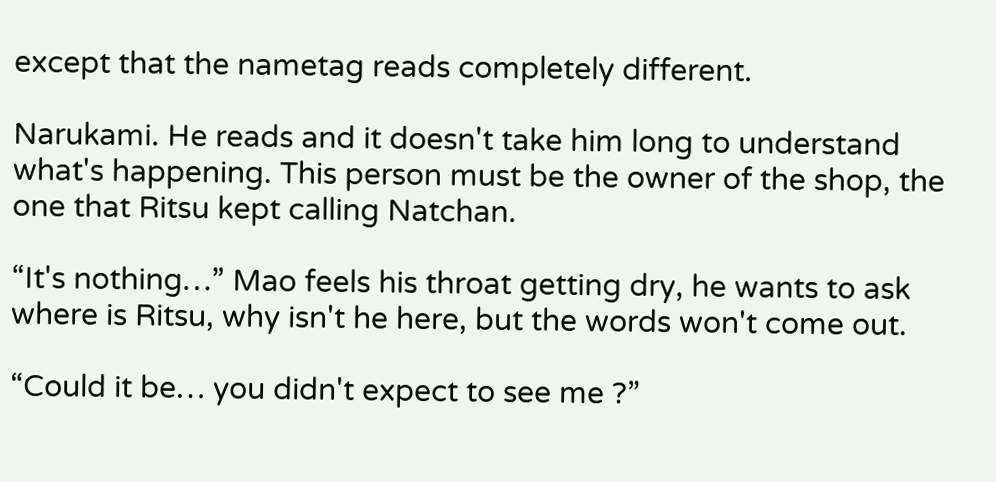except that the nametag reads completely different.

Narukami. He reads and it doesn't take him long to understand what's happening. This person must be the owner of the shop, the one that Ritsu kept calling Natchan.

“It's nothing…” Mao feels his throat getting dry, he wants to ask where is Ritsu, why isn't he here, but the words won't come out.

“Could it be… you didn't expect to see me ?”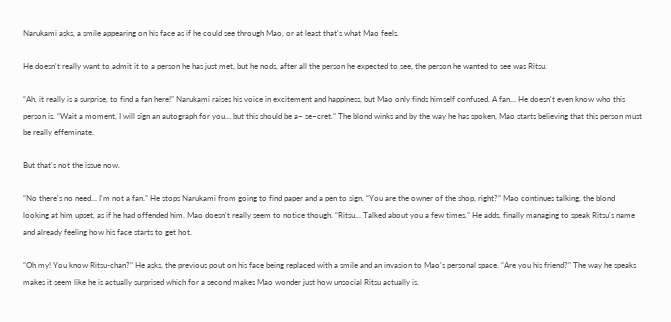Narukami asks, a smile appearing on his face as if he could see through Mao, or at least that's what Mao feels.

He doesn't really want to admit it to a person he has just met, but he nods, after all the person he expected to see, the person he wanted to see was Ritsu.

“Ah, it really is a surprise, to find a fan here!” Narukami raises his voice in excitement and happiness, but Mao only finds himself confused. A fan… He doesn't even know who this person is. “Wait a moment, I will sign an autograph for you… but this should be a~ se~cret.” The blond winks and by the way he has spoken, Mao starts believing that this person must be really effeminate.

But that's not the issue now.

“No there's no need… I'm not a fan.” He stops Narukami from going to find paper and a pen to sign. “You are the owner of the shop, right?” Mao continues talking, the blond looking at him upset, as if he had offended him. Mao doesn't really seem to notice though. “Ritsu… Talked about you a few times.” He adds, finally managing to speak Ritsu's name and already feeling how his face starts to get hot.

“Oh my! You know Ritsu-chan?” He asks, the previous pout on his face being replaced with a smile and an invasion to Mao's personal space. “Are you his friend?” The way he speaks makes it seem like he is actually surprised which for a second makes Mao wonder just how unsocial Ritsu actually is.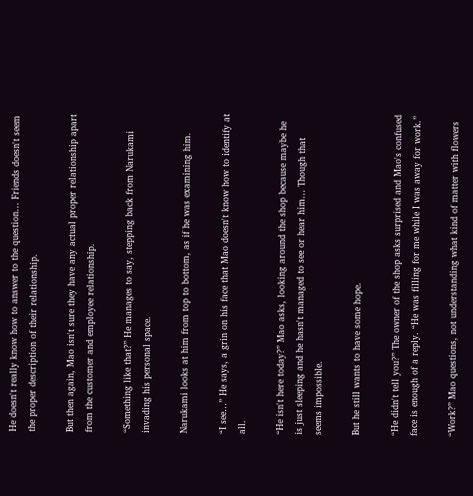He doesn't really know how to answer to the question… Friends doesn't seem the proper description of their relationship.

But then again, Mao isn't sure they have any actual proper relationship apart from the customer and employee relationship.

“Something like that?” He manages to say, stepping back from Narukami invading his personal space.

Narukami looks at him from top to bottom, as if he was examining him.

“I see…” He says, a grin on his face that Mao doesn't know how to identify at all.

“He isn't here today?” Mao asks, looking around the shop because maybe he is just sleeping and he hasn't managed to see or hear him… Though that seems impossible.

But he still wants to have some hope.

“He didn't tell you?” The owner of the shop asks surprised and Mao's confused face is enough of a reply. “He was filling for me while I was away for work.”

“Work?” Mao questions, not understanding what kind of matter with flowers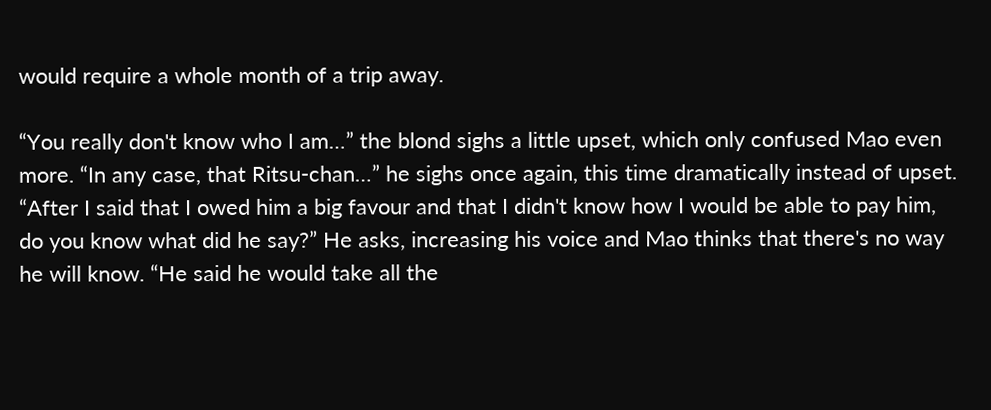would require a whole month of a trip away.

“You really don't know who I am…” the blond sighs a little upset, which only confused Mao even more. “In any case, that Ritsu-chan…” he sighs once again, this time dramatically instead of upset. “After I said that I owed him a big favour and that I didn't know how I would be able to pay him, do you know what did he say?” He asks, increasing his voice and Mao thinks that there's no way he will know. “He said he would take all the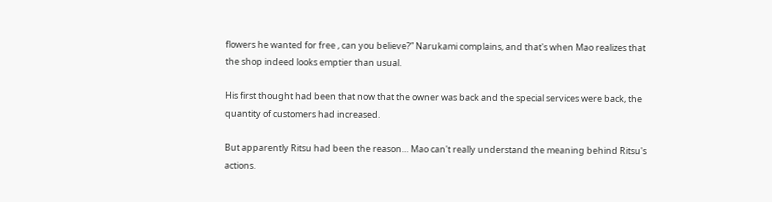flowers he wanted for free , can you believe?” Narukami complains, and that's when Mao realizes that the shop indeed looks emptier than usual.

His first thought had been that now that the owner was back and the special services were back, the quantity of customers had increased.

But apparently Ritsu had been the reason… Mao can't really understand the meaning behind Ritsu's actions.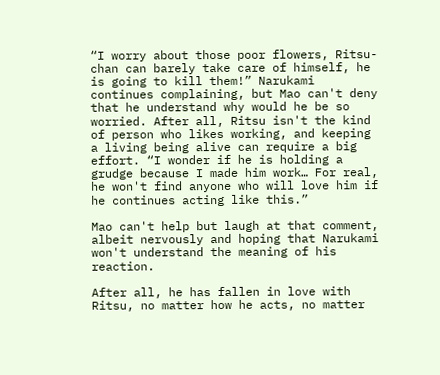“I worry about those poor flowers, Ritsu-chan can barely take care of himself, he is going to kill them!” Narukami continues complaining, but Mao can't deny that he understand why would he be so worried. After all, Ritsu isn't the kind of person who likes working, and keeping a living being alive can require a big effort. “I wonder if he is holding a grudge because I made him work… For real, he won't find anyone who will love him if he continues acting like this.”

Mao can't help but laugh at that comment, albeit nervously and hoping that Narukami won't understand the meaning of his reaction.

After all, he has fallen in love with Ritsu, no matter how he acts, no matter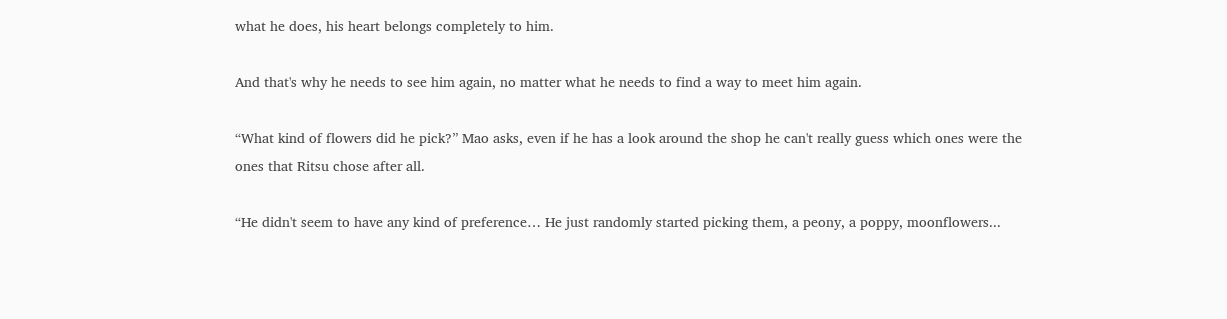what he does, his heart belongs completely to him.

And that's why he needs to see him again, no matter what he needs to find a way to meet him again.

“What kind of flowers did he pick?” Mao asks, even if he has a look around the shop he can't really guess which ones were the ones that Ritsu chose after all.

“He didn't seem to have any kind of preference… He just randomly started picking them, a peony, a poppy, moonflowers...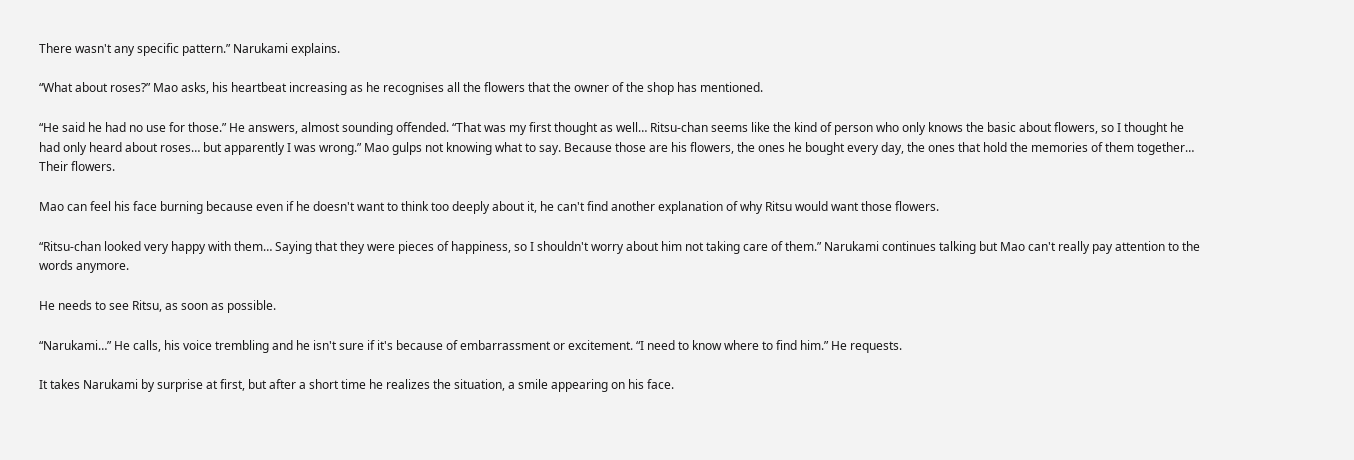There wasn't any specific pattern.” Narukami explains.

“What about roses?” Mao asks, his heartbeat increasing as he recognises all the flowers that the owner of the shop has mentioned.

“He said he had no use for those.” He answers, almost sounding offended. “That was my first thought as well… Ritsu-chan seems like the kind of person who only knows the basic about flowers, so I thought he had only heard about roses… but apparently I was wrong.” Mao gulps not knowing what to say. Because those are his flowers, the ones he bought every day, the ones that hold the memories of them together… Their flowers.

Mao can feel his face burning because even if he doesn't want to think too deeply about it, he can't find another explanation of why Ritsu would want those flowers.

“Ritsu-chan looked very happy with them… Saying that they were pieces of happiness, so I shouldn't worry about him not taking care of them.” Narukami continues talking but Mao can't really pay attention to the words anymore.

He needs to see Ritsu, as soon as possible.

“Narukami…” He calls, his voice trembling and he isn't sure if it's because of embarrassment or excitement. “I need to know where to find him.” He requests.

It takes Narukami by surprise at first, but after a short time he realizes the situation, a smile appearing on his face.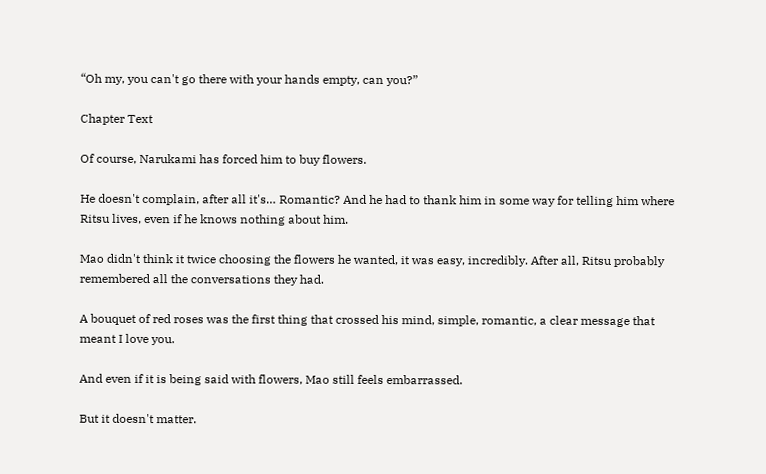“Oh my, you can't go there with your hands empty, can you?”

Chapter Text

Of course, Narukami has forced him to buy flowers.

He doesn't complain, after all it's… Romantic? And he had to thank him in some way for telling him where Ritsu lives, even if he knows nothing about him.

Mao didn't think it twice choosing the flowers he wanted, it was easy, incredibly. After all, Ritsu probably remembered all the conversations they had.

A bouquet of red roses was the first thing that crossed his mind, simple, romantic, a clear message that meant I love you.

And even if it is being said with flowers, Mao still feels embarrassed.

But it doesn't matter.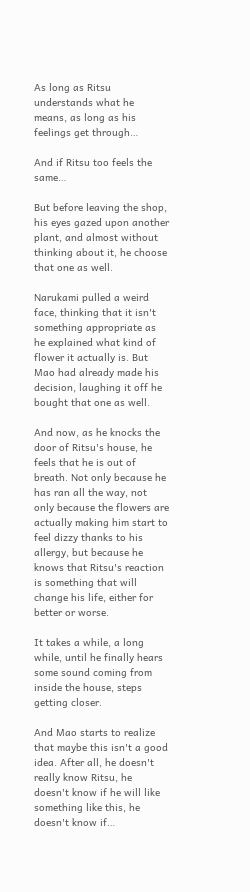As long as Ritsu understands what he means, as long as his feelings get through…

And if Ritsu too feels the same…

But before leaving the shop, his eyes gazed upon another plant, and almost without thinking about it, he choose that one as well.

Narukami pulled a weird face, thinking that it isn't something appropriate as he explained what kind of flower it actually is. But Mao had already made his decision, laughing it off he bought that one as well.

And now, as he knocks the door of Ritsu's house, he feels that he is out of breath. Not only because he has ran all the way, not only because the flowers are actually making him start to feel dizzy thanks to his allergy, but because he knows that Ritsu's reaction is something that will change his life, either for better or worse.

It takes a while, a long while, until he finally hears some sound coming from inside the house, steps getting closer.

And Mao starts to realize that maybe this isn't a good idea. After all, he doesn't really know Ritsu, he doesn't know if he will like something like this, he doesn't know if…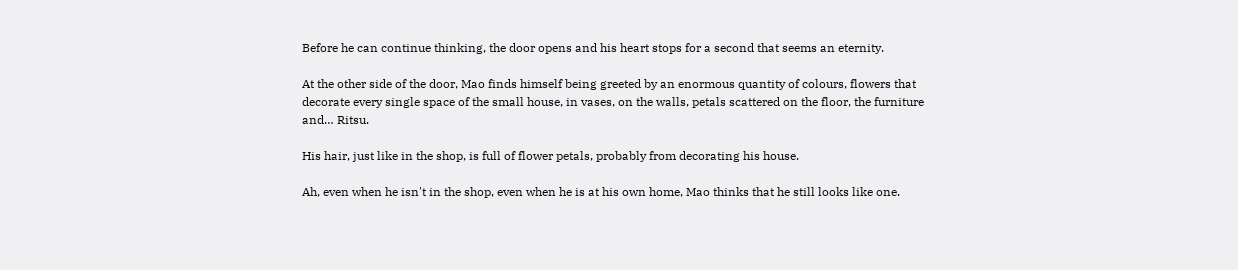Before he can continue thinking, the door opens and his heart stops for a second that seems an eternity.

At the other side of the door, Mao finds himself being greeted by an enormous quantity of colours, flowers that decorate every single space of the small house, in vases, on the walls, petals scattered on the floor, the furniture and… Ritsu.

His hair, just like in the shop, is full of flower petals, probably from decorating his house.

Ah, even when he isn't in the shop, even when he is at his own home, Mao thinks that he still looks like one.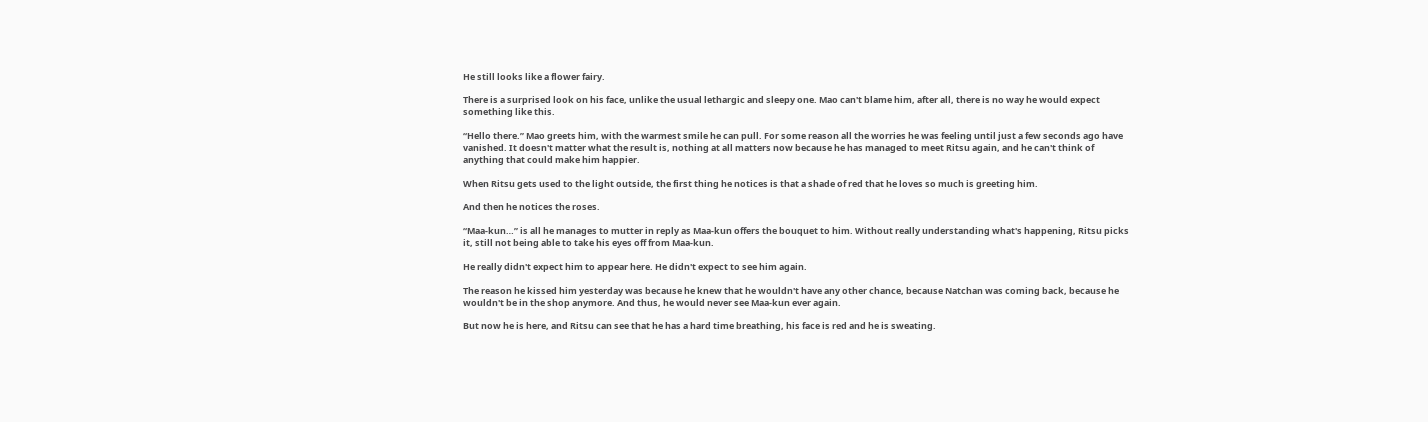He still looks like a flower fairy.

There is a surprised look on his face, unlike the usual lethargic and sleepy one. Mao can't blame him, after all, there is no way he would expect something like this.

“Hello there.” Mao greets him, with the warmest smile he can pull. For some reason all the worries he was feeling until just a few seconds ago have vanished. It doesn't matter what the result is, nothing at all matters now because he has managed to meet Ritsu again, and he can't think of anything that could make him happier.

When Ritsu gets used to the light outside, the first thing he notices is that a shade of red that he loves so much is greeting him.

And then he notices the roses.

“Maa-kun…” is all he manages to mutter in reply as Maa-kun offers the bouquet to him. Without really understanding what's happening, Ritsu picks it, still not being able to take his eyes off from Maa-kun.

He really didn't expect him to appear here. He didn't expect to see him again.

The reason he kissed him yesterday was because he knew that he wouldn't have any other chance, because Natchan was coming back, because he wouldn't be in the shop anymore. And thus, he would never see Maa-kun ever again.

But now he is here, and Ritsu can see that he has a hard time breathing, his face is red and he is sweating.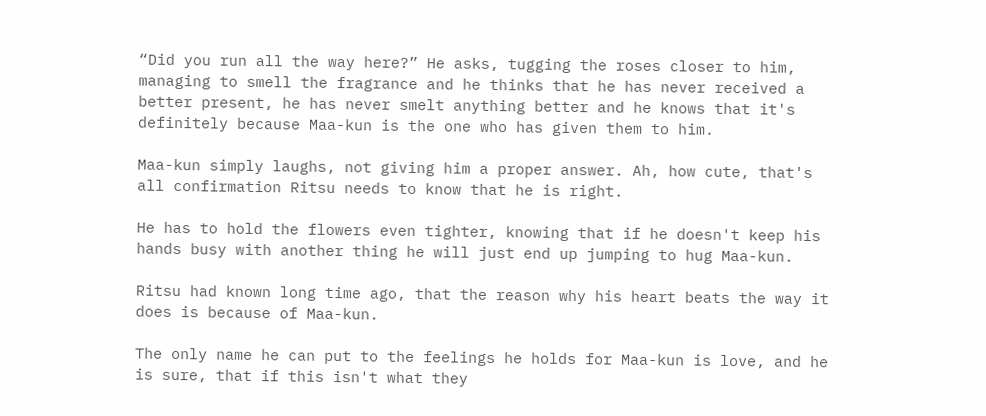“Did you run all the way here?” He asks, tugging the roses closer to him, managing to smell the fragrance and he thinks that he has never received a better present, he has never smelt anything better and he knows that it's definitely because Maa-kun is the one who has given them to him.

Maa-kun simply laughs, not giving him a proper answer. Ah, how cute, that's all confirmation Ritsu needs to know that he is right.

He has to hold the flowers even tighter, knowing that if he doesn't keep his hands busy with another thing he will just end up jumping to hug Maa-kun.

Ritsu had known long time ago, that the reason why his heart beats the way it does is because of Maa-kun.

The only name he can put to the feelings he holds for Maa-kun is love, and he is sure, that if this isn't what they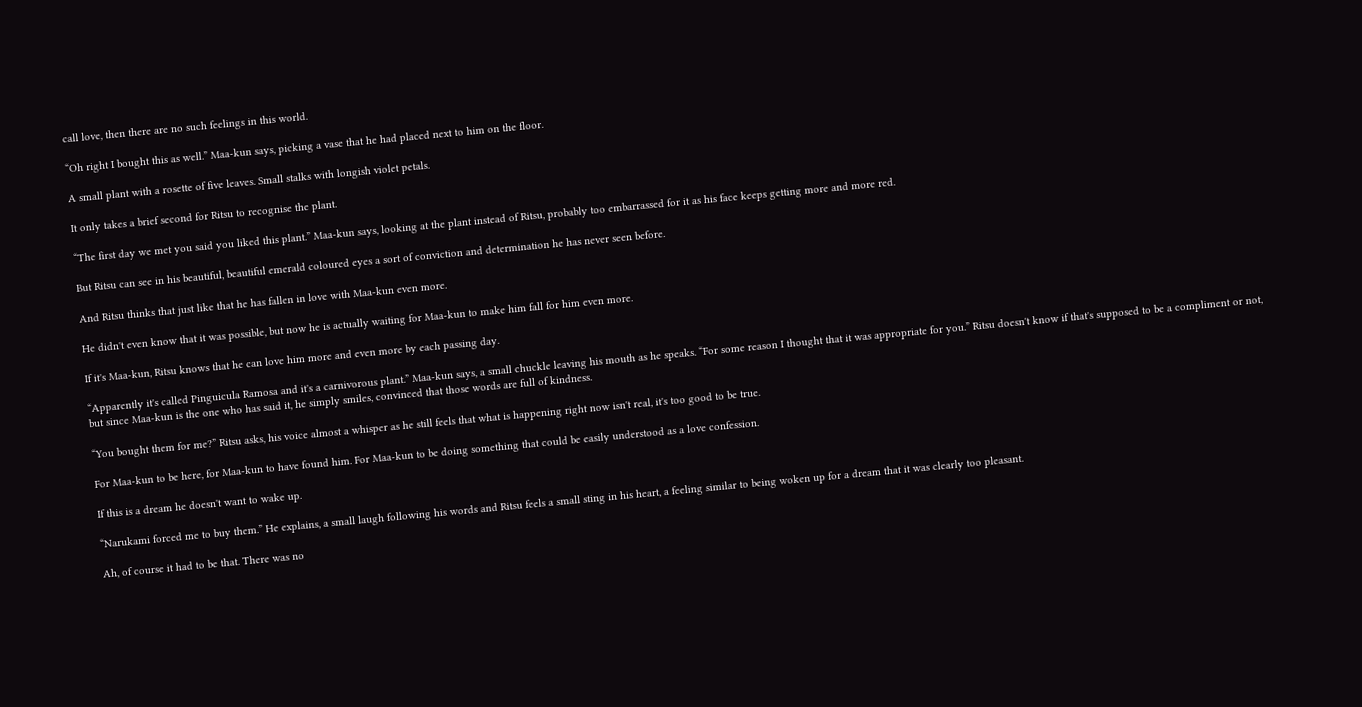call love, then there are no such feelings in this world.

“Oh right I bought this as well.” Maa-kun says, picking a vase that he had placed next to him on the floor.

A small plant with a rosette of five leaves. Small stalks with longish violet petals.

It only takes a brief second for Ritsu to recognise the plant.

“The first day we met you said you liked this plant.” Maa-kun says, looking at the plant instead of Ritsu, probably too embarrassed for it as his face keeps getting more and more red.

But Ritsu can see in his beautiful, beautiful emerald coloured eyes a sort of conviction and determination he has never seen before.

And Ritsu thinks that just like that he has fallen in love with Maa-kun even more.

He didn't even know that it was possible, but now he is actually waiting for Maa-kun to make him fall for him even more.

If it's Maa-kun, Ritsu knows that he can love him more and even more by each passing day.

“Apparently it's called Pinguicula Ramosa and it's a carnivorous plant.” Maa-kun says, a small chuckle leaving his mouth as he speaks. “For some reason I thought that it was appropriate for you.” Ritsu doesn't know if that's supposed to be a compliment or not, but since Maa-kun is the one who has said it, he simply smiles, convinced that those words are full of kindness.

“You bought them for me?” Ritsu asks, his voice almost a whisper as he still feels that what is happening right now isn't real, it's too good to be true.

For Maa-kun to be here, for Maa-kun to have found him. For Maa-kun to be doing something that could be easily understood as a love confession.

If this is a dream he doesn't want to wake up.

“Narukami forced me to buy them.” He explains, a small laugh following his words and Ritsu feels a small sting in his heart, a feeling similar to being woken up for a dream that it was clearly too pleasant.

Ah, of course it had to be that. There was no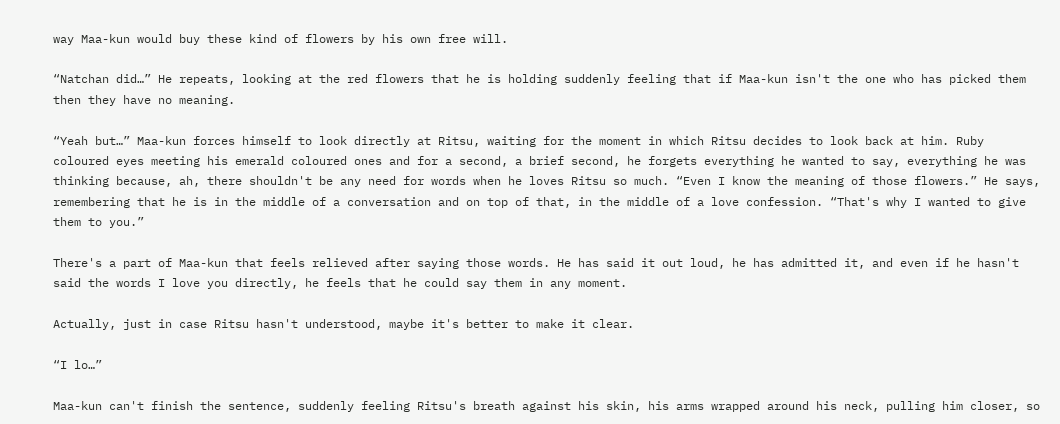way Maa-kun would buy these kind of flowers by his own free will.

“Natchan did…” He repeats, looking at the red flowers that he is holding suddenly feeling that if Maa-kun isn't the one who has picked them then they have no meaning.

“Yeah but…” Maa-kun forces himself to look directly at Ritsu, waiting for the moment in which Ritsu decides to look back at him. Ruby coloured eyes meeting his emerald coloured ones and for a second, a brief second, he forgets everything he wanted to say, everything he was thinking because, ah, there shouldn't be any need for words when he loves Ritsu so much. “Even I know the meaning of those flowers.” He says, remembering that he is in the middle of a conversation and on top of that, in the middle of a love confession. “That's why I wanted to give them to you.”

There's a part of Maa-kun that feels relieved after saying those words. He has said it out loud, he has admitted it, and even if he hasn't said the words I love you directly, he feels that he could say them in any moment.

Actually, just in case Ritsu hasn't understood, maybe it's better to make it clear.

“I lo…”

Maa-kun can't finish the sentence, suddenly feeling Ritsu's breath against his skin, his arms wrapped around his neck, pulling him closer, so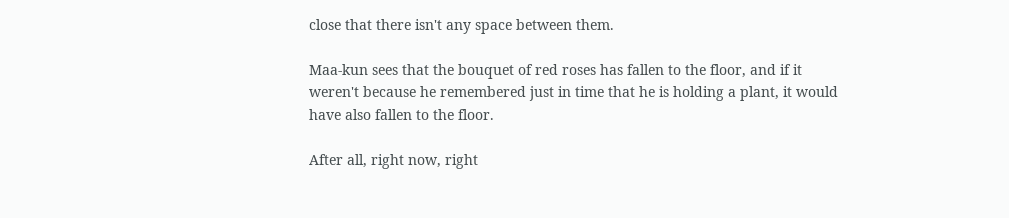close that there isn't any space between them.

Maa-kun sees that the bouquet of red roses has fallen to the floor, and if it weren't because he remembered just in time that he is holding a plant, it would have also fallen to the floor.

After all, right now, right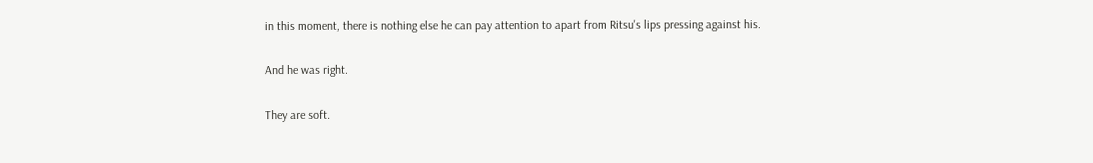in this moment, there is nothing else he can pay attention to apart from Ritsu's lips pressing against his.

And he was right.

They are soft.